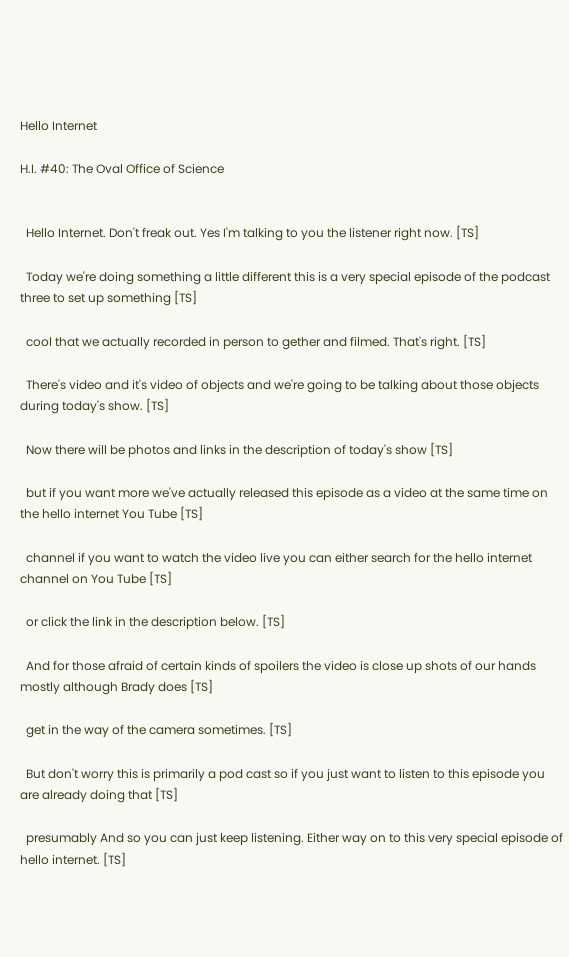Hello Internet

H.I. #40: The Oval Office of Science


  Hello Internet. Don't freak out. Yes I'm talking to you the listener right now. [TS]

  Today we're doing something a little different this is a very special episode of the podcast three to set up something [TS]

  cool that we actually recorded in person to gether and filmed. That's right. [TS]

  There's video and it's video of objects and we're going to be talking about those objects during today's show. [TS]

  Now there will be photos and links in the description of today's show [TS]

  but if you want more we've actually released this episode as a video at the same time on the hello internet You Tube [TS]

  channel if you want to watch the video live you can either search for the hello internet channel on You Tube [TS]

  or click the link in the description below. [TS]

  And for those afraid of certain kinds of spoilers the video is close up shots of our hands mostly although Brady does [TS]

  get in the way of the camera sometimes. [TS]

  But don't worry this is primarily a pod cast so if you just want to listen to this episode you are already doing that [TS]

  presumably And so you can just keep listening. Either way on to this very special episode of hello internet. [TS]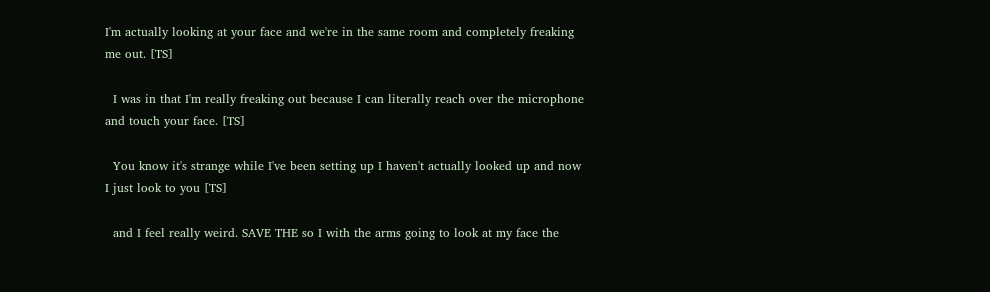I'm actually looking at your face and we're in the same room and completely freaking me out. [TS]

  I was in that I'm really freaking out because I can literally reach over the microphone and touch your face. [TS]

  You know it's strange while I've been setting up I haven't actually looked up and now I just look to you [TS]

  and I feel really weird. SAVE THE so I with the arms going to look at my face the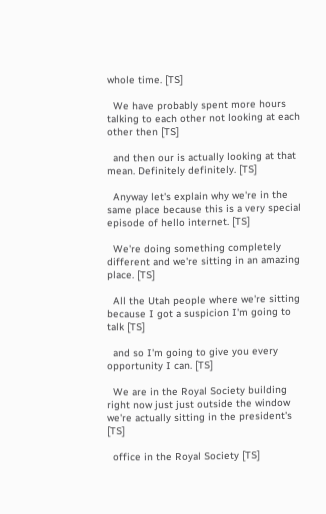whole time. [TS]

  We have probably spent more hours talking to each other not looking at each other then [TS]

  and then our is actually looking at that mean. Definitely definitely. [TS]

  Anyway let's explain why we're in the same place because this is a very special episode of hello internet. [TS]

  We're doing something completely different and we're sitting in an amazing place. [TS]

  All the Utah people where we're sitting because I got a suspicion I'm going to talk [TS]

  and so I'm going to give you every opportunity I can. [TS]

  We are in the Royal Society building right now just just outside the window we're actually sitting in the president's [TS]

  office in the Royal Society [TS]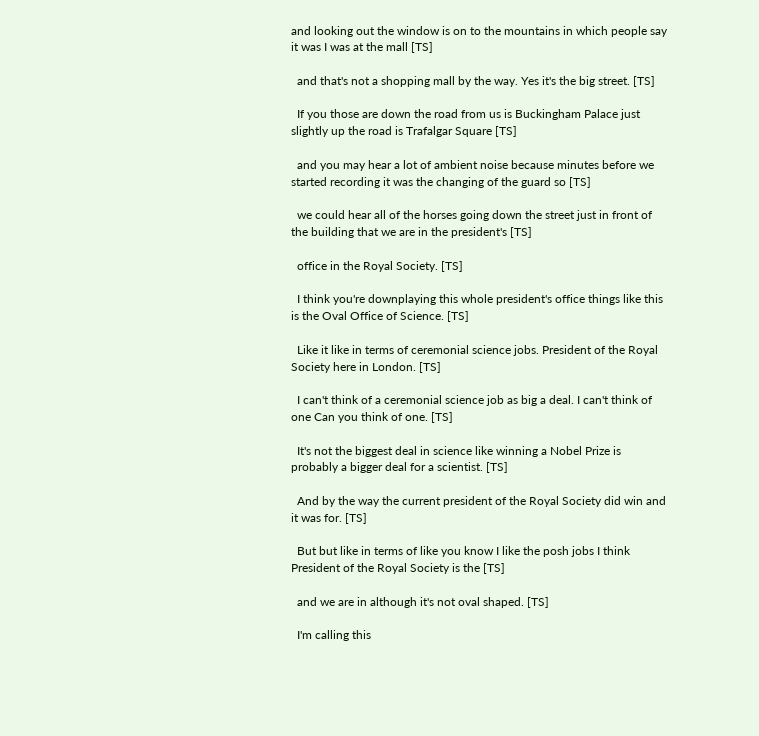and looking out the window is on to the mountains in which people say it was I was at the mall [TS]

  and that's not a shopping mall by the way. Yes it's the big street. [TS]

  If you those are down the road from us is Buckingham Palace just slightly up the road is Trafalgar Square [TS]

  and you may hear a lot of ambient noise because minutes before we started recording it was the changing of the guard so [TS]

  we could hear all of the horses going down the street just in front of the building that we are in the president's [TS]

  office in the Royal Society. [TS]

  I think you're downplaying this whole president's office things like this is the Oval Office of Science. [TS]

  Like it like in terms of ceremonial science jobs. President of the Royal Society here in London. [TS]

  I can't think of a ceremonial science job as big a deal. I can't think of one Can you think of one. [TS]

  It's not the biggest deal in science like winning a Nobel Prize is probably a bigger deal for a scientist. [TS]

  And by the way the current president of the Royal Society did win and it was for. [TS]

  But but like in terms of like you know I like the posh jobs I think President of the Royal Society is the [TS]

  and we are in although it's not oval shaped. [TS]

  I'm calling this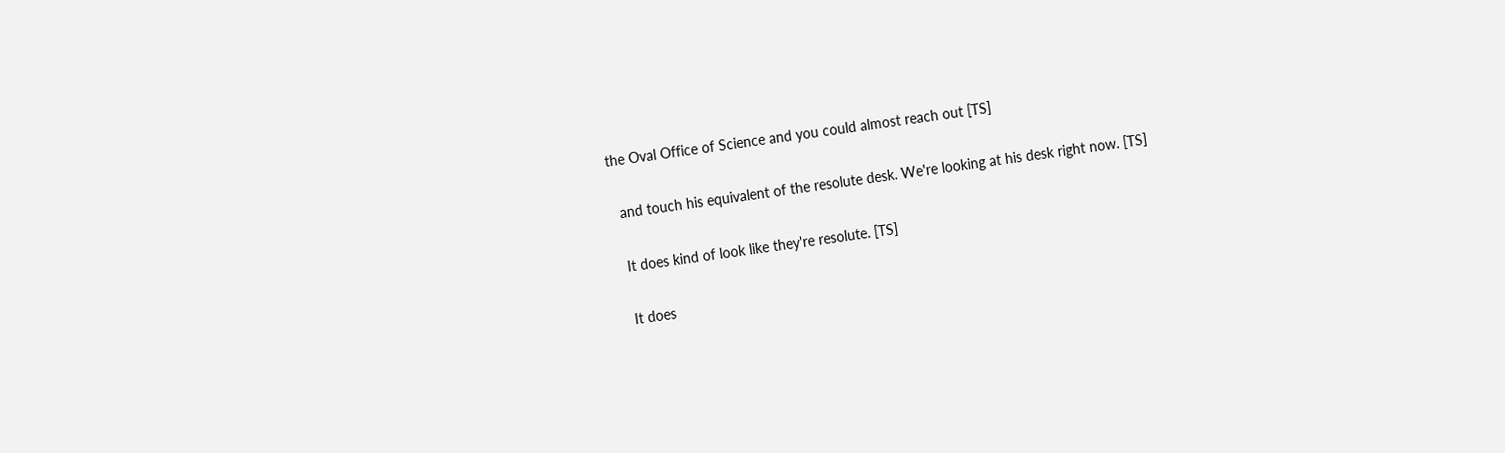the Oval Office of Science and you could almost reach out [TS]

  and touch his equivalent of the resolute desk. We're looking at his desk right now. [TS]

  It does kind of look like they're resolute. [TS]

  It does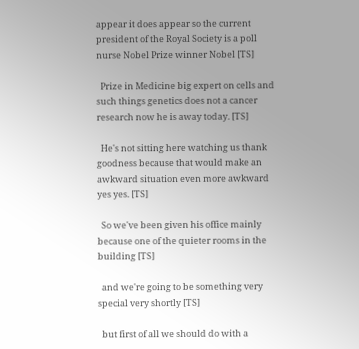appear it does appear so the current president of the Royal Society is a poll nurse Nobel Prize winner Nobel [TS]

  Prize in Medicine big expert on cells and such things genetics does not a cancer research now he is away today. [TS]

  He's not sitting here watching us thank goodness because that would make an awkward situation even more awkward yes yes. [TS]

  So we've been given his office mainly because one of the quieter rooms in the building [TS]

  and we're going to be something very special very shortly [TS]

  but first of all we should do with a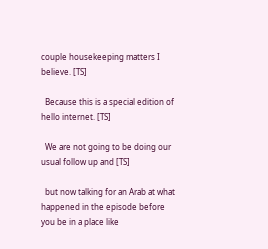couple housekeeping matters I believe. [TS]

  Because this is a special edition of hello internet. [TS]

  We are not going to be doing our usual follow up and [TS]

  but now talking for an Arab at what happened in the episode before you be in a place like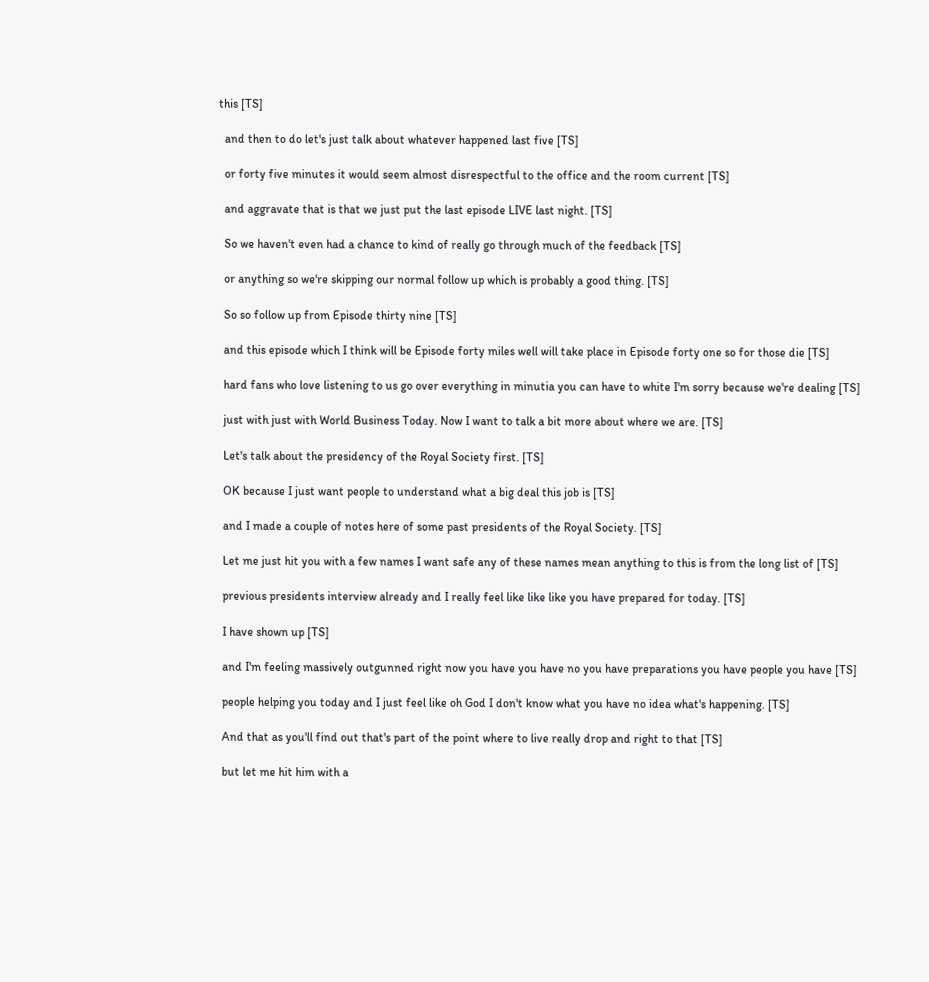this [TS]

  and then to do let's just talk about whatever happened last five [TS]

  or forty five minutes it would seem almost disrespectful to the office and the room current [TS]

  and aggravate that is that we just put the last episode LIVE last night. [TS]

  So we haven't even had a chance to kind of really go through much of the feedback [TS]

  or anything so we're skipping our normal follow up which is probably a good thing. [TS]

  So so follow up from Episode thirty nine [TS]

  and this episode which I think will be Episode forty miles well will take place in Episode forty one so for those die [TS]

  hard fans who love listening to us go over everything in minutia you can have to white I'm sorry because we're dealing [TS]

  just with just with World Business Today. Now I want to talk a bit more about where we are. [TS]

  Let's talk about the presidency of the Royal Society first. [TS]

  OK because I just want people to understand what a big deal this job is [TS]

  and I made a couple of notes here of some past presidents of the Royal Society. [TS]

  Let me just hit you with a few names I want safe any of these names mean anything to this is from the long list of [TS]

  previous presidents interview already and I really feel like like like you have prepared for today. [TS]

  I have shown up [TS]

  and I'm feeling massively outgunned right now you have you have no you have preparations you have people you have [TS]

  people helping you today and I just feel like oh God I don't know what you have no idea what's happening. [TS]

  And that as you'll find out that's part of the point where to live really drop and right to that [TS]

  but let me hit him with a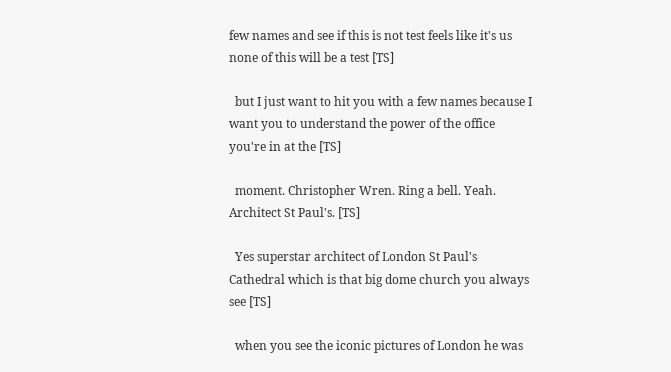few names and see if this is not test feels like it's us none of this will be a test [TS]

  but I just want to hit you with a few names because I want you to understand the power of the office you're in at the [TS]

  moment. Christopher Wren. Ring a bell. Yeah. Architect St Paul's. [TS]

  Yes superstar architect of London St Paul's Cathedral which is that big dome church you always see [TS]

  when you see the iconic pictures of London he was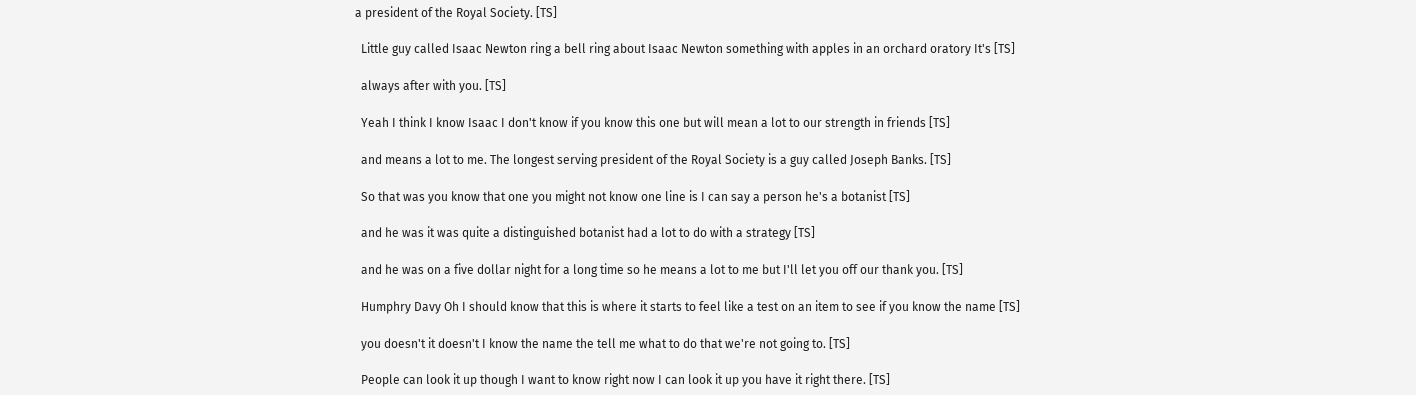a president of the Royal Society. [TS]

  Little guy called Isaac Newton ring a bell ring about Isaac Newton something with apples in an orchard oratory It's [TS]

  always after with you. [TS]

  Yeah I think I know Isaac I don't know if you know this one but will mean a lot to our strength in friends [TS]

  and means a lot to me. The longest serving president of the Royal Society is a guy called Joseph Banks. [TS]

  So that was you know that one you might not know one line is I can say a person he's a botanist [TS]

  and he was it was quite a distinguished botanist had a lot to do with a strategy [TS]

  and he was on a five dollar night for a long time so he means a lot to me but I'll let you off our thank you. [TS]

  Humphry Davy Oh I should know that this is where it starts to feel like a test on an item to see if you know the name [TS]

  you doesn't it doesn't I know the name the tell me what to do that we're not going to. [TS]

  People can look it up though I want to know right now I can look it up you have it right there. [TS]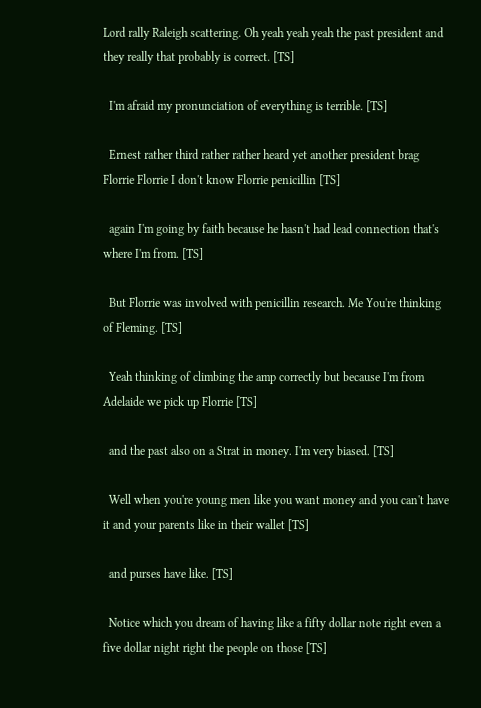Lord rally Raleigh scattering. Oh yeah yeah yeah the past president and they really that probably is correct. [TS]

  I'm afraid my pronunciation of everything is terrible. [TS]

  Ernest rather third rather rather heard yet another president brag Florrie Florrie I don't know Florrie penicillin [TS]

  again I'm going by faith because he hasn't had lead connection that's where I'm from. [TS]

  But Florrie was involved with penicillin research. Me You're thinking of Fleming. [TS]

  Yeah thinking of climbing the amp correctly but because I'm from Adelaide we pick up Florrie [TS]

  and the past also on a Strat in money. I'm very biased. [TS]

  Well when you're young men like you want money and you can't have it and your parents like in their wallet [TS]

  and purses have like. [TS]

  Notice which you dream of having like a fifty dollar note right even a five dollar night right the people on those [TS]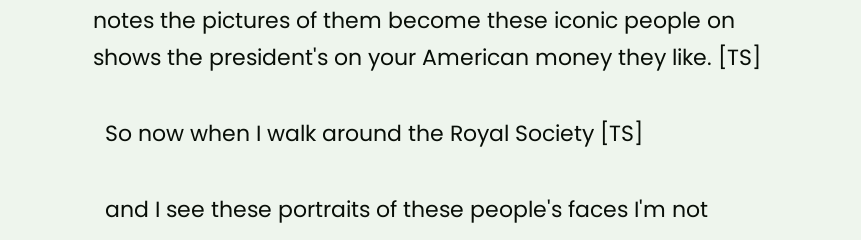notes the pictures of them become these iconic people on shows the president's on your American money they like. [TS]

  So now when I walk around the Royal Society [TS]

  and I see these portraits of these people's faces I'm not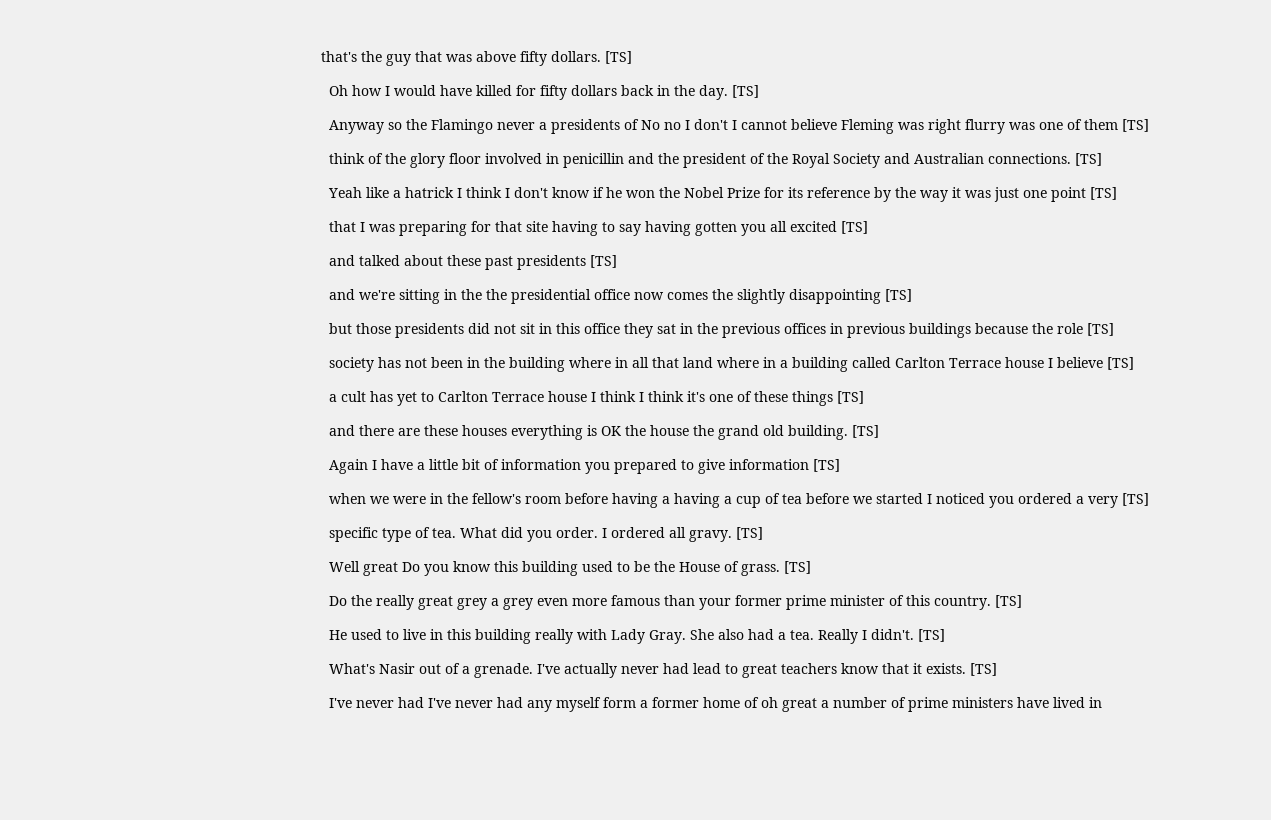that's the guy that was above fifty dollars. [TS]

  Oh how I would have killed for fifty dollars back in the day. [TS]

  Anyway so the Flamingo never a presidents of No no I don't I cannot believe Fleming was right flurry was one of them [TS]

  think of the glory floor involved in penicillin and the president of the Royal Society and Australian connections. [TS]

  Yeah like a hatrick I think I don't know if he won the Nobel Prize for its reference by the way it was just one point [TS]

  that I was preparing for that site having to say having gotten you all excited [TS]

  and talked about these past presidents [TS]

  and we're sitting in the the presidential office now comes the slightly disappointing [TS]

  but those presidents did not sit in this office they sat in the previous offices in previous buildings because the role [TS]

  society has not been in the building where in all that land where in a building called Carlton Terrace house I believe [TS]

  a cult has yet to Carlton Terrace house I think I think it's one of these things [TS]

  and there are these houses everything is OK the house the grand old building. [TS]

  Again I have a little bit of information you prepared to give information [TS]

  when we were in the fellow's room before having a having a cup of tea before we started I noticed you ordered a very [TS]

  specific type of tea. What did you order. I ordered all gravy. [TS]

  Well great Do you know this building used to be the House of grass. [TS]

  Do the really great grey a grey even more famous than your former prime minister of this country. [TS]

  He used to live in this building really with Lady Gray. She also had a tea. Really I didn't. [TS]

  What's Nasir out of a grenade. I've actually never had lead to great teachers know that it exists. [TS]

  I've never had I've never had any myself form a former home of oh great a number of prime ministers have lived in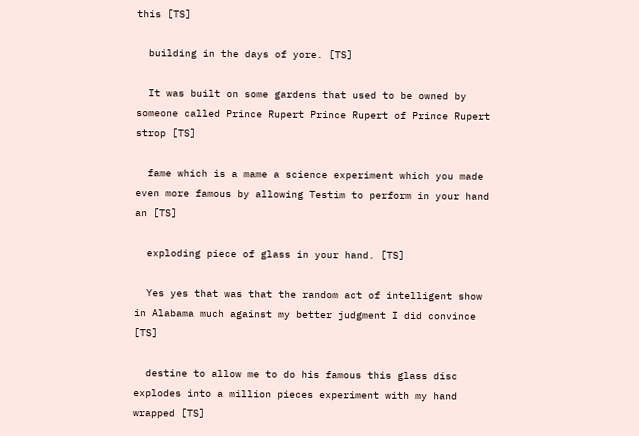this [TS]

  building in the days of yore. [TS]

  It was built on some gardens that used to be owned by someone called Prince Rupert Prince Rupert of Prince Rupert strop [TS]

  fame which is a mame a science experiment which you made even more famous by allowing Testim to perform in your hand an [TS]

  exploding piece of glass in your hand. [TS]

  Yes yes that was that the random act of intelligent show in Alabama much against my better judgment I did convince [TS]

  destine to allow me to do his famous this glass disc explodes into a million pieces experiment with my hand wrapped [TS]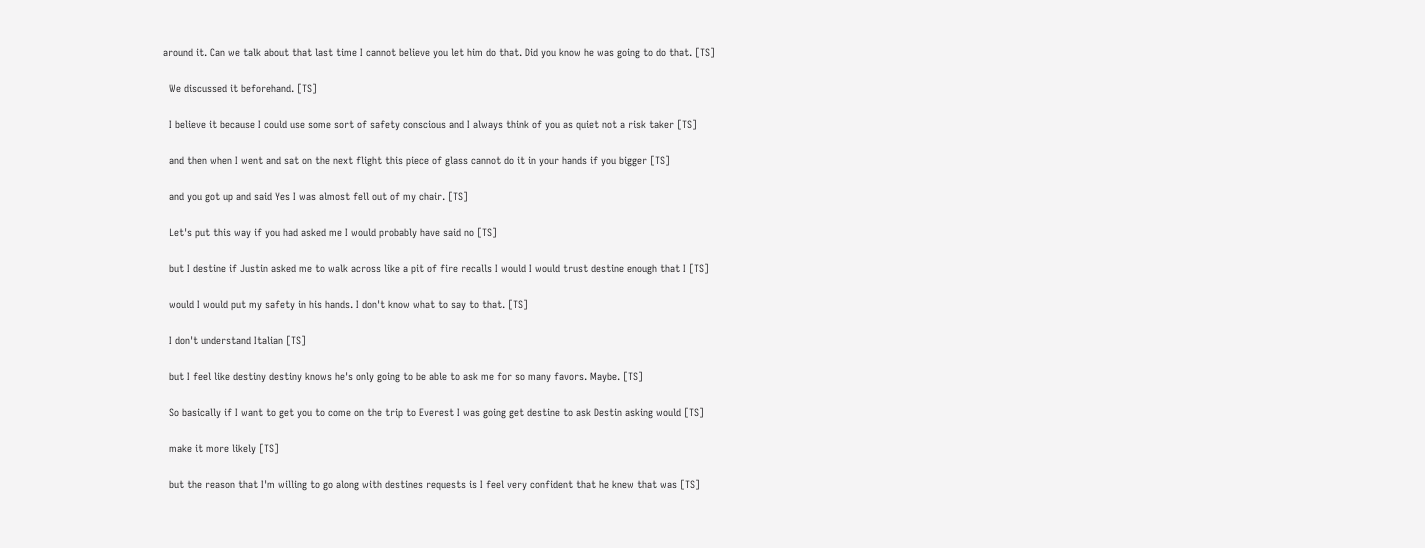around it. Can we talk about that last time I cannot believe you let him do that. Did you know he was going to do that. [TS]

  We discussed it beforehand. [TS]

  I believe it because I could use some sort of safety conscious and I always think of you as quiet not a risk taker [TS]

  and then when I went and sat on the next flight this piece of glass cannot do it in your hands if you bigger [TS]

  and you got up and said Yes I was almost fell out of my chair. [TS]

  Let's put this way if you had asked me I would probably have said no [TS]

  but I destine if Justin asked me to walk across like a pit of fire recalls I would I would trust destine enough that I [TS]

  would I would put my safety in his hands. I don't know what to say to that. [TS]

  I don't understand Italian [TS]

  but I feel like destiny destiny knows he's only going to be able to ask me for so many favors. Maybe. [TS]

  So basically if I want to get you to come on the trip to Everest I was going get destine to ask Destin asking would [TS]

  make it more likely [TS]

  but the reason that I'm willing to go along with destines requests is I feel very confident that he knew that was [TS]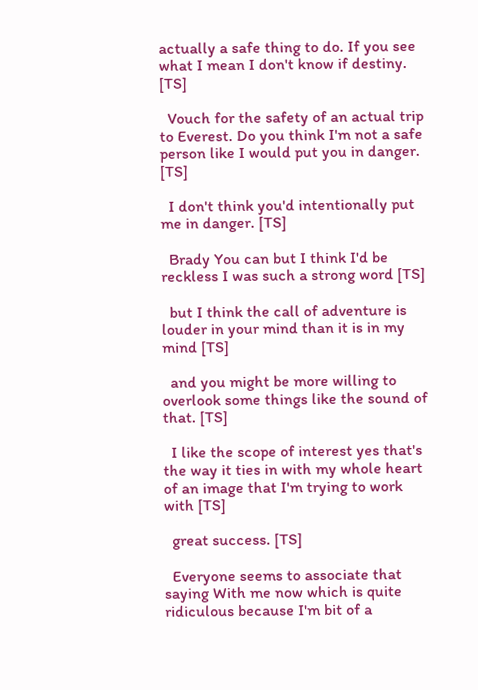actually a safe thing to do. If you see what I mean I don't know if destiny. [TS]

  Vouch for the safety of an actual trip to Everest. Do you think I'm not a safe person like I would put you in danger. [TS]

  I don't think you'd intentionally put me in danger. [TS]

  Brady You can but I think I'd be reckless I was such a strong word [TS]

  but I think the call of adventure is louder in your mind than it is in my mind [TS]

  and you might be more willing to overlook some things like the sound of that. [TS]

  I like the scope of interest yes that's the way it ties in with my whole heart of an image that I'm trying to work with [TS]

  great success. [TS]

  Everyone seems to associate that saying With me now which is quite ridiculous because I'm bit of a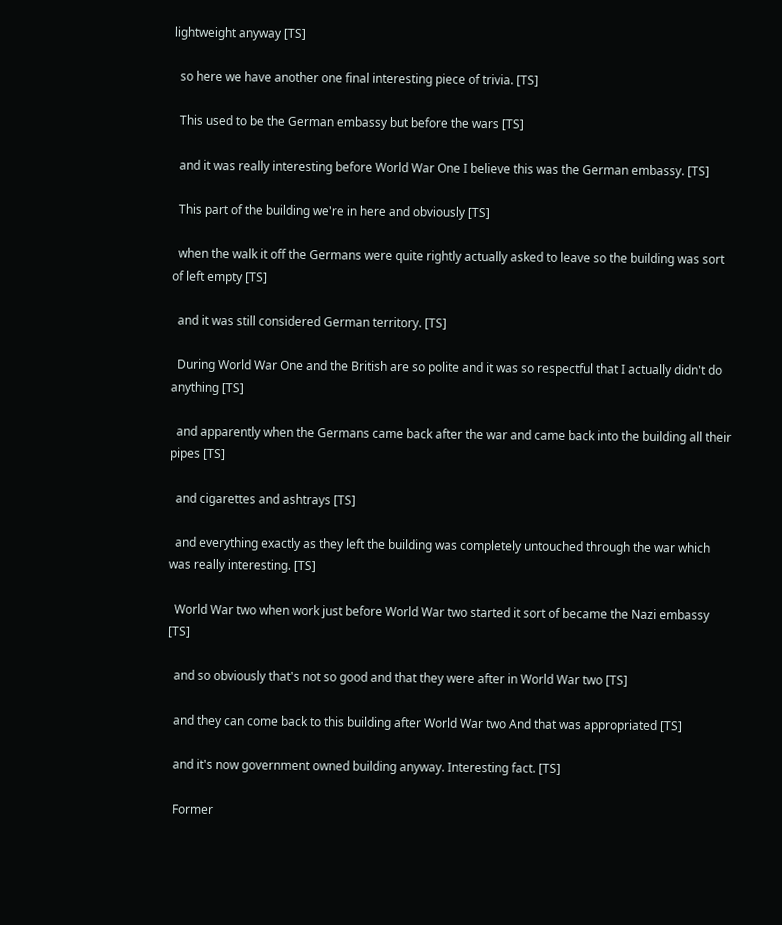lightweight anyway [TS]

  so here we have another one final interesting piece of trivia. [TS]

  This used to be the German embassy but before the wars [TS]

  and it was really interesting before World War One I believe this was the German embassy. [TS]

  This part of the building we're in here and obviously [TS]

  when the walk it off the Germans were quite rightly actually asked to leave so the building was sort of left empty [TS]

  and it was still considered German territory. [TS]

  During World War One and the British are so polite and it was so respectful that I actually didn't do anything [TS]

  and apparently when the Germans came back after the war and came back into the building all their pipes [TS]

  and cigarettes and ashtrays [TS]

  and everything exactly as they left the building was completely untouched through the war which was really interesting. [TS]

  World War two when work just before World War two started it sort of became the Nazi embassy [TS]

  and so obviously that's not so good and that they were after in World War two [TS]

  and they can come back to this building after World War two And that was appropriated [TS]

  and it's now government owned building anyway. Interesting fact. [TS]

  Former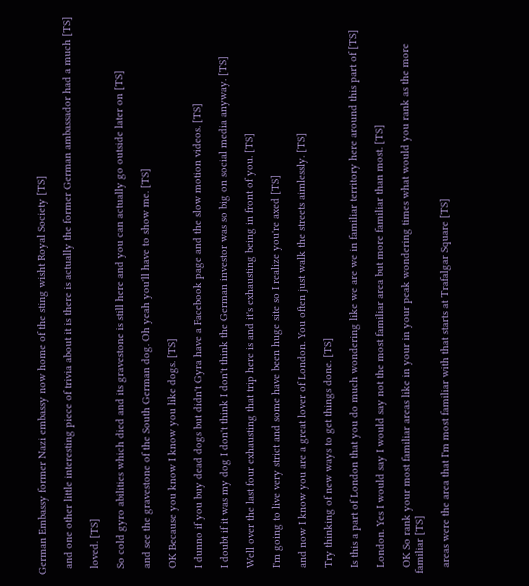German Embassy former Nazi embassy now home of the sting wisht Royal Society [TS]

  and one other little interesting piece of trivia about it is there is actually the former German ambassador had a much [TS]

  loved. [TS]

  So cold gyro abilities which died and its gravestone is still here and you can actually go outside later on [TS]

  and see the gravestone of the South German dog. Oh yeah you'll have to show me. [TS]

  OK Because you know I know you like dogs. [TS]

  I dunno if you buy dead dogs but didn't Gyra have a Facebook page and the slow motion videos. [TS]

  I doubt if it was my dog I don't think I don't think the German investor was so big on social media anyway. [TS]

  Well over the last four exhausting that trip here is and it's exhausting being in front of you. [TS]

  I'm going to live very strict and some have been huge site so I realize you're axed [TS]

  and now I know you are a great lover of London. You often just walk the streets aimlessly. [TS]

  Try thinking of new ways to get things done. [TS]

  Is this a part of London that you do much wondering like we are we in familiar territory here around this part of [TS]

  London. Yes I would say I would say not the most familiar area but more familiar than most. [TS]

  OK So rank your most familiar areas like in your in your peak wondering times what would you rank as the more familiar [TS]

  areas were the area that I'm most familiar with that starts at Trafalgar Square [TS]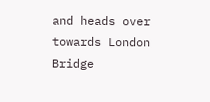and heads over towards London Bridge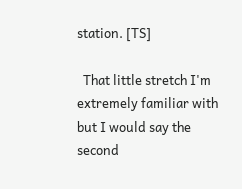station. [TS]

  That little stretch I'm extremely familiar with but I would say the second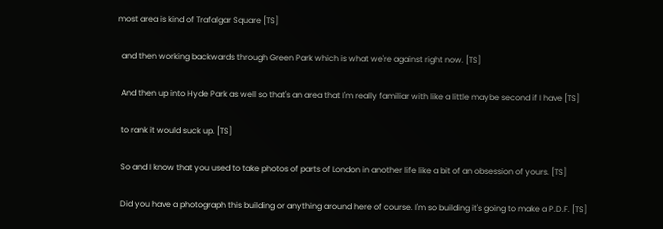most area is kind of Trafalgar Square [TS]

  and then working backwards through Green Park which is what we're against right now. [TS]

  And then up into Hyde Park as well so that's an area that I'm really familiar with like a little maybe second if I have [TS]

  to rank it would suck up. [TS]

  So and I know that you used to take photos of parts of London in another life like a bit of an obsession of yours. [TS]

  Did you have a photograph this building or anything around here of course. I'm so building it's going to make a P.D.F. [TS]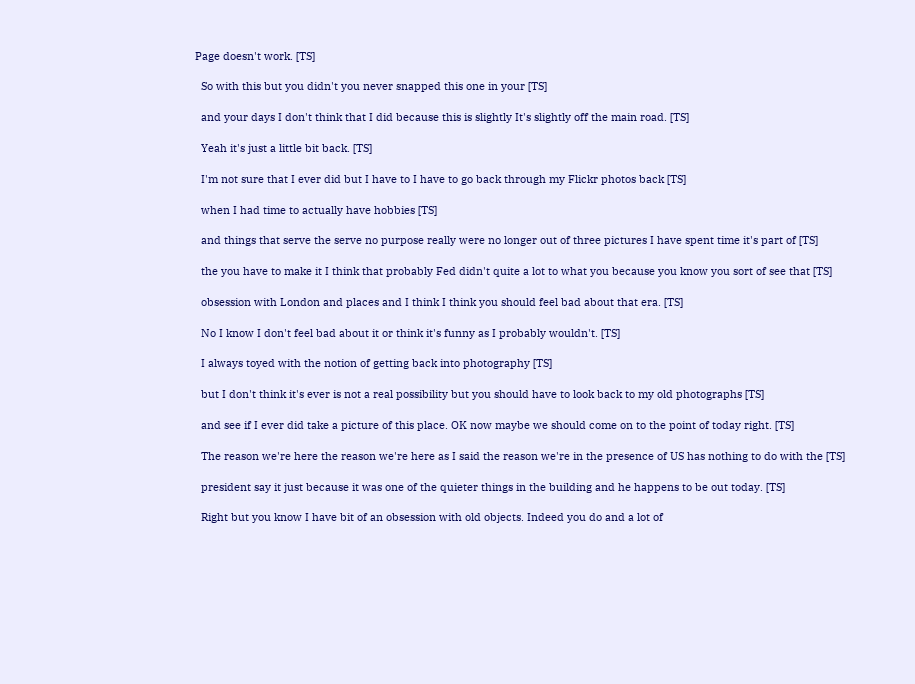Page doesn't work. [TS]

  So with this but you didn't you never snapped this one in your [TS]

  and your days I don't think that I did because this is slightly It's slightly off the main road. [TS]

  Yeah it's just a little bit back. [TS]

  I'm not sure that I ever did but I have to I have to go back through my Flickr photos back [TS]

  when I had time to actually have hobbies [TS]

  and things that serve the serve no purpose really were no longer out of three pictures I have spent time it's part of [TS]

  the you have to make it I think that probably Fed didn't quite a lot to what you because you know you sort of see that [TS]

  obsession with London and places and I think I think you should feel bad about that era. [TS]

  No I know I don't feel bad about it or think it's funny as I probably wouldn't. [TS]

  I always toyed with the notion of getting back into photography [TS]

  but I don't think it's ever is not a real possibility but you should have to look back to my old photographs [TS]

  and see if I ever did take a picture of this place. OK now maybe we should come on to the point of today right. [TS]

  The reason we're here the reason we're here as I said the reason we're in the presence of US has nothing to do with the [TS]

  president say it just because it was one of the quieter things in the building and he happens to be out today. [TS]

  Right but you know I have bit of an obsession with old objects. Indeed you do and a lot of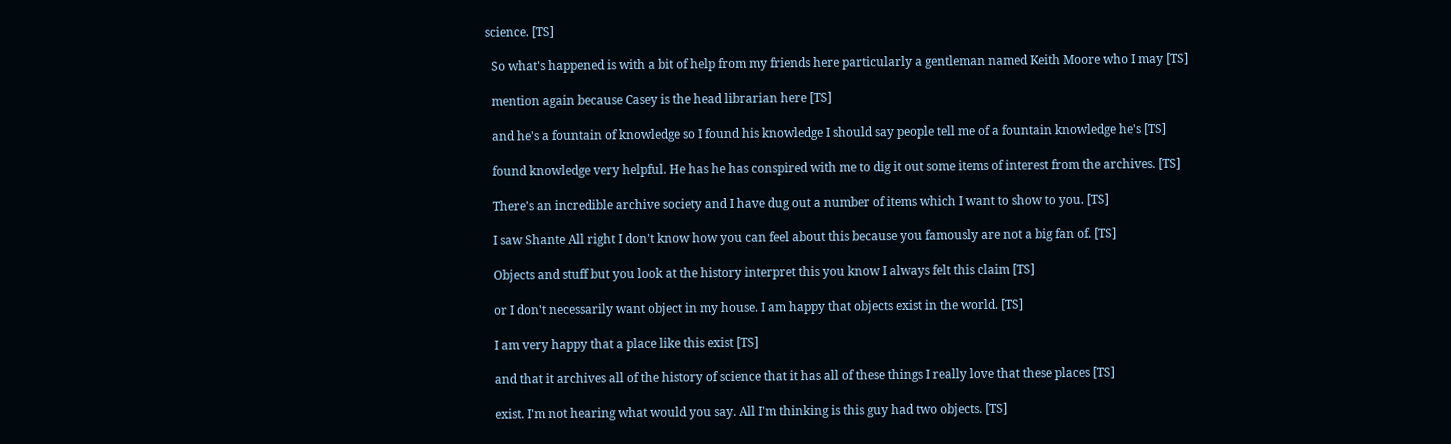science. [TS]

  So what's happened is with a bit of help from my friends here particularly a gentleman named Keith Moore who I may [TS]

  mention again because Casey is the head librarian here [TS]

  and he's a fountain of knowledge so I found his knowledge I should say people tell me of a fountain knowledge he's [TS]

  found knowledge very helpful. He has he has conspired with me to dig it out some items of interest from the archives. [TS]

  There's an incredible archive society and I have dug out a number of items which I want to show to you. [TS]

  I saw Shante All right I don't know how you can feel about this because you famously are not a big fan of. [TS]

  Objects and stuff but you look at the history interpret this you know I always felt this claim [TS]

  or I don't necessarily want object in my house. I am happy that objects exist in the world. [TS]

  I am very happy that a place like this exist [TS]

  and that it archives all of the history of science that it has all of these things I really love that these places [TS]

  exist. I'm not hearing what would you say. All I'm thinking is this guy had two objects. [TS]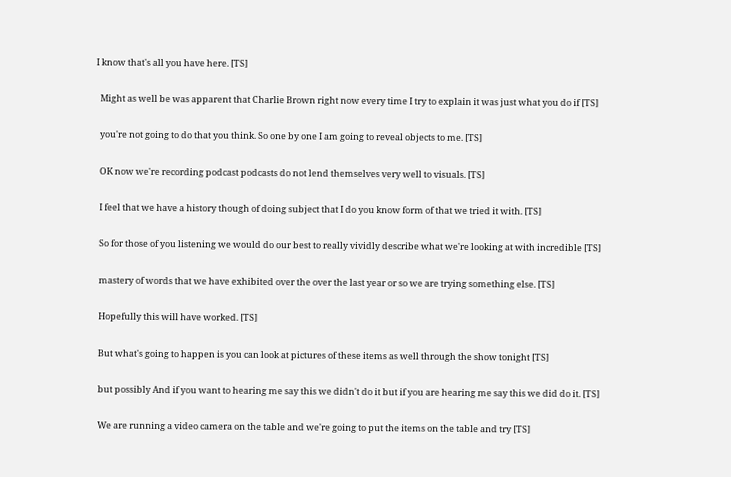I know that's all you have here. [TS]

  Might as well be was apparent that Charlie Brown right now every time I try to explain it was just what you do if [TS]

  you're not going to do that you think. So one by one I am going to reveal objects to me. [TS]

  OK now we're recording podcast podcasts do not lend themselves very well to visuals. [TS]

  I feel that we have a history though of doing subject that I do you know form of that we tried it with. [TS]

  So for those of you listening we would do our best to really vividly describe what we're looking at with incredible [TS]

  mastery of words that we have exhibited over the over the last year or so we are trying something else. [TS]

  Hopefully this will have worked. [TS]

  But what's going to happen is you can look at pictures of these items as well through the show tonight [TS]

  but possibly And if you want to hearing me say this we didn't do it but if you are hearing me say this we did do it. [TS]

  We are running a video camera on the table and we're going to put the items on the table and try [TS]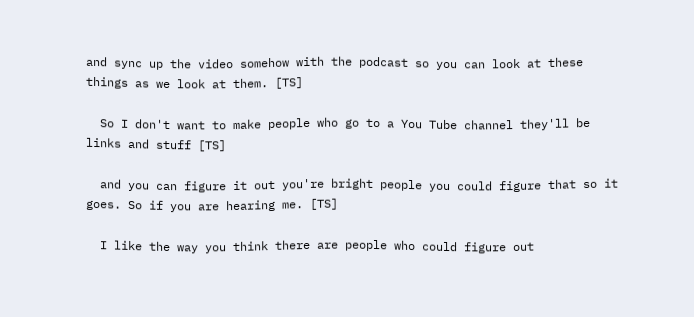and sync up the video somehow with the podcast so you can look at these things as we look at them. [TS]

  So I don't want to make people who go to a You Tube channel they'll be links and stuff [TS]

  and you can figure it out you're bright people you could figure that so it goes. So if you are hearing me. [TS]

  I like the way you think there are people who could figure out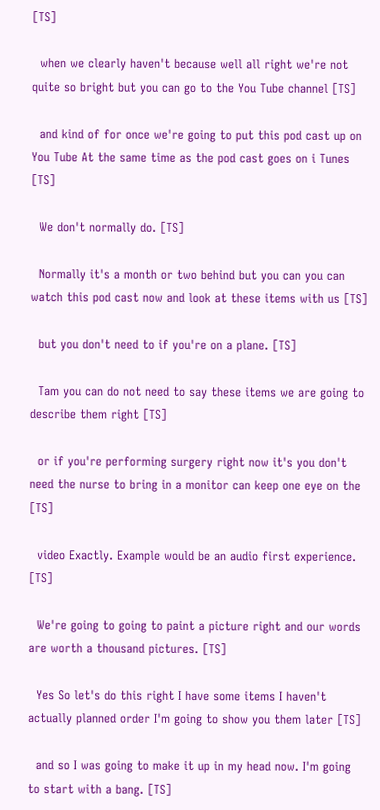[TS]

  when we clearly haven't because well all right we're not quite so bright but you can go to the You Tube channel [TS]

  and kind of for once we're going to put this pod cast up on You Tube At the same time as the pod cast goes on i Tunes [TS]

  We don't normally do. [TS]

  Normally it's a month or two behind but you can you can watch this pod cast now and look at these items with us [TS]

  but you don't need to if you're on a plane. [TS]

  Tam you can do not need to say these items we are going to describe them right [TS]

  or if you're performing surgery right now it's you don't need the nurse to bring in a monitor can keep one eye on the [TS]

  video Exactly. Example would be an audio first experience. [TS]

  We're going to going to paint a picture right and our words are worth a thousand pictures. [TS]

  Yes So let's do this right I have some items I haven't actually planned order I'm going to show you them later [TS]

  and so I was going to make it up in my head now. I'm going to start with a bang. [TS]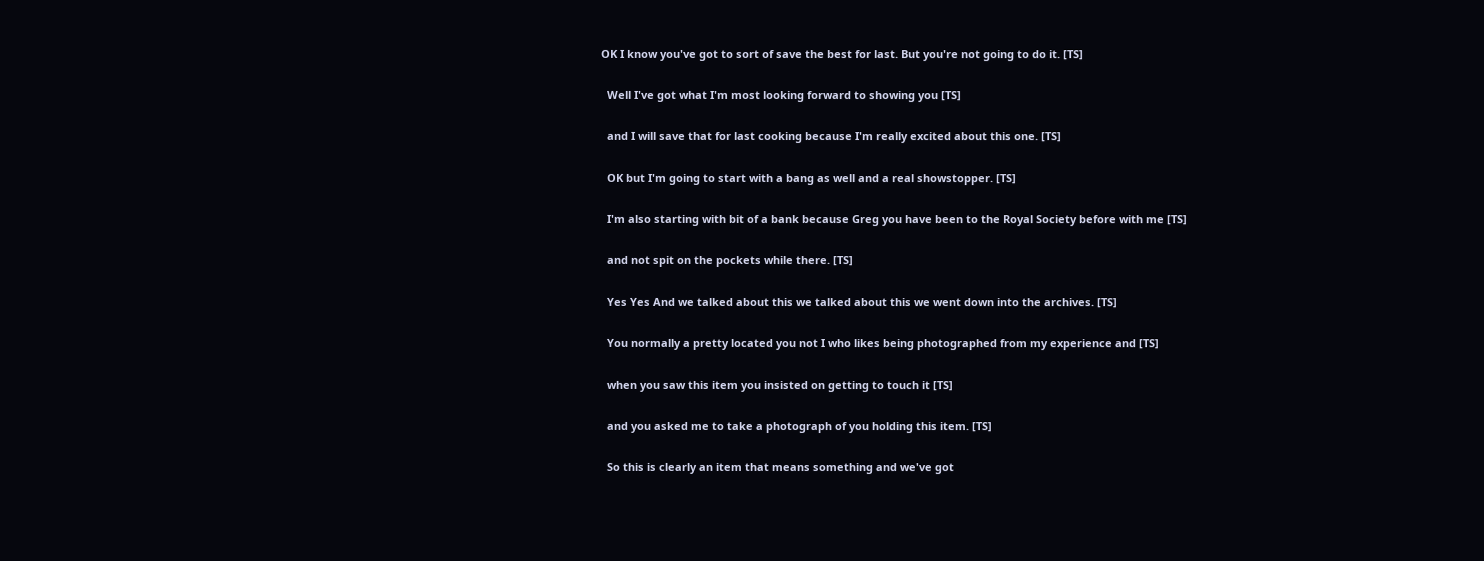OK I know you've got to sort of save the best for last. But you're not going to do it. [TS]

  Well I've got what I'm most looking forward to showing you [TS]

  and I will save that for last cooking because I'm really excited about this one. [TS]

  OK but I'm going to start with a bang as well and a real showstopper. [TS]

  I'm also starting with bit of a bank because Greg you have been to the Royal Society before with me [TS]

  and not spit on the pockets while there. [TS]

  Yes Yes And we talked about this we talked about this we went down into the archives. [TS]

  You normally a pretty located you not I who likes being photographed from my experience and [TS]

  when you saw this item you insisted on getting to touch it [TS]

  and you asked me to take a photograph of you holding this item. [TS]

  So this is clearly an item that means something and we've got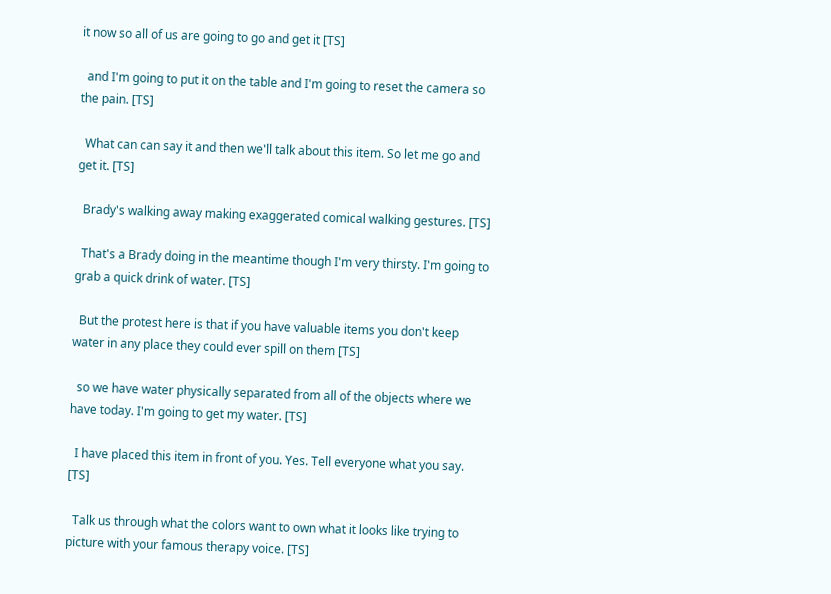it now so all of us are going to go and get it [TS]

  and I'm going to put it on the table and I'm going to reset the camera so the pain. [TS]

  What can can say it and then we'll talk about this item. So let me go and get it. [TS]

  Brady's walking away making exaggerated comical walking gestures. [TS]

  That's a Brady doing in the meantime though I'm very thirsty. I'm going to grab a quick drink of water. [TS]

  But the protest here is that if you have valuable items you don't keep water in any place they could ever spill on them [TS]

  so we have water physically separated from all of the objects where we have today. I'm going to get my water. [TS]

  I have placed this item in front of you. Yes. Tell everyone what you say. [TS]

  Talk us through what the colors want to own what it looks like trying to picture with your famous therapy voice. [TS]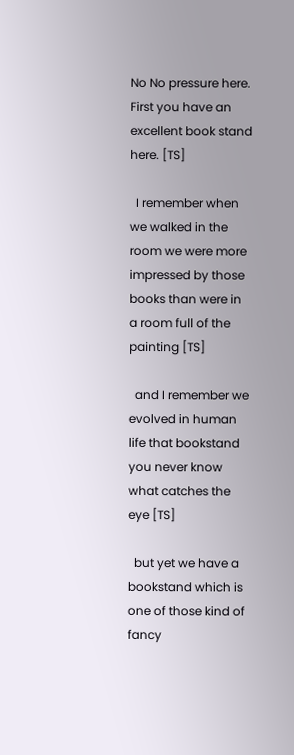No No pressure here. First you have an excellent book stand here. [TS]

  I remember when we walked in the room we were more impressed by those books than were in a room full of the painting [TS]

  and I remember we evolved in human life that bookstand you never know what catches the eye [TS]

  but yet we have a bookstand which is one of those kind of fancy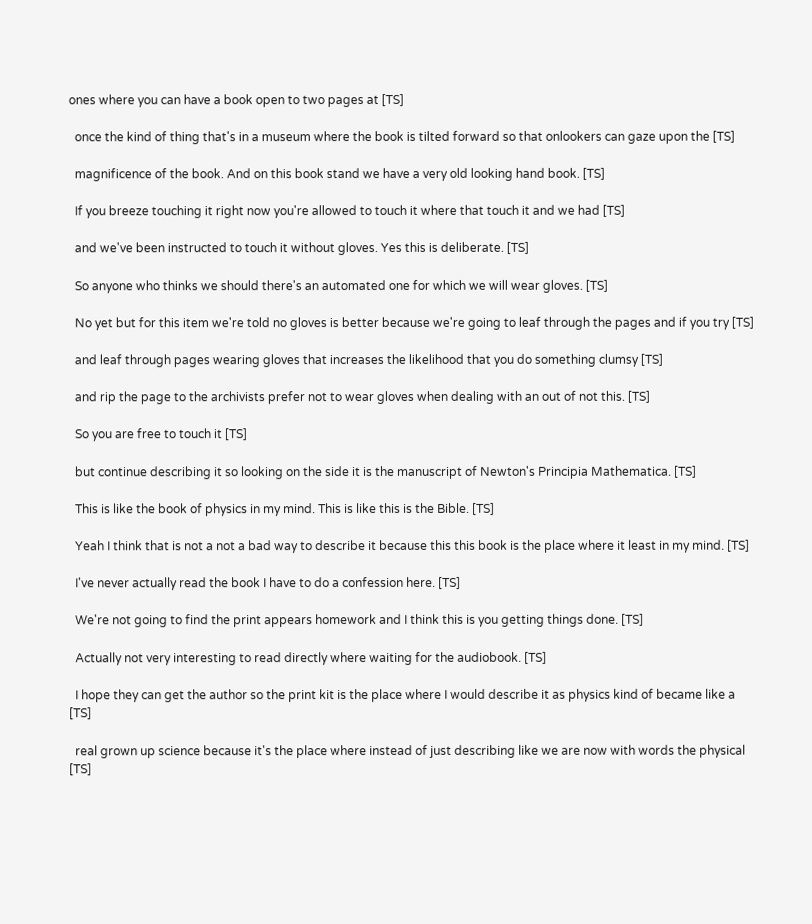ones where you can have a book open to two pages at [TS]

  once the kind of thing that's in a museum where the book is tilted forward so that onlookers can gaze upon the [TS]

  magnificence of the book. And on this book stand we have a very old looking hand book. [TS]

  If you breeze touching it right now you're allowed to touch it where that touch it and we had [TS]

  and we've been instructed to touch it without gloves. Yes this is deliberate. [TS]

  So anyone who thinks we should there's an automated one for which we will wear gloves. [TS]

  No yet but for this item we're told no gloves is better because we're going to leaf through the pages and if you try [TS]

  and leaf through pages wearing gloves that increases the likelihood that you do something clumsy [TS]

  and rip the page to the archivists prefer not to wear gloves when dealing with an out of not this. [TS]

  So you are free to touch it [TS]

  but continue describing it so looking on the side it is the manuscript of Newton's Principia Mathematica. [TS]

  This is like the book of physics in my mind. This is like this is the Bible. [TS]

  Yeah I think that is not a not a bad way to describe it because this this book is the place where it least in my mind. [TS]

  I've never actually read the book I have to do a confession here. [TS]

  We're not going to find the print appears homework and I think this is you getting things done. [TS]

  Actually not very interesting to read directly where waiting for the audiobook. [TS]

  I hope they can get the author so the print kit is the place where I would describe it as physics kind of became like a [TS]

  real grown up science because it's the place where instead of just describing like we are now with words the physical [TS]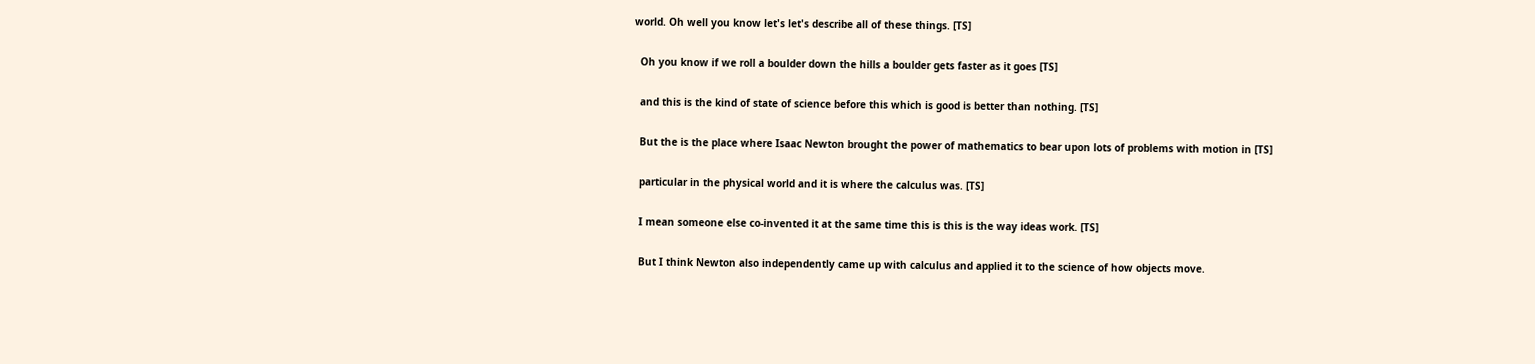world. Oh well you know let's let's describe all of these things. [TS]

  Oh you know if we roll a boulder down the hills a boulder gets faster as it goes [TS]

  and this is the kind of state of science before this which is good is better than nothing. [TS]

  But the is the place where Isaac Newton brought the power of mathematics to bear upon lots of problems with motion in [TS]

  particular in the physical world and it is where the calculus was. [TS]

  I mean someone else co-invented it at the same time this is this is the way ideas work. [TS]

  But I think Newton also independently came up with calculus and applied it to the science of how objects move.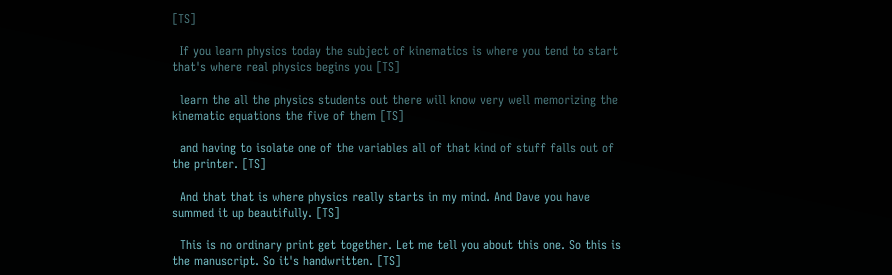[TS]

  If you learn physics today the subject of kinematics is where you tend to start that's where real physics begins you [TS]

  learn the all the physics students out there will know very well memorizing the kinematic equations the five of them [TS]

  and having to isolate one of the variables all of that kind of stuff falls out of the printer. [TS]

  And that that is where physics really starts in my mind. And Dave you have summed it up beautifully. [TS]

  This is no ordinary print get together. Let me tell you about this one. So this is the manuscript. So it's handwritten. [TS]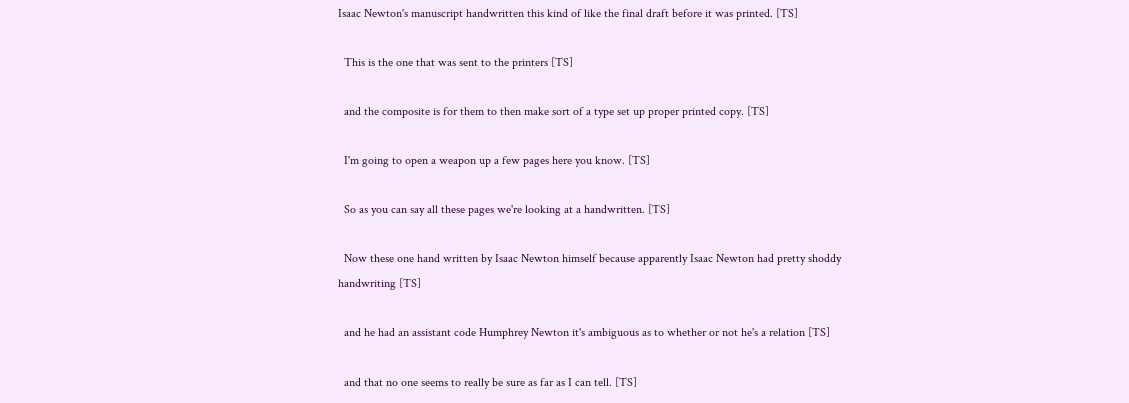Isaac Newton's manuscript handwritten this kind of like the final draft before it was printed. [TS]

  This is the one that was sent to the printers [TS]

  and the composite is for them to then make sort of a type set up proper printed copy. [TS]

  I'm going to open a weapon up a few pages here you know. [TS]

  So as you can say all these pages we're looking at a handwritten. [TS]

  Now these one hand written by Isaac Newton himself because apparently Isaac Newton had pretty shoddy handwriting [TS]

  and he had an assistant code Humphrey Newton it's ambiguous as to whether or not he's a relation [TS]

  and that no one seems to really be sure as far as I can tell. [TS]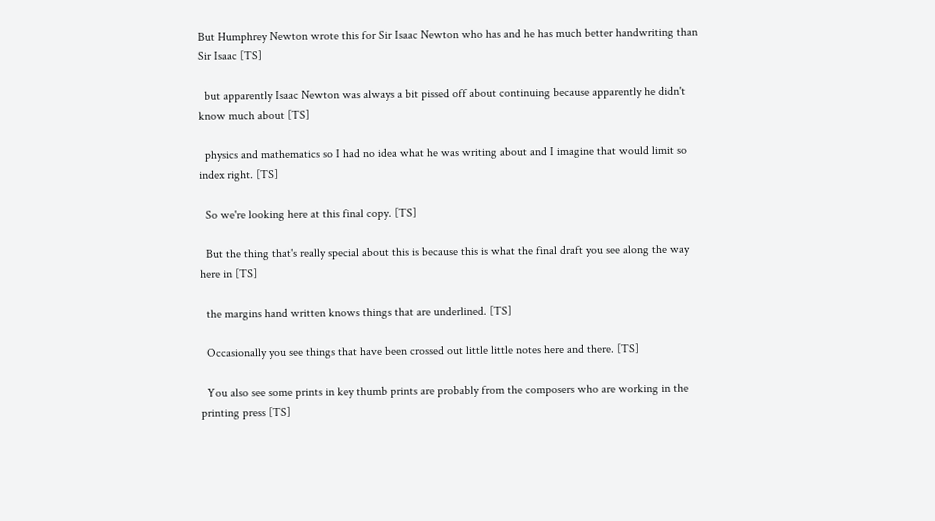But Humphrey Newton wrote this for Sir Isaac Newton who has and he has much better handwriting than Sir Isaac [TS]

  but apparently Isaac Newton was always a bit pissed off about continuing because apparently he didn't know much about [TS]

  physics and mathematics so I had no idea what he was writing about and I imagine that would limit so index right. [TS]

  So we're looking here at this final copy. [TS]

  But the thing that's really special about this is because this is what the final draft you see along the way here in [TS]

  the margins hand written knows things that are underlined. [TS]

  Occasionally you see things that have been crossed out little little notes here and there. [TS]

  You also see some prints in key thumb prints are probably from the composers who are working in the printing press [TS]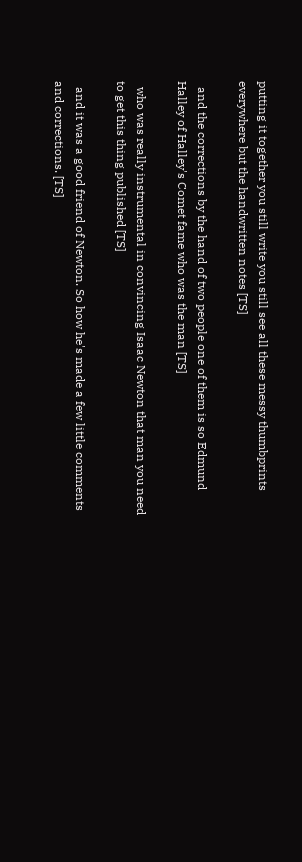putting it together you still write you still see all these messy thumbprints everywhere but the handwritten notes [TS]

  and the corrections by the hand of two people one of them is so Edmund Halley of Halley's Comet fame who was the man [TS]

  who was really instrumental in convincing Isaac Newton that man you need to get this thing published [TS]

  and it was a good friend of Newton. So how he's made a few little comments and corrections. [TS]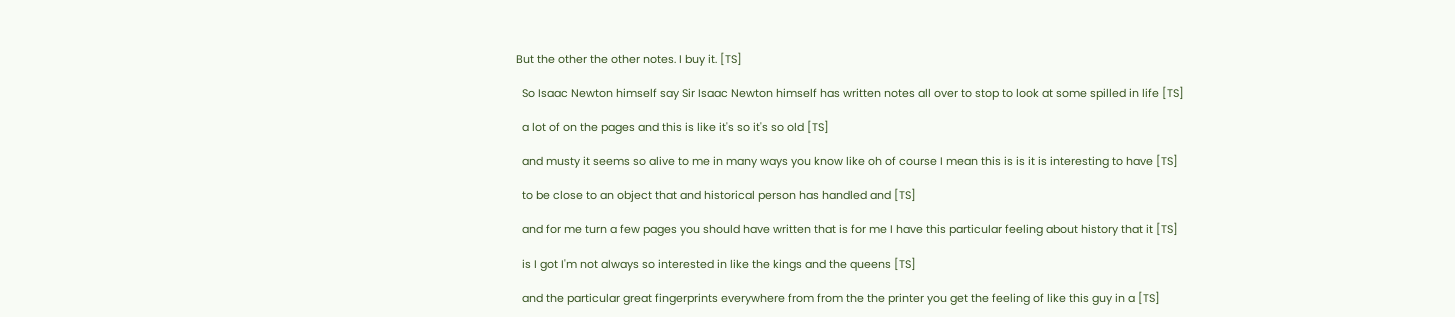But the other the other notes. I buy it. [TS]

  So Isaac Newton himself say Sir Isaac Newton himself has written notes all over to stop to look at some spilled in life [TS]

  a lot of on the pages and this is like it's so it's so old [TS]

  and musty it seems so alive to me in many ways you know like oh of course I mean this is is it is interesting to have [TS]

  to be close to an object that and historical person has handled and [TS]

  and for me turn a few pages you should have written that is for me I have this particular feeling about history that it [TS]

  is I got I'm not always so interested in like the kings and the queens [TS]

  and the particular great fingerprints everywhere from from the the printer you get the feeling of like this guy in a [TS]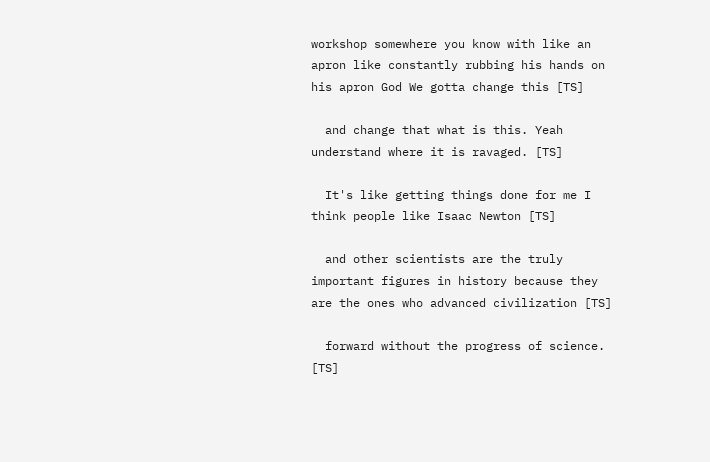workshop somewhere you know with like an apron like constantly rubbing his hands on his apron God We gotta change this [TS]

  and change that what is this. Yeah understand where it is ravaged. [TS]

  It's like getting things done for me I think people like Isaac Newton [TS]

  and other scientists are the truly important figures in history because they are the ones who advanced civilization [TS]

  forward without the progress of science. [TS]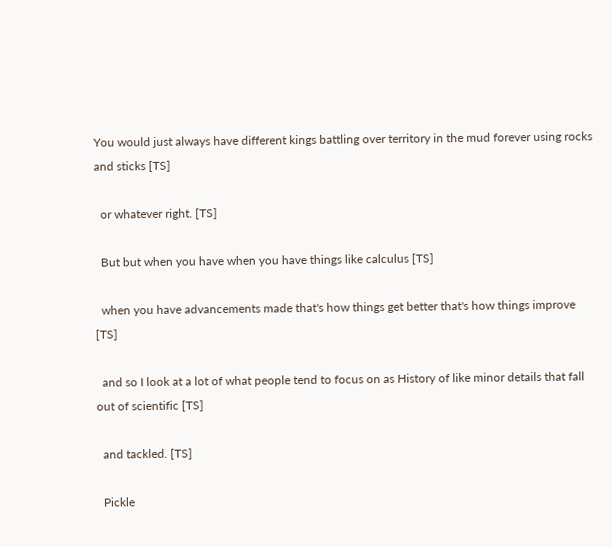You would just always have different kings battling over territory in the mud forever using rocks and sticks [TS]

  or whatever right. [TS]

  But but when you have when you have things like calculus [TS]

  when you have advancements made that's how things get better that's how things improve [TS]

  and so I look at a lot of what people tend to focus on as History of like minor details that fall out of scientific [TS]

  and tackled. [TS]

  Pickle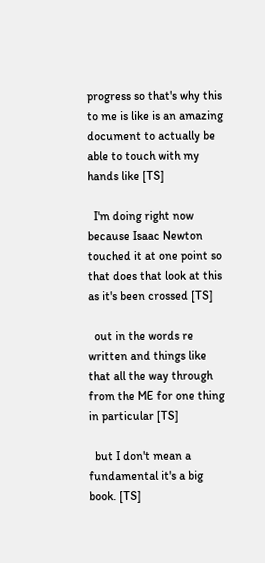progress so that's why this to me is like is an amazing document to actually be able to touch with my hands like [TS]

  I'm doing right now because Isaac Newton touched it at one point so that does that look at this as it's been crossed [TS]

  out in the words re written and things like that all the way through from the ME for one thing in particular [TS]

  but I don't mean a fundamental it's a big book. [TS]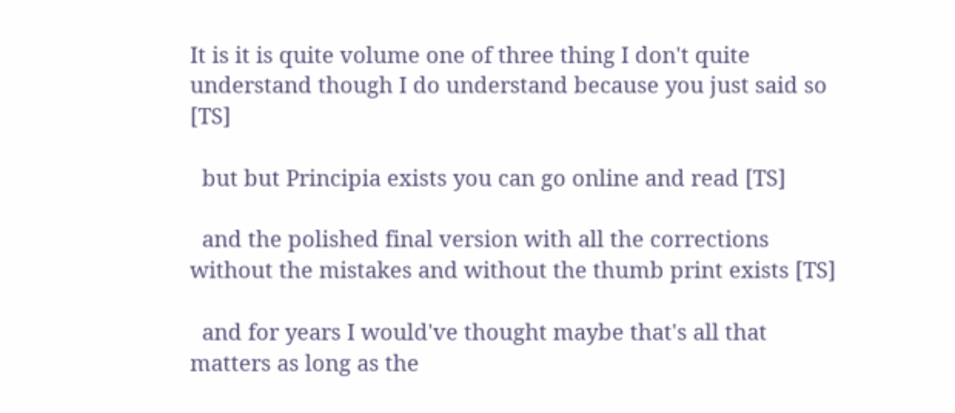It is it is quite volume one of three thing I don't quite understand though I do understand because you just said so [TS]

  but but Principia exists you can go online and read [TS]

  and the polished final version with all the corrections without the mistakes and without the thumb print exists [TS]

  and for years I would've thought maybe that's all that matters as long as the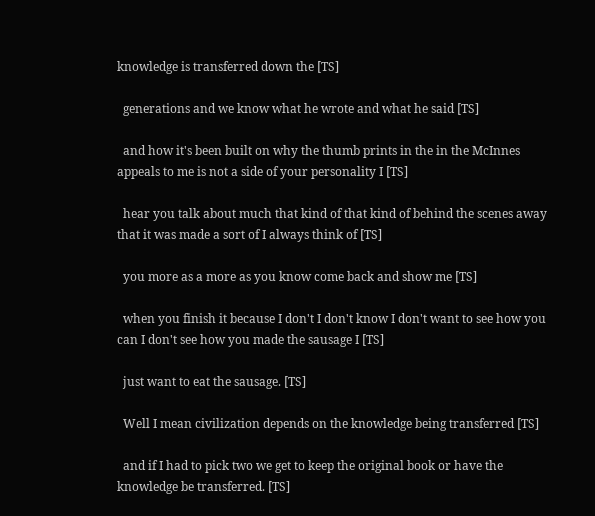knowledge is transferred down the [TS]

  generations and we know what he wrote and what he said [TS]

  and how it's been built on why the thumb prints in the in the McInnes appeals to me is not a side of your personality I [TS]

  hear you talk about much that kind of that kind of behind the scenes away that it was made a sort of I always think of [TS]

  you more as a more as you know come back and show me [TS]

  when you finish it because I don't I don't know I don't want to see how you can I don't see how you made the sausage I [TS]

  just want to eat the sausage. [TS]

  Well I mean civilization depends on the knowledge being transferred [TS]

  and if I had to pick two we get to keep the original book or have the knowledge be transferred. [TS]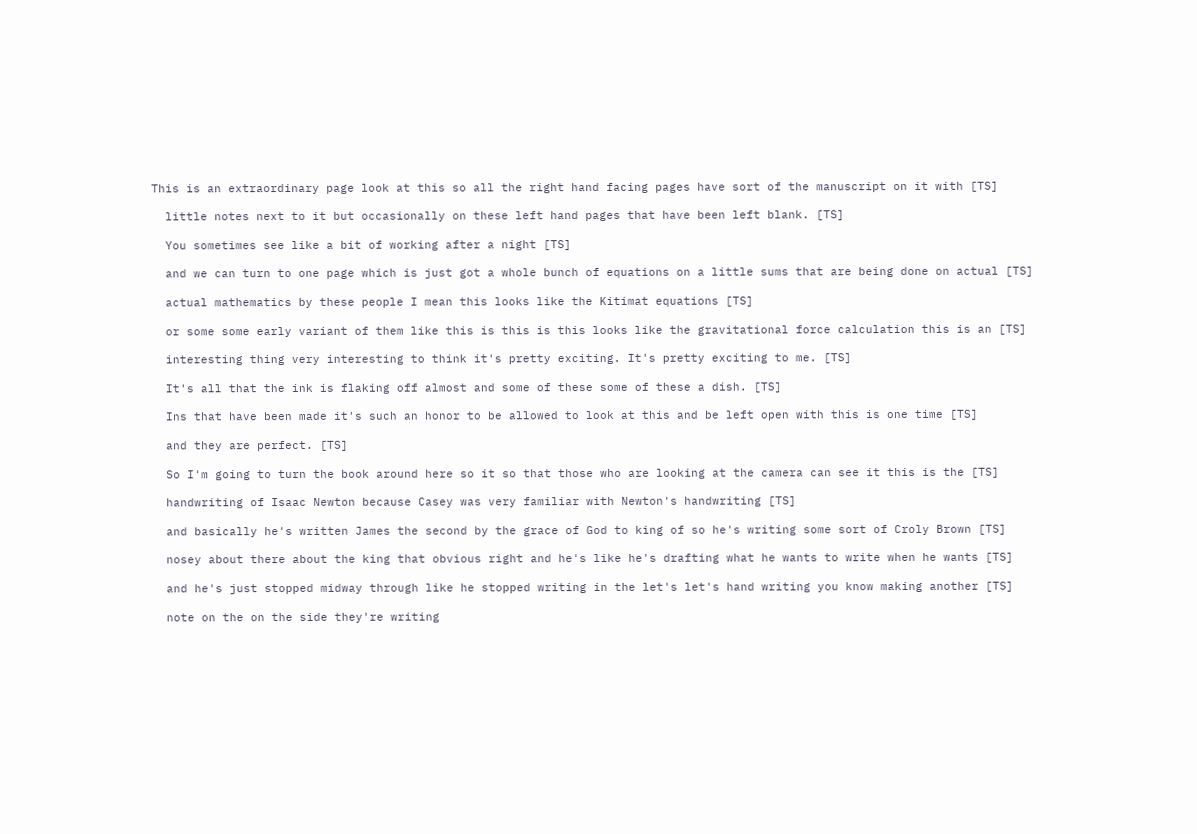This is an extraordinary page look at this so all the right hand facing pages have sort of the manuscript on it with [TS]

  little notes next to it but occasionally on these left hand pages that have been left blank. [TS]

  You sometimes see like a bit of working after a night [TS]

  and we can turn to one page which is just got a whole bunch of equations on a little sums that are being done on actual [TS]

  actual mathematics by these people I mean this looks like the Kitimat equations [TS]

  or some some early variant of them like this is this is this looks like the gravitational force calculation this is an [TS]

  interesting thing very interesting to think it's pretty exciting. It's pretty exciting to me. [TS]

  It's all that the ink is flaking off almost and some of these some of these a dish. [TS]

  Ins that have been made it's such an honor to be allowed to look at this and be left open with this is one time [TS]

  and they are perfect. [TS]

  So I'm going to turn the book around here so it so that those who are looking at the camera can see it this is the [TS]

  handwriting of Isaac Newton because Casey was very familiar with Newton's handwriting [TS]

  and basically he's written James the second by the grace of God to king of so he's writing some sort of Croly Brown [TS]

  nosey about there about the king that obvious right and he's like he's drafting what he wants to write when he wants [TS]

  and he's just stopped midway through like he stopped writing in the let's let's hand writing you know making another [TS]

  note on the on the side they're writing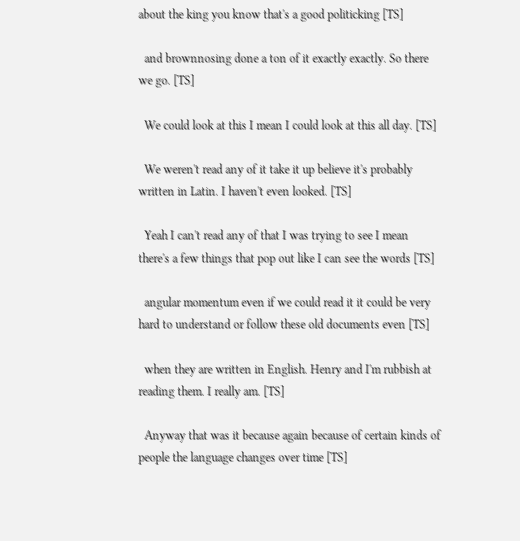about the king you know that's a good politicking [TS]

  and brownnosing done a ton of it exactly exactly. So there we go. [TS]

  We could look at this I mean I could look at this all day. [TS]

  We weren't read any of it take it up believe it's probably written in Latin. I haven't even looked. [TS]

  Yeah I can't read any of that I was trying to see I mean there's a few things that pop out like I can see the words [TS]

  angular momentum even if we could read it it could be very hard to understand or follow these old documents even [TS]

  when they are written in English. Henry and I'm rubbish at reading them. I really am. [TS]

  Anyway that was it because again because of certain kinds of people the language changes over time [TS]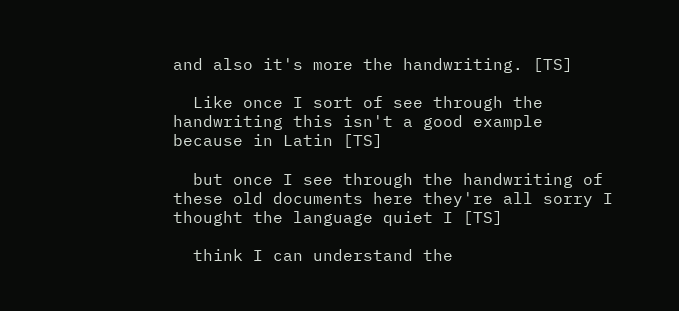and also it's more the handwriting. [TS]

  Like once I sort of see through the handwriting this isn't a good example because in Latin [TS]

  but once I see through the handwriting of these old documents here they're all sorry I thought the language quiet I [TS]

  think I can understand the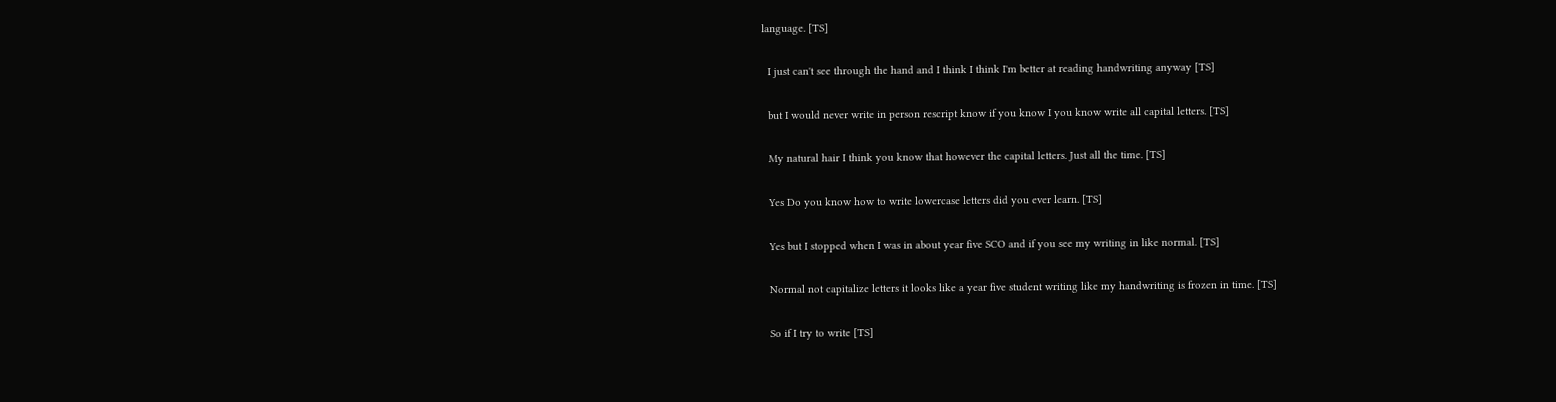language. [TS]

  I just can't see through the hand and I think I think I'm better at reading handwriting anyway [TS]

  but I would never write in person rescript know if you know I you know write all capital letters. [TS]

  My natural hair I think you know that however the capital letters. Just all the time. [TS]

  Yes Do you know how to write lowercase letters did you ever learn. [TS]

  Yes but I stopped when I was in about year five SCO and if you see my writing in like normal. [TS]

  Normal not capitalize letters it looks like a year five student writing like my handwriting is frozen in time. [TS]

  So if I try to write [TS]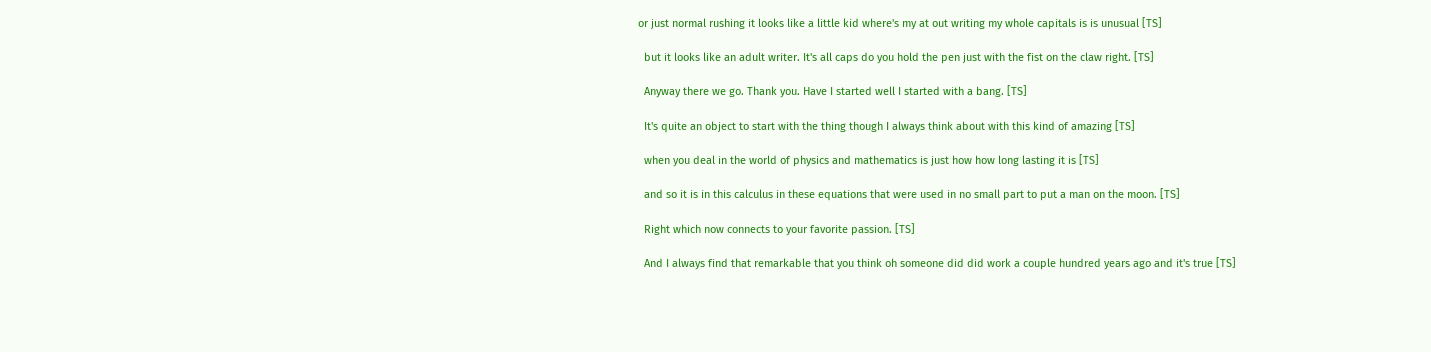or just normal rushing it looks like a little kid where's my at out writing my whole capitals is is unusual [TS]

  but it looks like an adult writer. It's all caps do you hold the pen just with the fist on the claw right. [TS]

  Anyway there we go. Thank you. Have I started well I started with a bang. [TS]

  It's quite an object to start with the thing though I always think about with this kind of amazing [TS]

  when you deal in the world of physics and mathematics is just how how long lasting it is [TS]

  and so it is in this calculus in these equations that were used in no small part to put a man on the moon. [TS]

  Right which now connects to your favorite passion. [TS]

  And I always find that remarkable that you think oh someone did did work a couple hundred years ago and it's true [TS]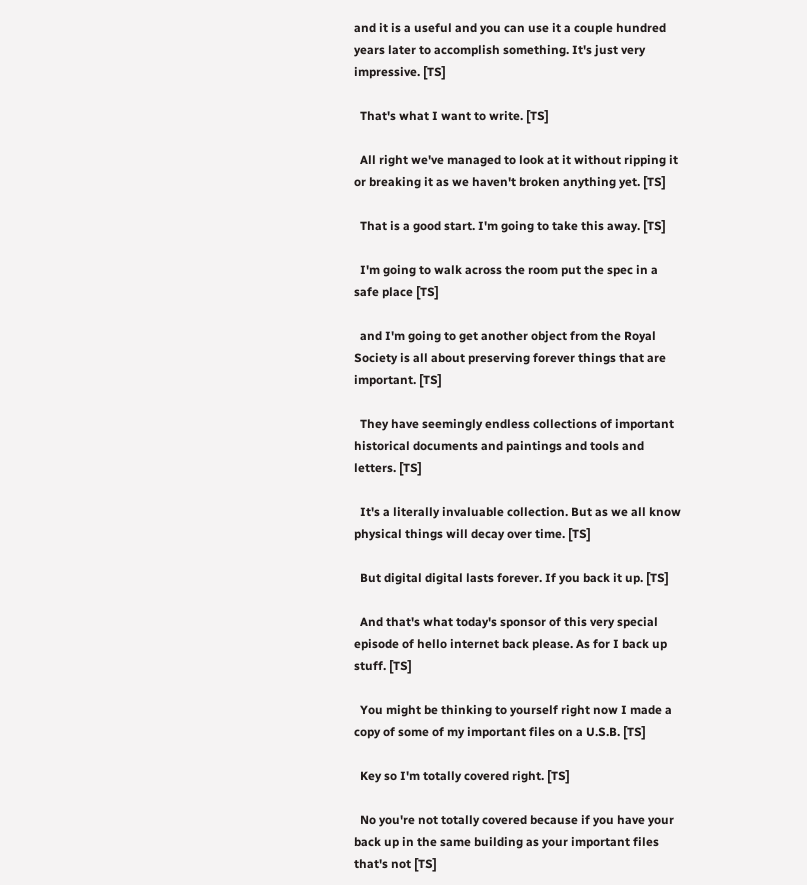and it is a useful and you can use it a couple hundred years later to accomplish something. It's just very impressive. [TS]

  That's what I want to write. [TS]

  All right we've managed to look at it without ripping it or breaking it as we haven't broken anything yet. [TS]

  That is a good start. I'm going to take this away. [TS]

  I'm going to walk across the room put the spec in a safe place [TS]

  and I'm going to get another object from the Royal Society is all about preserving forever things that are important. [TS]

  They have seemingly endless collections of important historical documents and paintings and tools and letters. [TS]

  It's a literally invaluable collection. But as we all know physical things will decay over time. [TS]

  But digital digital lasts forever. If you back it up. [TS]

  And that's what today's sponsor of this very special episode of hello internet back please. As for I back up stuff. [TS]

  You might be thinking to yourself right now I made a copy of some of my important files on a U.S.B. [TS]

  Key so I'm totally covered right. [TS]

  No you're not totally covered because if you have your back up in the same building as your important files that's not [TS]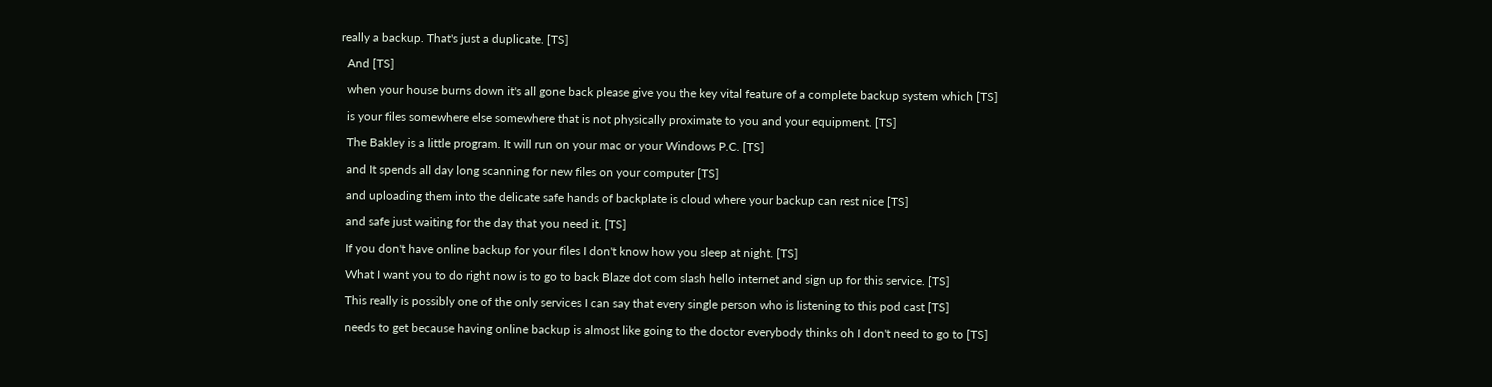really a backup. That's just a duplicate. [TS]

  And [TS]

  when your house burns down it's all gone back please give you the key vital feature of a complete backup system which [TS]

  is your files somewhere else somewhere that is not physically proximate to you and your equipment. [TS]

  The Bakley is a little program. It will run on your mac or your Windows P.C. [TS]

  and It spends all day long scanning for new files on your computer [TS]

  and uploading them into the delicate safe hands of backplate is cloud where your backup can rest nice [TS]

  and safe just waiting for the day that you need it. [TS]

  If you don't have online backup for your files I don't know how you sleep at night. [TS]

  What I want you to do right now is to go to back Blaze dot com slash hello internet and sign up for this service. [TS]

  This really is possibly one of the only services I can say that every single person who is listening to this pod cast [TS]

  needs to get because having online backup is almost like going to the doctor everybody thinks oh I don't need to go to [TS]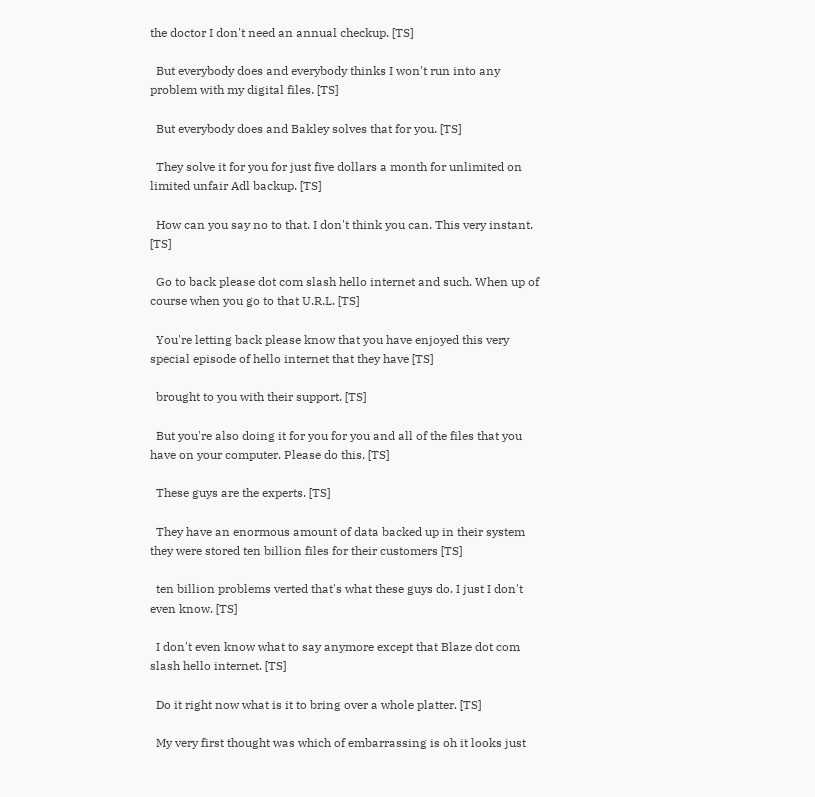the doctor I don't need an annual checkup. [TS]

  But everybody does and everybody thinks I won't run into any problem with my digital files. [TS]

  But everybody does and Bakley solves that for you. [TS]

  They solve it for you for just five dollars a month for unlimited on limited unfair Adl backup. [TS]

  How can you say no to that. I don't think you can. This very instant. [TS]

  Go to back please dot com slash hello internet and such. When up of course when you go to that U.R.L. [TS]

  You're letting back please know that you have enjoyed this very special episode of hello internet that they have [TS]

  brought to you with their support. [TS]

  But you're also doing it for you for you and all of the files that you have on your computer. Please do this. [TS]

  These guys are the experts. [TS]

  They have an enormous amount of data backed up in their system they were stored ten billion files for their customers [TS]

  ten billion problems verted that's what these guys do. I just I don't even know. [TS]

  I don't even know what to say anymore except that Blaze dot com slash hello internet. [TS]

  Do it right now what is it to bring over a whole platter. [TS]

  My very first thought was which of embarrassing is oh it looks just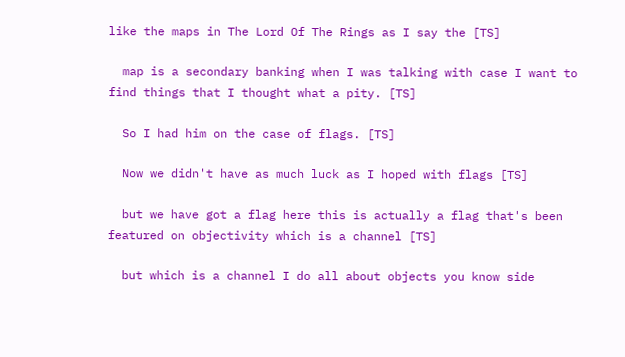like the maps in The Lord Of The Rings as I say the [TS]

  map is a secondary banking when I was talking with case I want to find things that I thought what a pity. [TS]

  So I had him on the case of flags. [TS]

  Now we didn't have as much luck as I hoped with flags [TS]

  but we have got a flag here this is actually a flag that's been featured on objectivity which is a channel [TS]

  but which is a channel I do all about objects you know side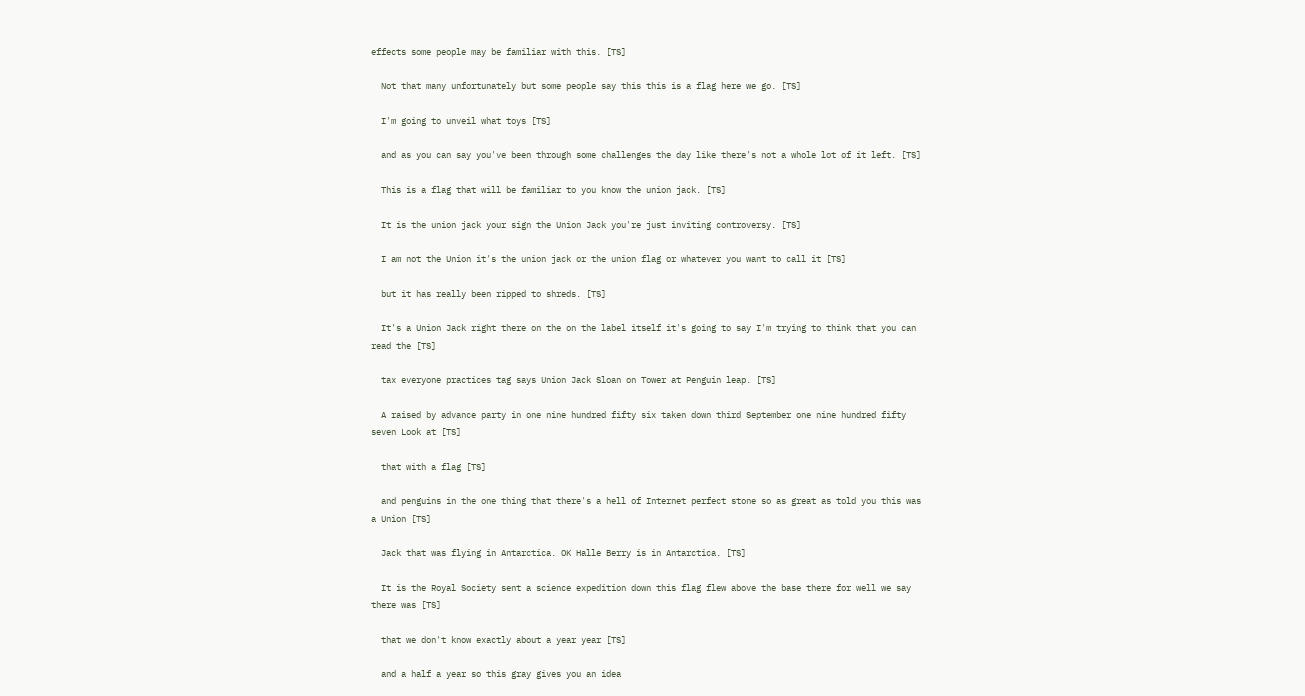effects some people may be familiar with this. [TS]

  Not that many unfortunately but some people say this this is a flag here we go. [TS]

  I'm going to unveil what toys [TS]

  and as you can say you've been through some challenges the day like there's not a whole lot of it left. [TS]

  This is a flag that will be familiar to you know the union jack. [TS]

  It is the union jack your sign the Union Jack you're just inviting controversy. [TS]

  I am not the Union it's the union jack or the union flag or whatever you want to call it [TS]

  but it has really been ripped to shreds. [TS]

  It's a Union Jack right there on the on the label itself it's going to say I'm trying to think that you can read the [TS]

  tax everyone practices tag says Union Jack Sloan on Tower at Penguin leap. [TS]

  A raised by advance party in one nine hundred fifty six taken down third September one nine hundred fifty seven Look at [TS]

  that with a flag [TS]

  and penguins in the one thing that there's a hell of Internet perfect stone so as great as told you this was a Union [TS]

  Jack that was flying in Antarctica. OK Halle Berry is in Antarctica. [TS]

  It is the Royal Society sent a science expedition down this flag flew above the base there for well we say there was [TS]

  that we don't know exactly about a year year [TS]

  and a half a year so this gray gives you an idea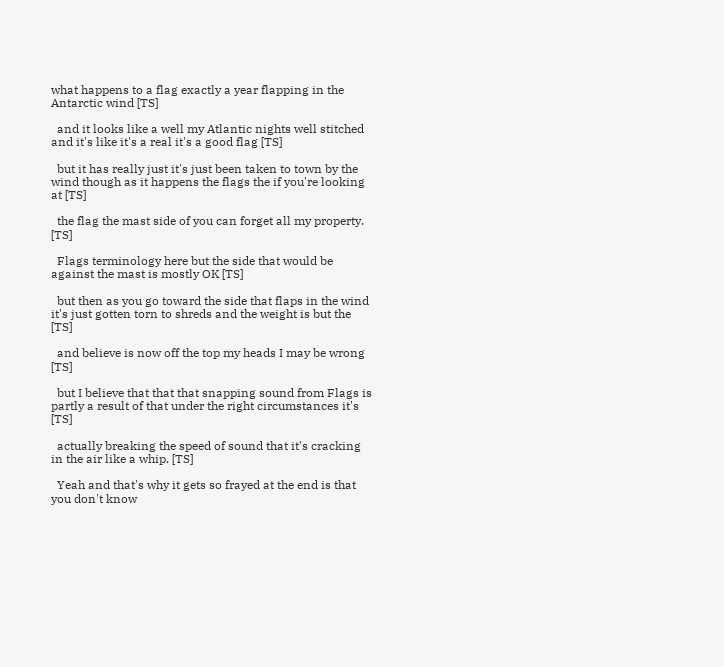what happens to a flag exactly a year flapping in the Antarctic wind [TS]

  and it looks like a well my Atlantic nights well stitched and it's like it's a real it's a good flag [TS]

  but it has really just it's just been taken to town by the wind though as it happens the flags the if you're looking at [TS]

  the flag the mast side of you can forget all my property. [TS]

  Flags terminology here but the side that would be against the mast is mostly OK [TS]

  but then as you go toward the side that flaps in the wind it's just gotten torn to shreds and the weight is but the [TS]

  and believe is now off the top my heads I may be wrong [TS]

  but I believe that that that snapping sound from Flags is partly a result of that under the right circumstances it's [TS]

  actually breaking the speed of sound that it's cracking in the air like a whip. [TS]

  Yeah and that's why it gets so frayed at the end is that you don't know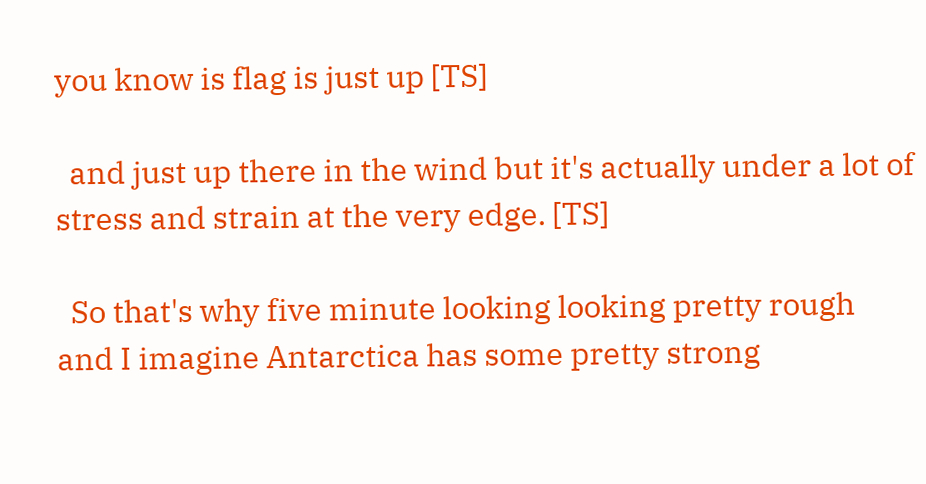you know is flag is just up [TS]

  and just up there in the wind but it's actually under a lot of stress and strain at the very edge. [TS]

  So that's why five minute looking looking pretty rough and I imagine Antarctica has some pretty strong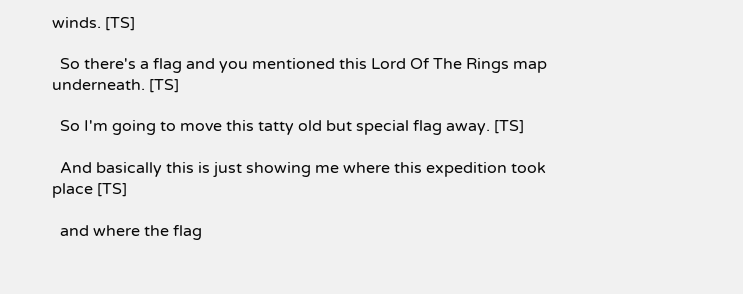winds. [TS]

  So there's a flag and you mentioned this Lord Of The Rings map underneath. [TS]

  So I'm going to move this tatty old but special flag away. [TS]

  And basically this is just showing me where this expedition took place [TS]

  and where the flag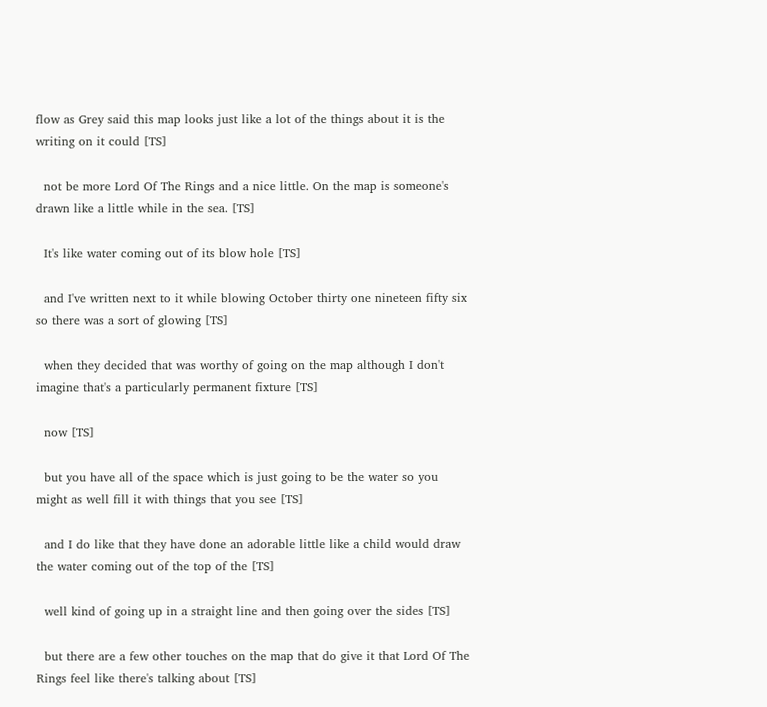flow as Grey said this map looks just like a lot of the things about it is the writing on it could [TS]

  not be more Lord Of The Rings and a nice little. On the map is someone's drawn like a little while in the sea. [TS]

  It's like water coming out of its blow hole [TS]

  and I've written next to it while blowing October thirty one nineteen fifty six so there was a sort of glowing [TS]

  when they decided that was worthy of going on the map although I don't imagine that's a particularly permanent fixture [TS]

  now [TS]

  but you have all of the space which is just going to be the water so you might as well fill it with things that you see [TS]

  and I do like that they have done an adorable little like a child would draw the water coming out of the top of the [TS]

  well kind of going up in a straight line and then going over the sides [TS]

  but there are a few other touches on the map that do give it that Lord Of The Rings feel like there's talking about [TS]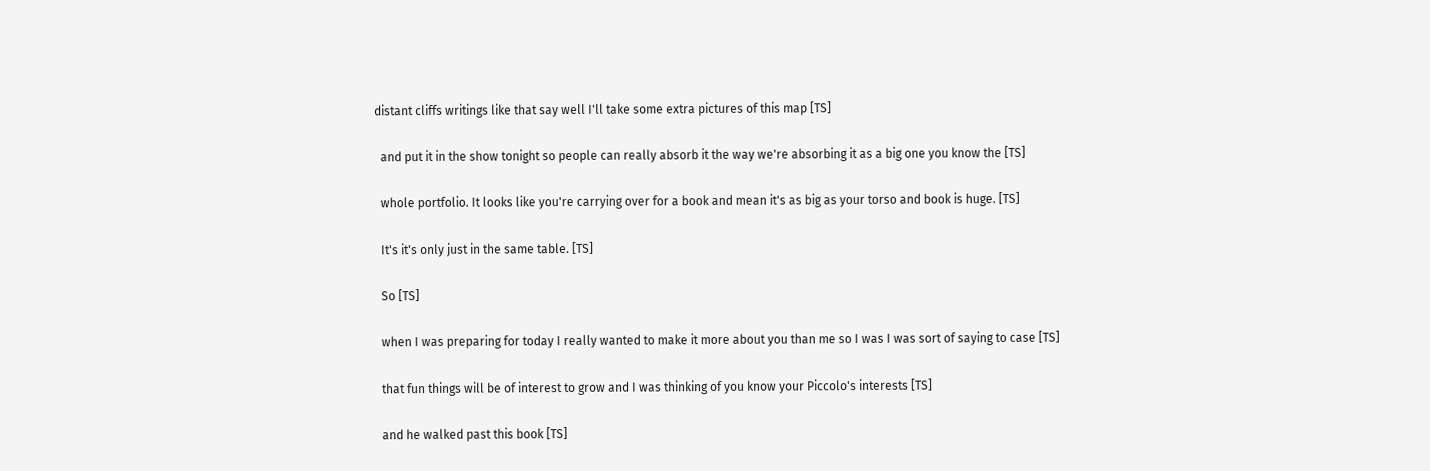distant cliffs writings like that say well I'll take some extra pictures of this map [TS]

  and put it in the show tonight so people can really absorb it the way we're absorbing it as a big one you know the [TS]

  whole portfolio. It looks like you're carrying over for a book and mean it's as big as your torso and book is huge. [TS]

  It's it's only just in the same table. [TS]

  So [TS]

  when I was preparing for today I really wanted to make it more about you than me so I was I was sort of saying to case [TS]

  that fun things will be of interest to grow and I was thinking of you know your Piccolo's interests [TS]

  and he walked past this book [TS]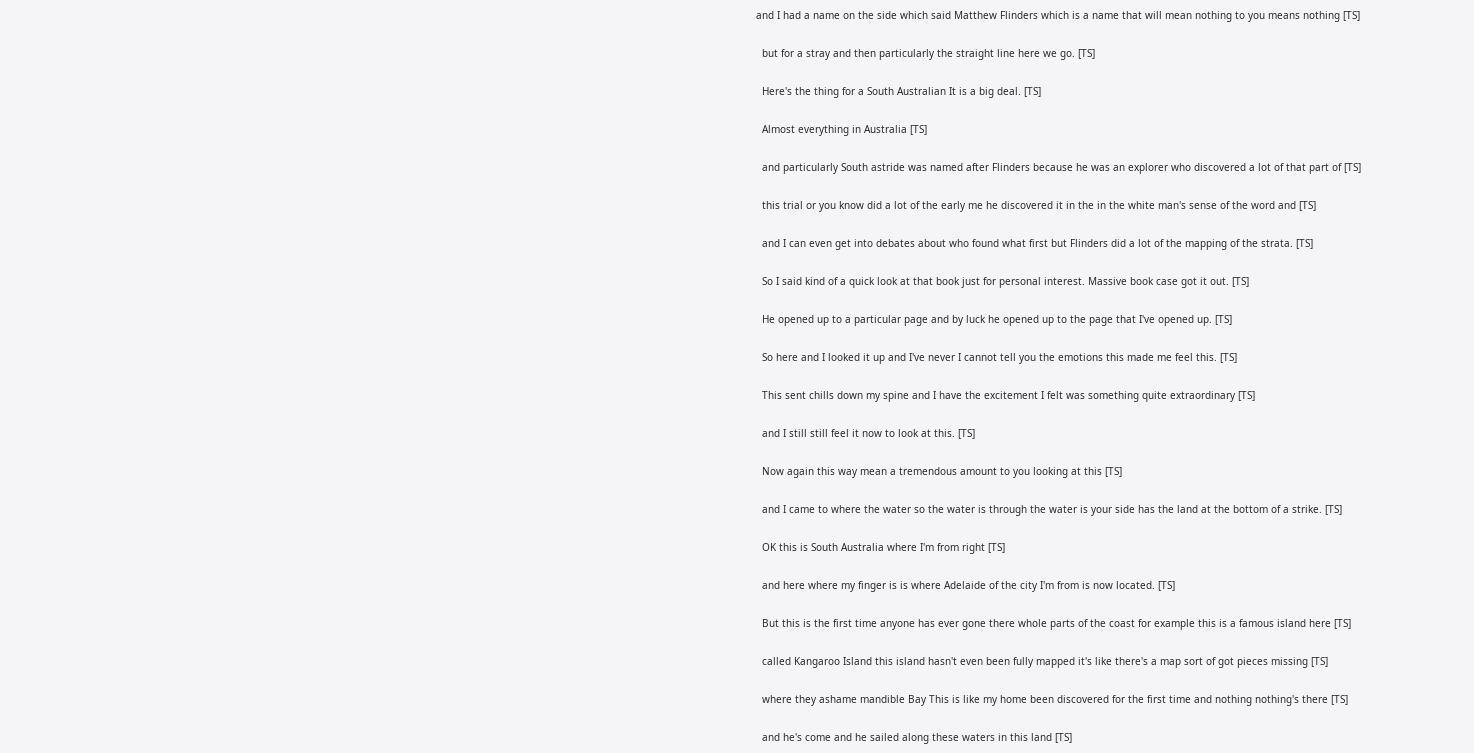and I had a name on the side which said Matthew Flinders which is a name that will mean nothing to you means nothing [TS]

  but for a stray and then particularly the straight line here we go. [TS]

  Here's the thing for a South Australian It is a big deal. [TS]

  Almost everything in Australia [TS]

  and particularly South astride was named after Flinders because he was an explorer who discovered a lot of that part of [TS]

  this trial or you know did a lot of the early me he discovered it in the in the white man's sense of the word and [TS]

  and I can even get into debates about who found what first but Flinders did a lot of the mapping of the strata. [TS]

  So I said kind of a quick look at that book just for personal interest. Massive book case got it out. [TS]

  He opened up to a particular page and by luck he opened up to the page that I've opened up. [TS]

  So here and I looked it up and I've never I cannot tell you the emotions this made me feel this. [TS]

  This sent chills down my spine and I have the excitement I felt was something quite extraordinary [TS]

  and I still still feel it now to look at this. [TS]

  Now again this way mean a tremendous amount to you looking at this [TS]

  and I came to where the water so the water is through the water is your side has the land at the bottom of a strike. [TS]

  OK this is South Australia where I'm from right [TS]

  and here where my finger is is where Adelaide of the city I'm from is now located. [TS]

  But this is the first time anyone has ever gone there whole parts of the coast for example this is a famous island here [TS]

  called Kangaroo Island this island hasn't even been fully mapped it's like there's a map sort of got pieces missing [TS]

  where they ashame mandible Bay This is like my home been discovered for the first time and nothing nothing's there [TS]

  and he's come and he sailed along these waters in this land [TS]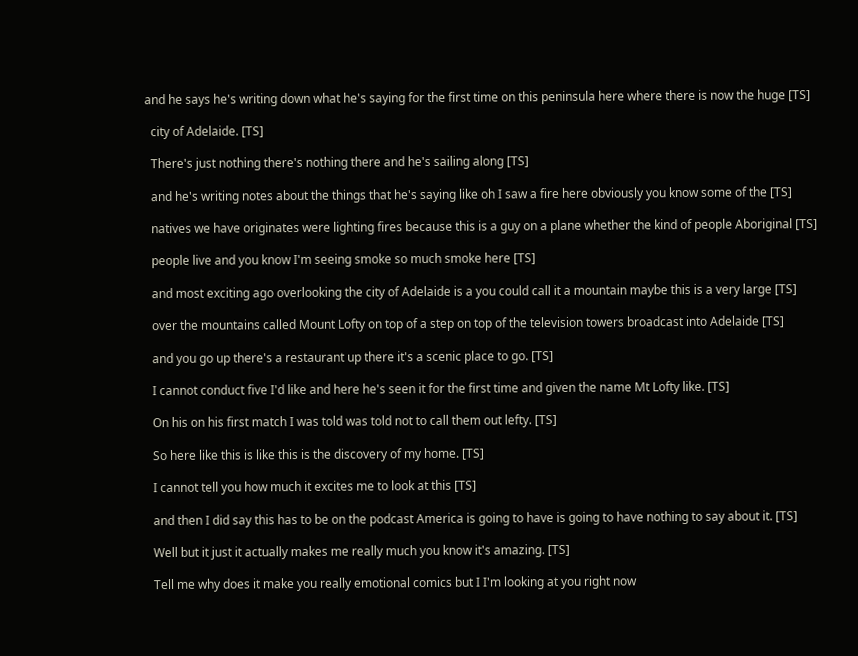and he says he's writing down what he's saying for the first time on this peninsula here where there is now the huge [TS]

  city of Adelaide. [TS]

  There's just nothing there's nothing there and he's sailing along [TS]

  and he's writing notes about the things that he's saying like oh I saw a fire here obviously you know some of the [TS]

  natives we have originates were lighting fires because this is a guy on a plane whether the kind of people Aboriginal [TS]

  people live and you know I'm seeing smoke so much smoke here [TS]

  and most exciting ago overlooking the city of Adelaide is a you could call it a mountain maybe this is a very large [TS]

  over the mountains called Mount Lofty on top of a step on top of the television towers broadcast into Adelaide [TS]

  and you go up there's a restaurant up there it's a scenic place to go. [TS]

  I cannot conduct five I'd like and here he's seen it for the first time and given the name Mt Lofty like. [TS]

  On his on his first match I was told was told not to call them out lefty. [TS]

  So here like this is like this is the discovery of my home. [TS]

  I cannot tell you how much it excites me to look at this [TS]

  and then I did say this has to be on the podcast America is going to have is going to have nothing to say about it. [TS]

  Well but it just it actually makes me really much you know it's amazing. [TS]

  Tell me why does it make you really emotional comics but I I'm looking at you right now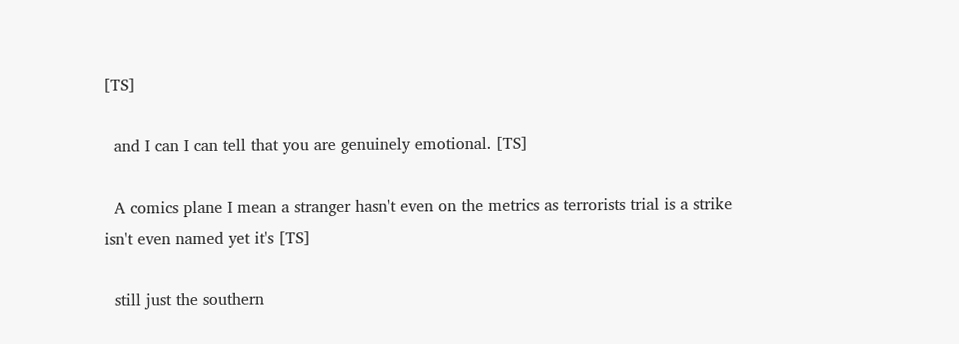[TS]

  and I can I can tell that you are genuinely emotional. [TS]

  A comics plane I mean a stranger hasn't even on the metrics as terrorists trial is a strike isn't even named yet it's [TS]

  still just the southern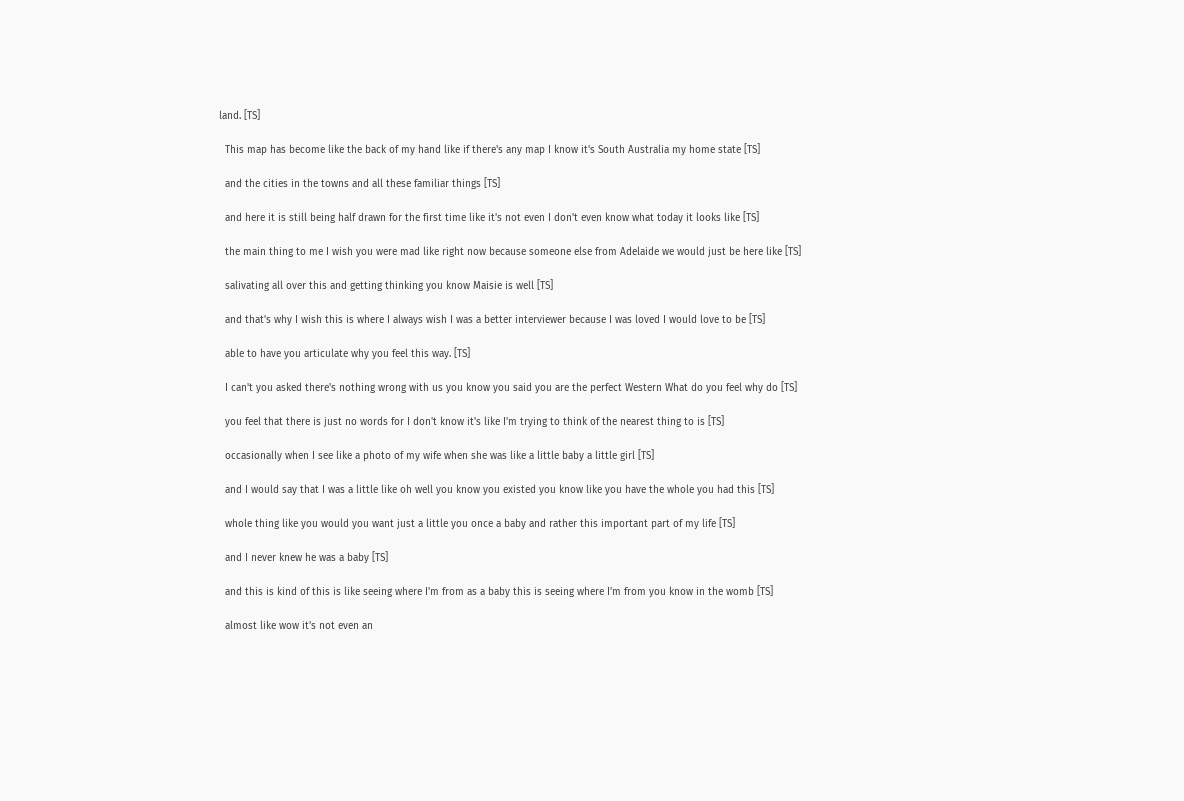land. [TS]

  This map has become like the back of my hand like if there's any map I know it's South Australia my home state [TS]

  and the cities in the towns and all these familiar things [TS]

  and here it is still being half drawn for the first time like it's not even I don't even know what today it looks like [TS]

  the main thing to me I wish you were mad like right now because someone else from Adelaide we would just be here like [TS]

  salivating all over this and getting thinking you know Maisie is well [TS]

  and that's why I wish this is where I always wish I was a better interviewer because I was loved I would love to be [TS]

  able to have you articulate why you feel this way. [TS]

  I can't you asked there's nothing wrong with us you know you said you are the perfect Western What do you feel why do [TS]

  you feel that there is just no words for I don't know it's like I'm trying to think of the nearest thing to is [TS]

  occasionally when I see like a photo of my wife when she was like a little baby a little girl [TS]

  and I would say that I was a little like oh well you know you existed you know like you have the whole you had this [TS]

  whole thing like you would you want just a little you once a baby and rather this important part of my life [TS]

  and I never knew he was a baby [TS]

  and this is kind of this is like seeing where I'm from as a baby this is seeing where I'm from you know in the womb [TS]

  almost like wow it's not even an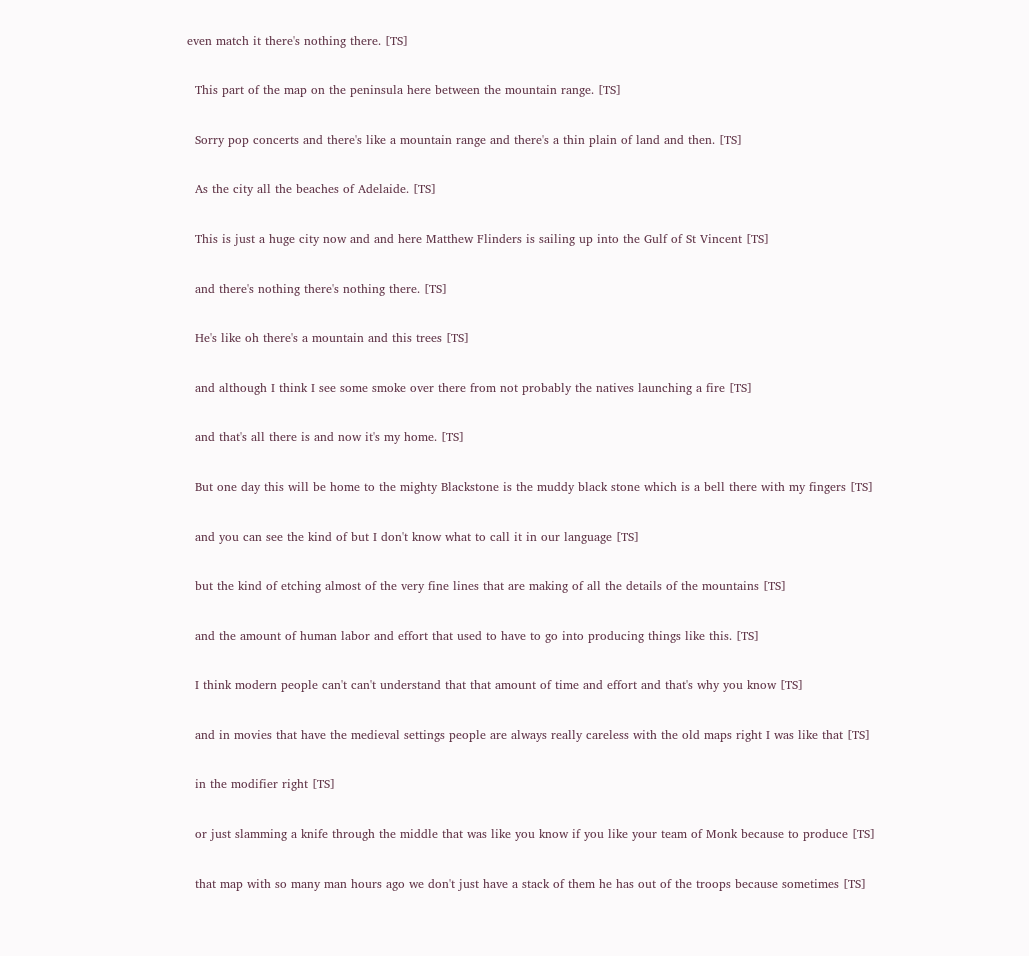even match it there's nothing there. [TS]

  This part of the map on the peninsula here between the mountain range. [TS]

  Sorry pop concerts and there's like a mountain range and there's a thin plain of land and then. [TS]

  As the city all the beaches of Adelaide. [TS]

  This is just a huge city now and and here Matthew Flinders is sailing up into the Gulf of St Vincent [TS]

  and there's nothing there's nothing there. [TS]

  He's like oh there's a mountain and this trees [TS]

  and although I think I see some smoke over there from not probably the natives launching a fire [TS]

  and that's all there is and now it's my home. [TS]

  But one day this will be home to the mighty Blackstone is the muddy black stone which is a bell there with my fingers [TS]

  and you can see the kind of but I don't know what to call it in our language [TS]

  but the kind of etching almost of the very fine lines that are making of all the details of the mountains [TS]

  and the amount of human labor and effort that used to have to go into producing things like this. [TS]

  I think modern people can't can't understand that that amount of time and effort and that's why you know [TS]

  and in movies that have the medieval settings people are always really careless with the old maps right I was like that [TS]

  in the modifier right [TS]

  or just slamming a knife through the middle that was like you know if you like your team of Monk because to produce [TS]

  that map with so many man hours ago we don't just have a stack of them he has out of the troops because sometimes [TS]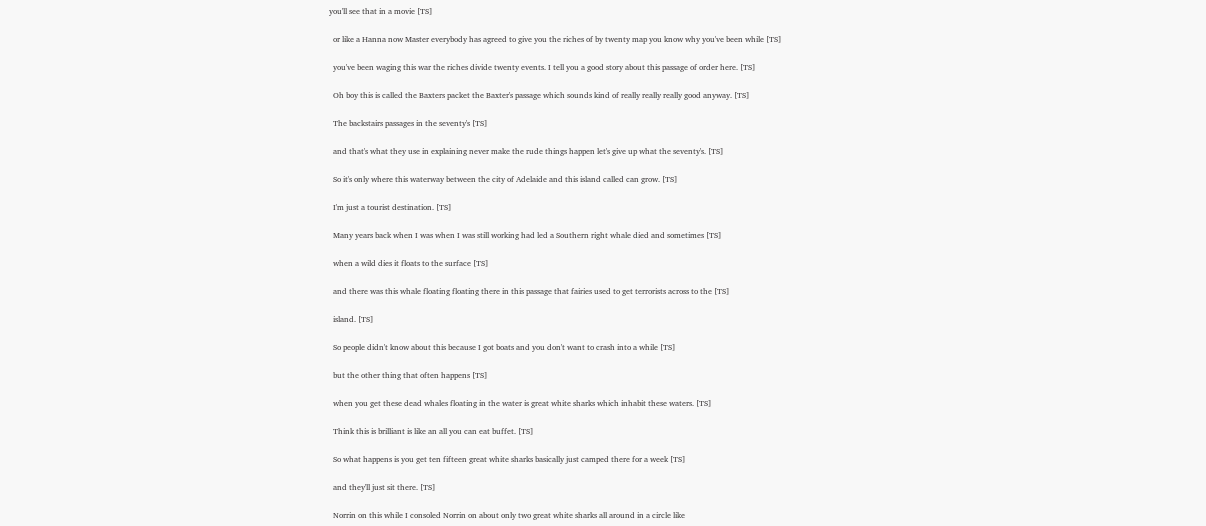you'll see that in a movie [TS]

  or like a Hanna now Master everybody has agreed to give you the riches of by twenty map you know why you've been while [TS]

  you've been waging this war the riches divide twenty events. I tell you a good story about this passage of order here. [TS]

  Oh boy this is called the Baxters packet the Baxter's passage which sounds kind of really really really good anyway. [TS]

  The backstairs passages in the seventy's [TS]

  and that's what they use in explaining never make the rude things happen let's give up what the seventy's. [TS]

  So it's only where this waterway between the city of Adelaide and this island called can grow. [TS]

  I'm just a tourist destination. [TS]

  Many years back when I was when I was still working had led a Southern right whale died and sometimes [TS]

  when a wild dies it floats to the surface [TS]

  and there was this whale floating floating there in this passage that fairies used to get terrorists across to the [TS]

  island. [TS]

  So people didn't know about this because I got boats and you don't want to crash into a while [TS]

  but the other thing that often happens [TS]

  when you get these dead whales floating in the water is great white sharks which inhabit these waters. [TS]

  Think this is brilliant is like an all you can eat buffet. [TS]

  So what happens is you get ten fifteen great white sharks basically just camped there for a week [TS]

  and they'll just sit there. [TS]

  Norrin on this while I consoled Norrin on about only two great white sharks all around in a circle like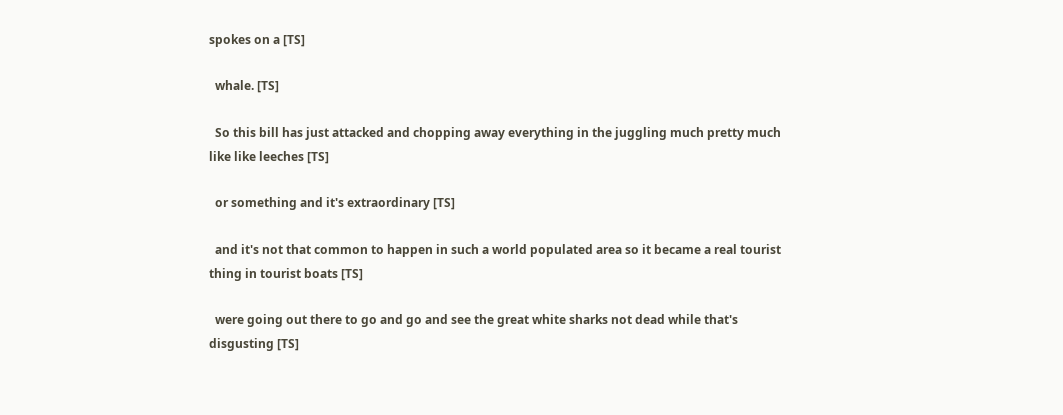spokes on a [TS]

  whale. [TS]

  So this bill has just attacked and chopping away everything in the juggling much pretty much like like leeches [TS]

  or something and it's extraordinary [TS]

  and it's not that common to happen in such a world populated area so it became a real tourist thing in tourist boats [TS]

  were going out there to go and go and see the great white sharks not dead while that's disgusting [TS]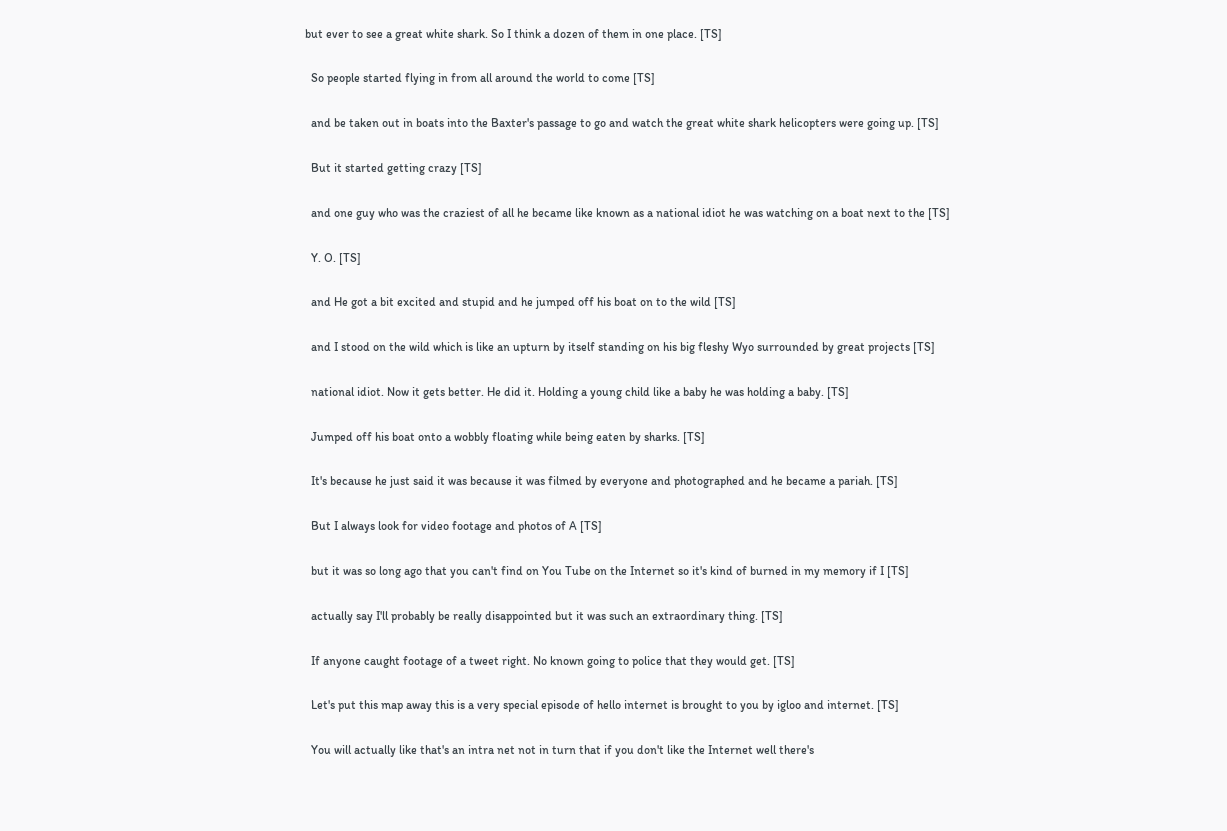but ever to see a great white shark. So I think a dozen of them in one place. [TS]

  So people started flying in from all around the world to come [TS]

  and be taken out in boats into the Baxter's passage to go and watch the great white shark helicopters were going up. [TS]

  But it started getting crazy [TS]

  and one guy who was the craziest of all he became like known as a national idiot he was watching on a boat next to the [TS]

  Y. O. [TS]

  and He got a bit excited and stupid and he jumped off his boat on to the wild [TS]

  and I stood on the wild which is like an upturn by itself standing on his big fleshy Wyo surrounded by great projects [TS]

  national idiot. Now it gets better. He did it. Holding a young child like a baby he was holding a baby. [TS]

  Jumped off his boat onto a wobbly floating while being eaten by sharks. [TS]

  It's because he just said it was because it was filmed by everyone and photographed and he became a pariah. [TS]

  But I always look for video footage and photos of A [TS]

  but it was so long ago that you can't find on You Tube on the Internet so it's kind of burned in my memory if I [TS]

  actually say I'll probably be really disappointed but it was such an extraordinary thing. [TS]

  If anyone caught footage of a tweet right. No known going to police that they would get. [TS]

  Let's put this map away this is a very special episode of hello internet is brought to you by igloo and internet. [TS]

  You will actually like that's an intra net not in turn that if you don't like the Internet well there's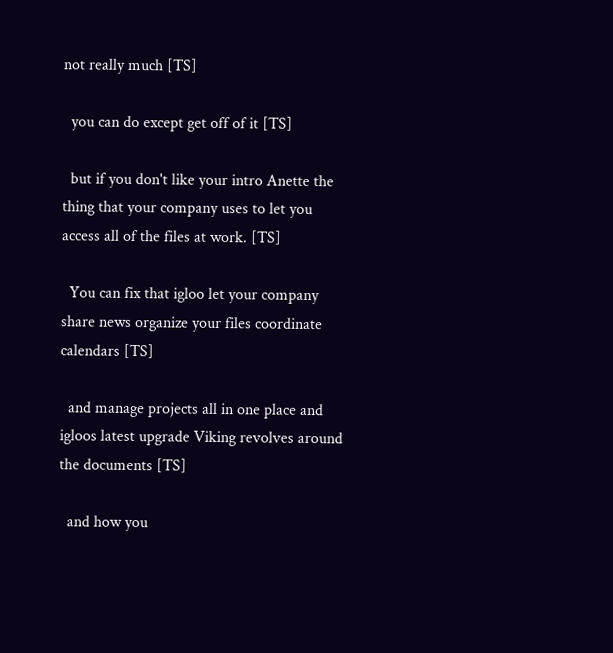not really much [TS]

  you can do except get off of it [TS]

  but if you don't like your intro Anette the thing that your company uses to let you access all of the files at work. [TS]

  You can fix that igloo let your company share news organize your files coordinate calendars [TS]

  and manage projects all in one place and igloos latest upgrade Viking revolves around the documents [TS]

  and how you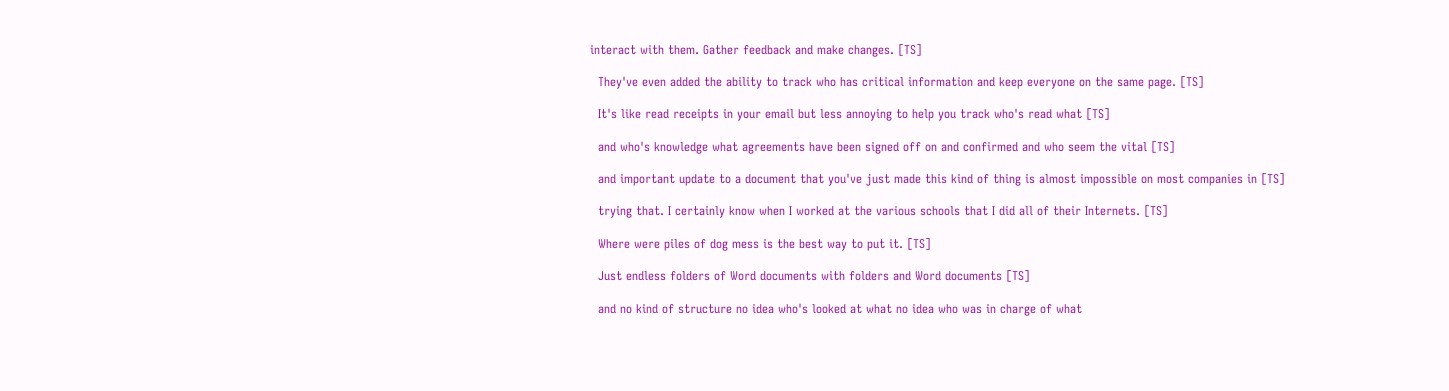interact with them. Gather feedback and make changes. [TS]

  They've even added the ability to track who has critical information and keep everyone on the same page. [TS]

  It's like read receipts in your email but less annoying to help you track who's read what [TS]

  and who's knowledge what agreements have been signed off on and confirmed and who seem the vital [TS]

  and important update to a document that you've just made this kind of thing is almost impossible on most companies in [TS]

  trying that. I certainly know when I worked at the various schools that I did all of their Internets. [TS]

  Where were piles of dog mess is the best way to put it. [TS]

  Just endless folders of Word documents with folders and Word documents [TS]

  and no kind of structure no idea who's looked at what no idea who was in charge of what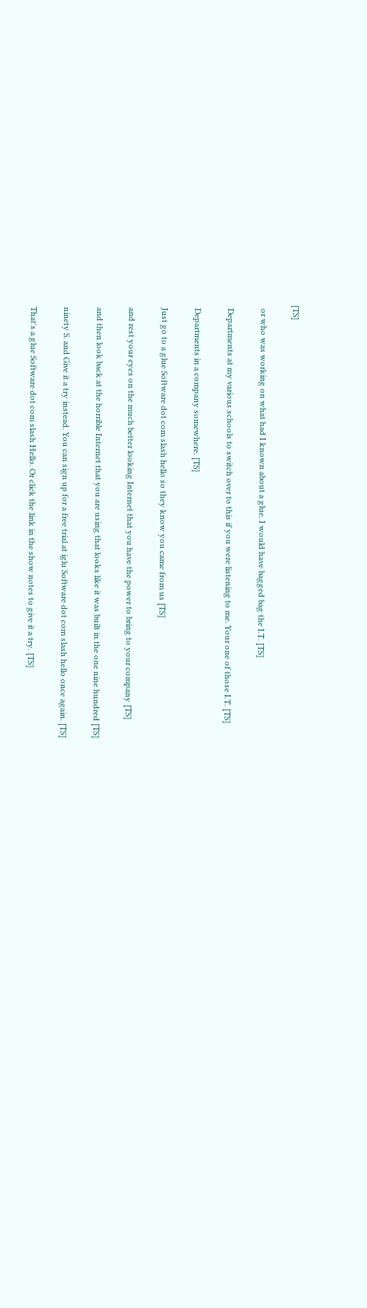[TS]

  or who was working on what had I known about a glue. I would have bagged bag the I.T. [TS]

  Departments at my various schools to switch over to this if you were listening to me. Your one of those I.T. [TS]

  Departments in a company somewhere. [TS]

  Just go to a glue Software dot com slash hello so they know you came from us [TS]

  and rest your eyes on the much better looking Internet that you have the power to bring to your company [TS]

  and then look back at the horrible Internet that you are using that looks like it was built in the one nine hundred [TS]

  ninety S. and Give it a try instead. You can sign up for a free trial at iglu Software dot com slash hello once again. [TS]

  That's a glue Software dot com slash Hello. Or click the link in the show notes to give it a try. [TS]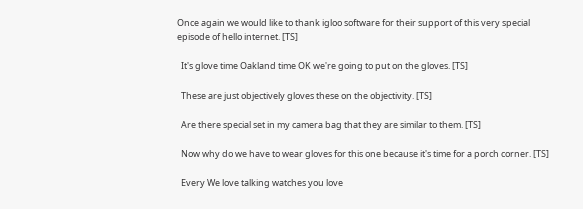Once again we would like to thank igloo software for their support of this very special episode of hello internet. [TS]

  It's glove time Oakland time OK we're going to put on the gloves. [TS]

  These are just objectively gloves these on the objectivity. [TS]

  Are there special set in my camera bag that they are similar to them. [TS]

  Now why do we have to wear gloves for this one because it's time for a porch corner. [TS]

  Every We love talking watches you love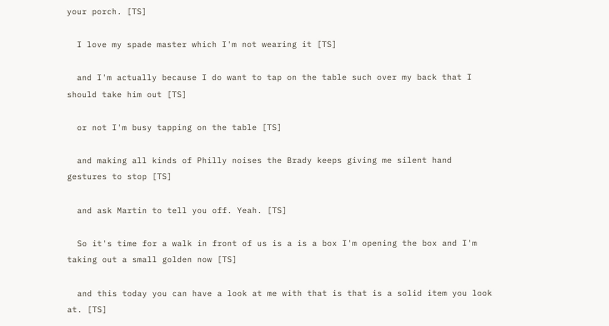your porch. [TS]

  I love my spade master which I'm not wearing it [TS]

  and I'm actually because I do want to tap on the table such over my back that I should take him out [TS]

  or not I'm busy tapping on the table [TS]

  and making all kinds of Philly noises the Brady keeps giving me silent hand gestures to stop [TS]

  and ask Martin to tell you off. Yeah. [TS]

  So it's time for a walk in front of us is a is a box I'm opening the box and I'm taking out a small golden now [TS]

  and this today you can have a look at me with that is that is a solid item you look at. [TS]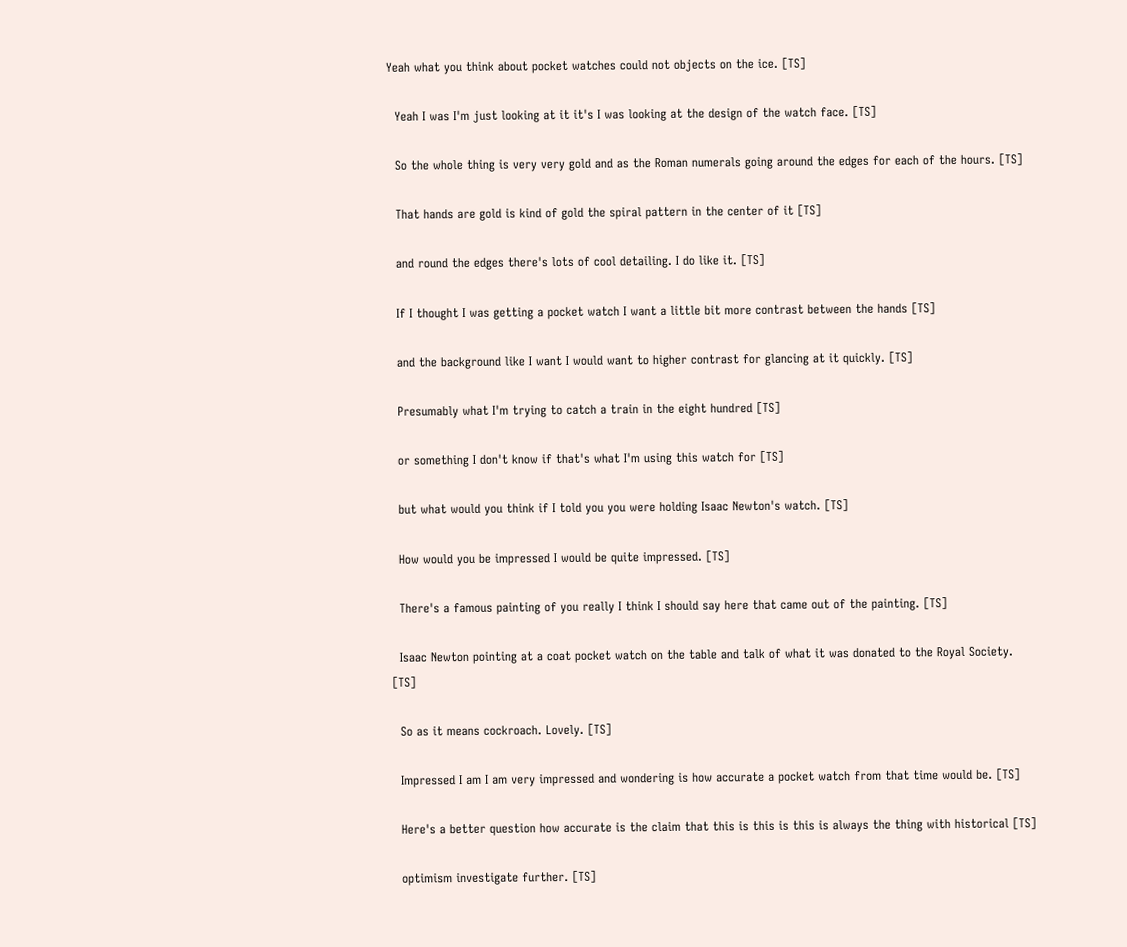Yeah what you think about pocket watches could not objects on the ice. [TS]

  Yeah I was I'm just looking at it it's I was looking at the design of the watch face. [TS]

  So the whole thing is very very gold and as the Roman numerals going around the edges for each of the hours. [TS]

  That hands are gold is kind of gold the spiral pattern in the center of it [TS]

  and round the edges there's lots of cool detailing. I do like it. [TS]

  If I thought I was getting a pocket watch I want a little bit more contrast between the hands [TS]

  and the background like I want I would want to higher contrast for glancing at it quickly. [TS]

  Presumably what I'm trying to catch a train in the eight hundred [TS]

  or something I don't know if that's what I'm using this watch for [TS]

  but what would you think if I told you you were holding Isaac Newton's watch. [TS]

  How would you be impressed I would be quite impressed. [TS]

  There's a famous painting of you really I think I should say here that came out of the painting. [TS]

  Isaac Newton pointing at a coat pocket watch on the table and talk of what it was donated to the Royal Society. [TS]

  So as it means cockroach. Lovely. [TS]

  Impressed I am I am very impressed and wondering is how accurate a pocket watch from that time would be. [TS]

  Here's a better question how accurate is the claim that this is this is this is always the thing with historical [TS]

  optimism investigate further. [TS]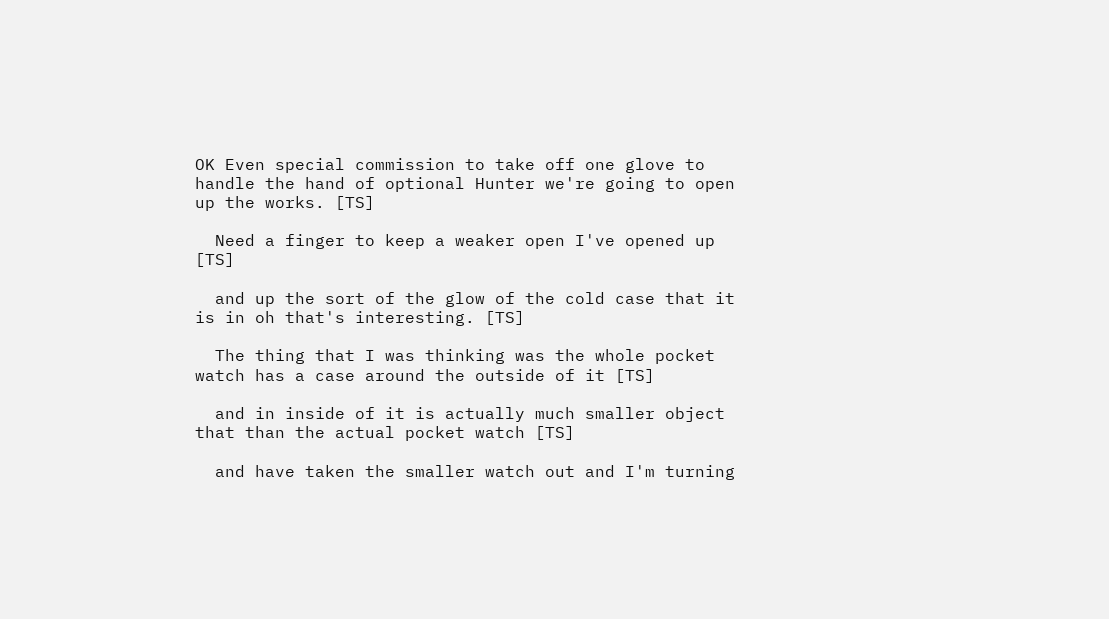OK Even special commission to take off one glove to handle the hand of optional Hunter we're going to open up the works. [TS]

  Need a finger to keep a weaker open I've opened up [TS]

  and up the sort of the glow of the cold case that it is in oh that's interesting. [TS]

  The thing that I was thinking was the whole pocket watch has a case around the outside of it [TS]

  and in inside of it is actually much smaller object that than the actual pocket watch [TS]

  and have taken the smaller watch out and I'm turning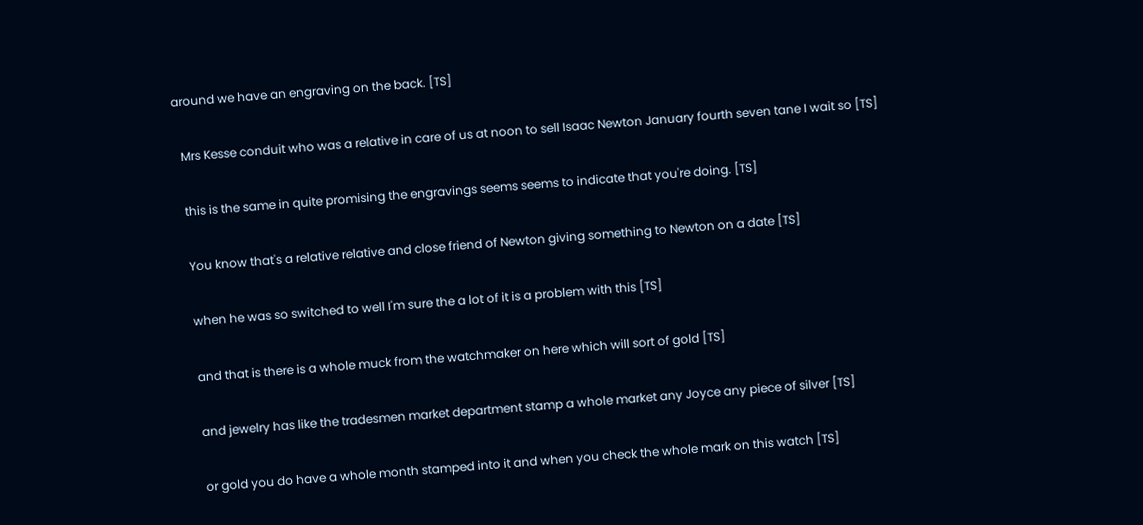around we have an engraving on the back. [TS]

  Mrs Kesse conduit who was a relative in care of us at noon to sell Isaac Newton January fourth seven tane I wait so [TS]

  this is the same in quite promising the engravings seems seems to indicate that you're doing. [TS]

  You know that's a relative relative and close friend of Newton giving something to Newton on a date [TS]

  when he was so switched to well I'm sure the a lot of it is a problem with this [TS]

  and that is there is a whole muck from the watchmaker on here which will sort of gold [TS]

  and jewelry has like the tradesmen market department stamp a whole market any Joyce any piece of silver [TS]

  or gold you do have a whole month stamped into it and when you check the whole mark on this watch [TS]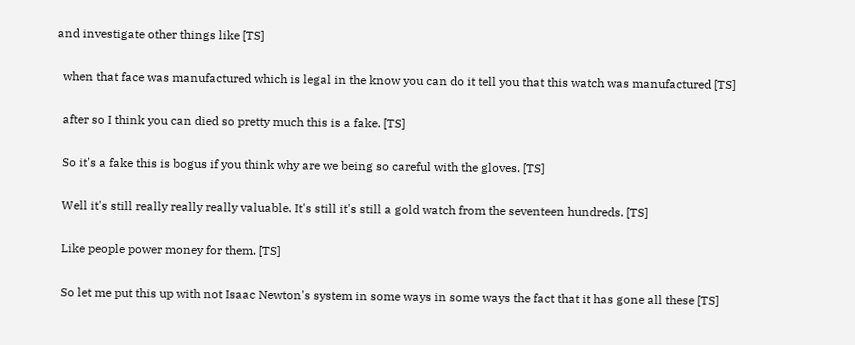and investigate other things like [TS]

  when that face was manufactured which is legal in the know you can do it tell you that this watch was manufactured [TS]

  after so I think you can died so pretty much this is a fake. [TS]

  So it's a fake this is bogus if you think why are we being so careful with the gloves. [TS]

  Well it's still really really really valuable. It's still it's still a gold watch from the seventeen hundreds. [TS]

  Like people power money for them. [TS]

  So let me put this up with not Isaac Newton's system in some ways in some ways the fact that it has gone all these [TS]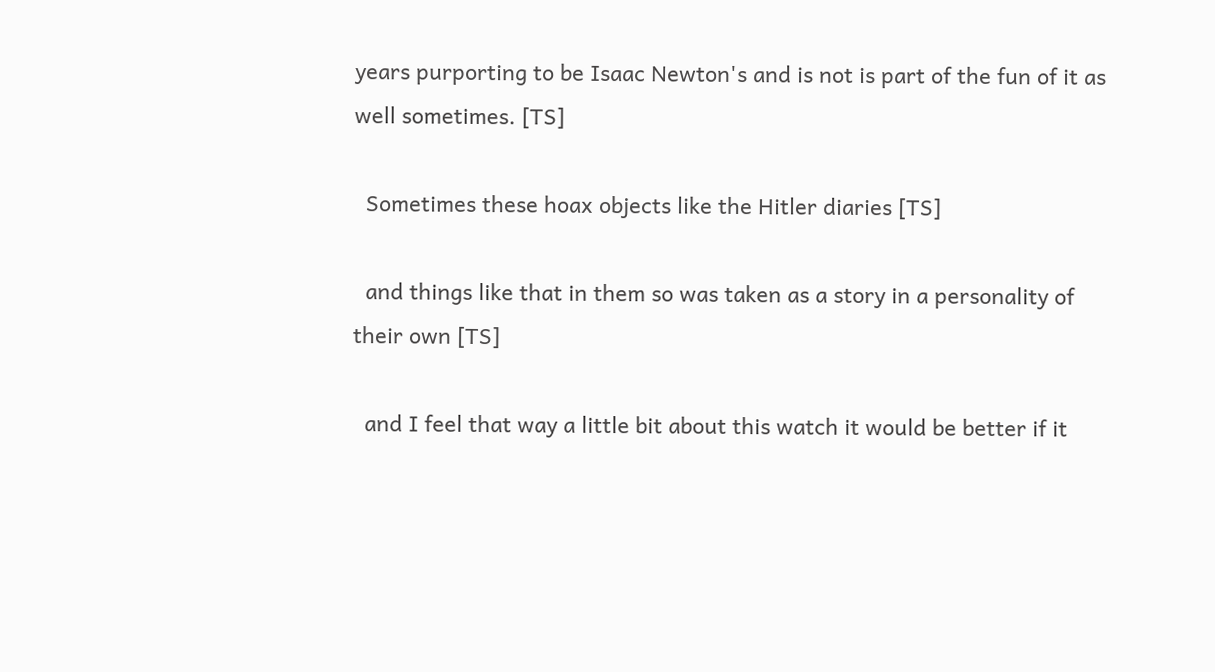years purporting to be Isaac Newton's and is not is part of the fun of it as well sometimes. [TS]

  Sometimes these hoax objects like the Hitler diaries [TS]

  and things like that in them so was taken as a story in a personality of their own [TS]

  and I feel that way a little bit about this watch it would be better if it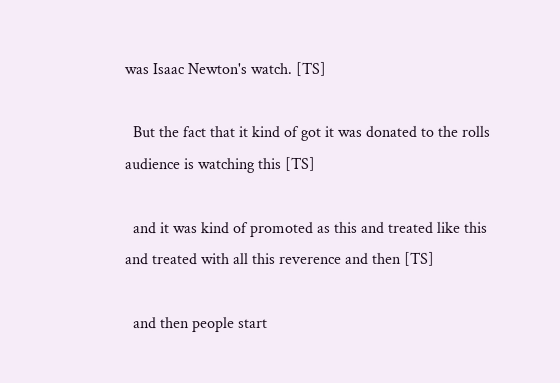was Isaac Newton's watch. [TS]

  But the fact that it kind of got it was donated to the rolls audience is watching this [TS]

  and it was kind of promoted as this and treated like this and treated with all this reverence and then [TS]

  and then people start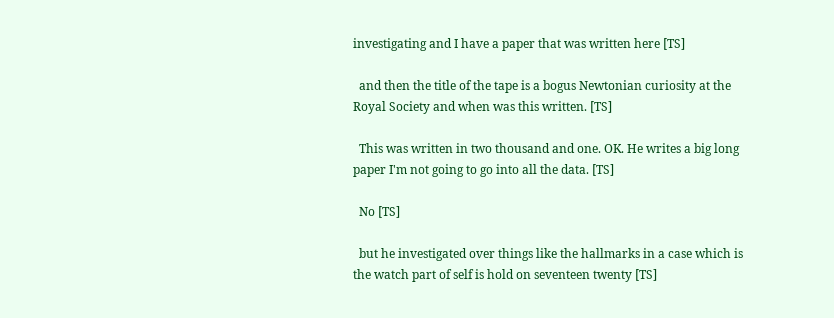investigating and I have a paper that was written here [TS]

  and then the title of the tape is a bogus Newtonian curiosity at the Royal Society and when was this written. [TS]

  This was written in two thousand and one. OK. He writes a big long paper I'm not going to go into all the data. [TS]

  No [TS]

  but he investigated over things like the hallmarks in a case which is the watch part of self is hold on seventeen twenty [TS]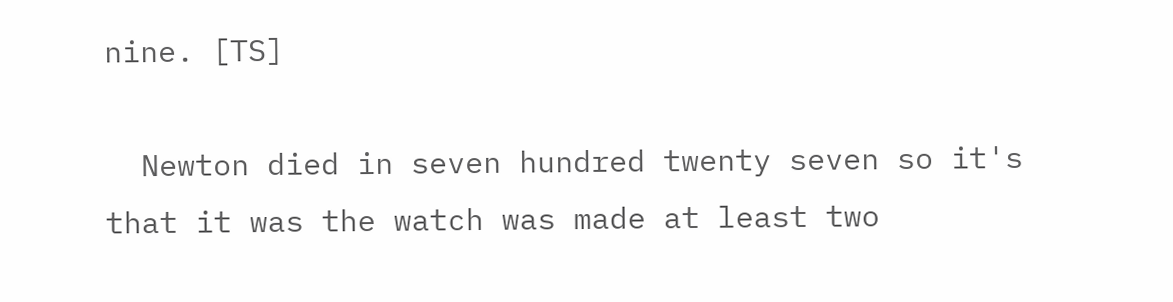nine. [TS]

  Newton died in seven hundred twenty seven so it's that it was the watch was made at least two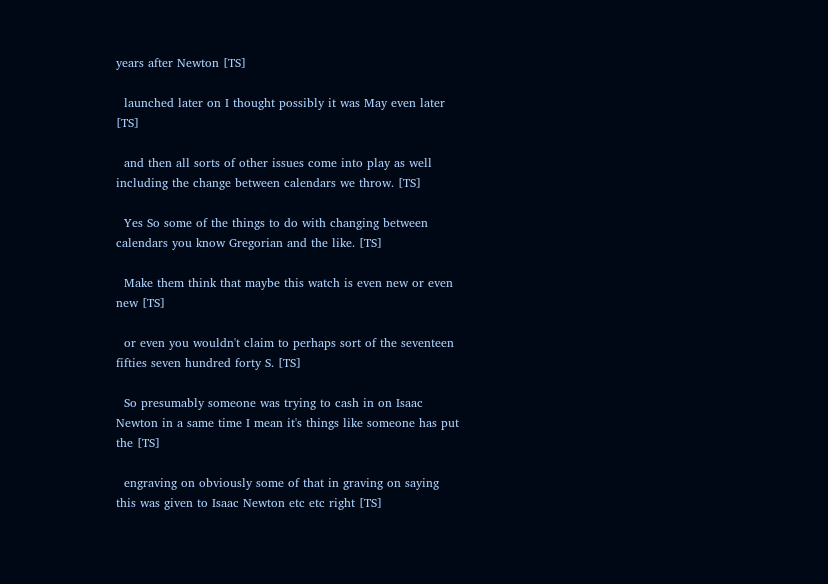years after Newton [TS]

  launched later on I thought possibly it was May even later [TS]

  and then all sorts of other issues come into play as well including the change between calendars we throw. [TS]

  Yes So some of the things to do with changing between calendars you know Gregorian and the like. [TS]

  Make them think that maybe this watch is even new or even new [TS]

  or even you wouldn't claim to perhaps sort of the seventeen fifties seven hundred forty S. [TS]

  So presumably someone was trying to cash in on Isaac Newton in a same time I mean it's things like someone has put the [TS]

  engraving on obviously some of that in graving on saying this was given to Isaac Newton etc etc right [TS]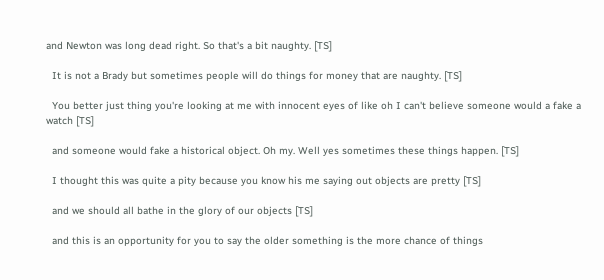and Newton was long dead right. So that's a bit naughty. [TS]

  It is not a Brady but sometimes people will do things for money that are naughty. [TS]

  You better just thing you're looking at me with innocent eyes of like oh I can't believe someone would a fake a watch [TS]

  and someone would fake a historical object. Oh my. Well yes sometimes these things happen. [TS]

  I thought this was quite a pity because you know his me saying out objects are pretty [TS]

  and we should all bathe in the glory of our objects [TS]

  and this is an opportunity for you to say the older something is the more chance of things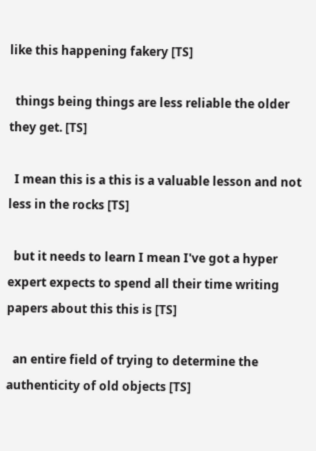like this happening fakery [TS]

  things being things are less reliable the older they get. [TS]

  I mean this is a this is a valuable lesson and not less in the rocks [TS]

  but it needs to learn I mean I've got a hyper expert expects to spend all their time writing papers about this this is [TS]

  an entire field of trying to determine the authenticity of old objects [TS]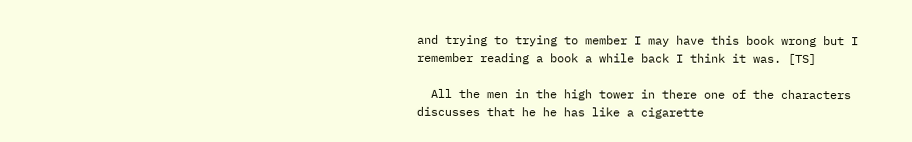and trying to trying to member I may have this book wrong but I remember reading a book a while back I think it was. [TS]

  All the men in the high tower in there one of the characters discusses that he he has like a cigarette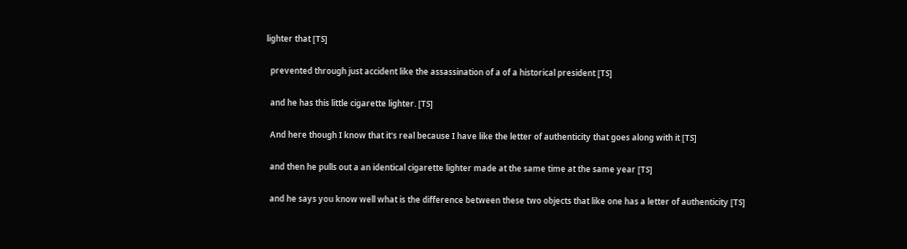lighter that [TS]

  prevented through just accident like the assassination of a of a historical president [TS]

  and he has this little cigarette lighter. [TS]

  And here though I know that it's real because I have like the letter of authenticity that goes along with it [TS]

  and then he pulls out a an identical cigarette lighter made at the same time at the same year [TS]

  and he says you know well what is the difference between these two objects that like one has a letter of authenticity [TS]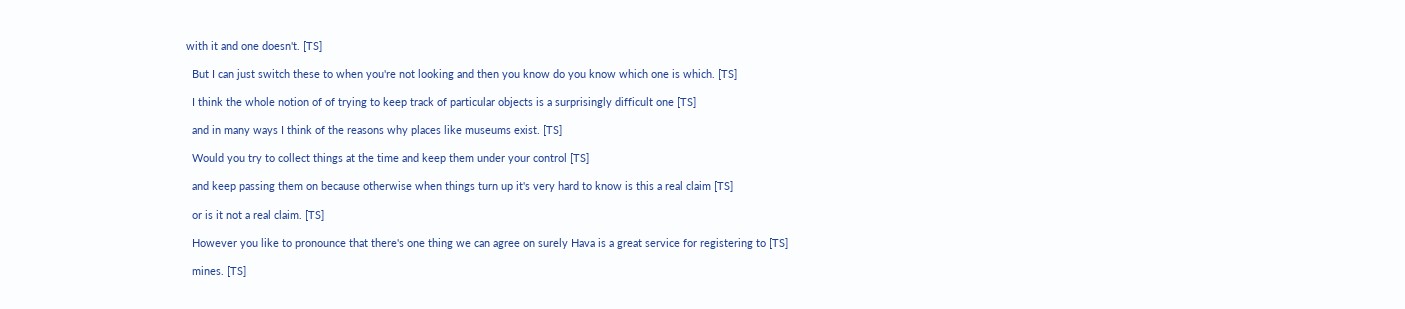with it and one doesn't. [TS]

  But I can just switch these to when you're not looking and then you know do you know which one is which. [TS]

  I think the whole notion of of trying to keep track of particular objects is a surprisingly difficult one [TS]

  and in many ways I think of the reasons why places like museums exist. [TS]

  Would you try to collect things at the time and keep them under your control [TS]

  and keep passing them on because otherwise when things turn up it's very hard to know is this a real claim [TS]

  or is it not a real claim. [TS]

  However you like to pronounce that there's one thing we can agree on surely Hava is a great service for registering to [TS]

  mines. [TS]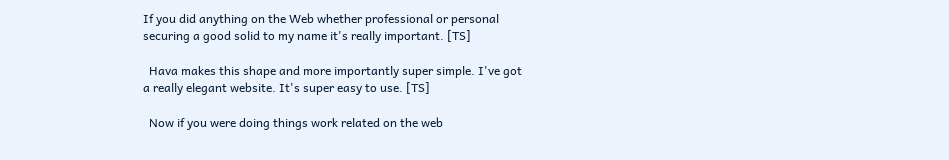If you did anything on the Web whether professional or personal securing a good solid to my name it's really important. [TS]

  Hava makes this shape and more importantly super simple. I've got a really elegant website. It's super easy to use. [TS]

  Now if you were doing things work related on the web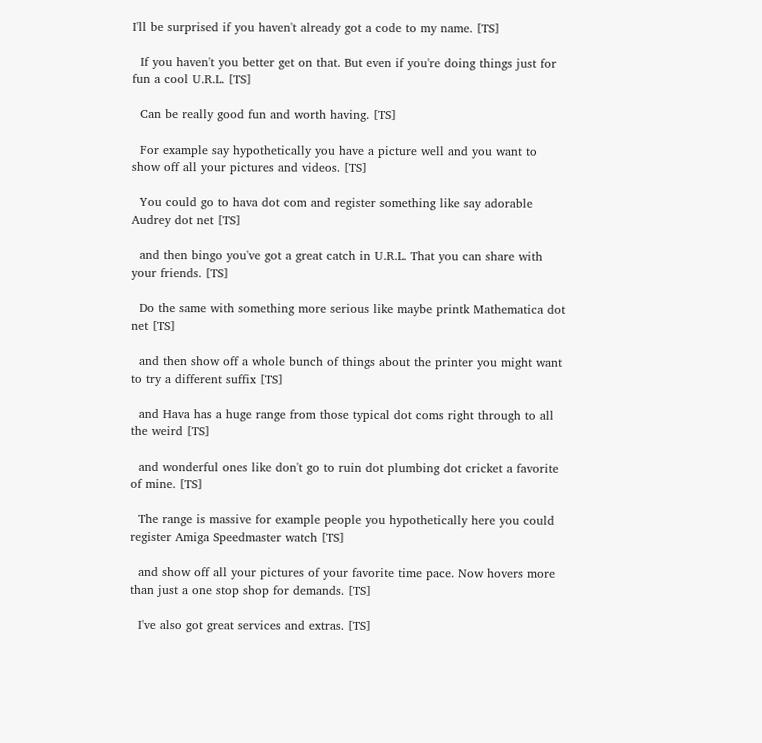I'll be surprised if you haven't already got a code to my name. [TS]

  If you haven't you better get on that. But even if you're doing things just for fun a cool U.R.L. [TS]

  Can be really good fun and worth having. [TS]

  For example say hypothetically you have a picture well and you want to show off all your pictures and videos. [TS]

  You could go to hava dot com and register something like say adorable Audrey dot net [TS]

  and then bingo you've got a great catch in U.R.L. That you can share with your friends. [TS]

  Do the same with something more serious like maybe printk Mathematica dot net [TS]

  and then show off a whole bunch of things about the printer you might want to try a different suffix [TS]

  and Hava has a huge range from those typical dot coms right through to all the weird [TS]

  and wonderful ones like don't go to ruin dot plumbing dot cricket a favorite of mine. [TS]

  The range is massive for example people you hypothetically here you could register Amiga Speedmaster watch [TS]

  and show off all your pictures of your favorite time pace. Now hovers more than just a one stop shop for demands. [TS]

  I've also got great services and extras. [TS]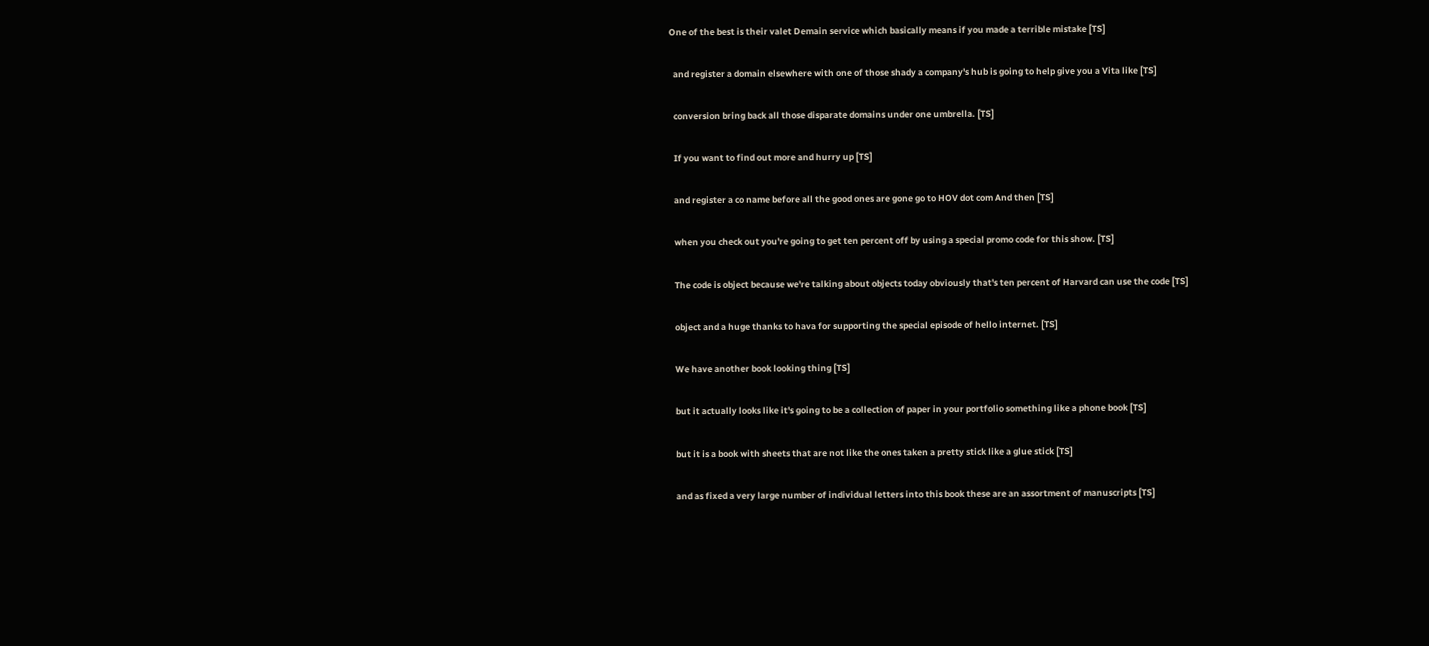One of the best is their valet Demain service which basically means if you made a terrible mistake [TS]

  and register a domain elsewhere with one of those shady a company's hub is going to help give you a Vita like [TS]

  conversion bring back all those disparate domains under one umbrella. [TS]

  If you want to find out more and hurry up [TS]

  and register a co name before all the good ones are gone go to HOV dot com And then [TS]

  when you check out you're going to get ten percent off by using a special promo code for this show. [TS]

  The code is object because we're talking about objects today obviously that's ten percent of Harvard can use the code [TS]

  object and a huge thanks to hava for supporting the special episode of hello internet. [TS]

  We have another book looking thing [TS]

  but it actually looks like it's going to be a collection of paper in your portfolio something like a phone book [TS]

  but it is a book with sheets that are not like the ones taken a pretty stick like a glue stick [TS]

  and as fixed a very large number of individual letters into this book these are an assortment of manuscripts [TS]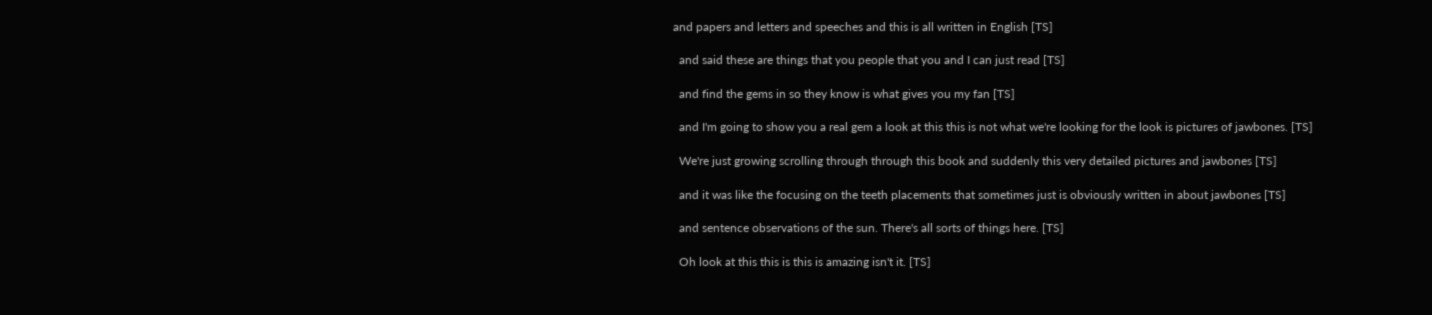and papers and letters and speeches and this is all written in English [TS]

  and said these are things that you people that you and I can just read [TS]

  and find the gems in so they know is what gives you my fan [TS]

  and I'm going to show you a real gem a look at this this is not what we're looking for the look is pictures of jawbones. [TS]

  We're just growing scrolling through through this book and suddenly this very detailed pictures and jawbones [TS]

  and it was like the focusing on the teeth placements that sometimes just is obviously written in about jawbones [TS]

  and sentence observations of the sun. There's all sorts of things here. [TS]

  Oh look at this this is this is amazing isn't it. [TS]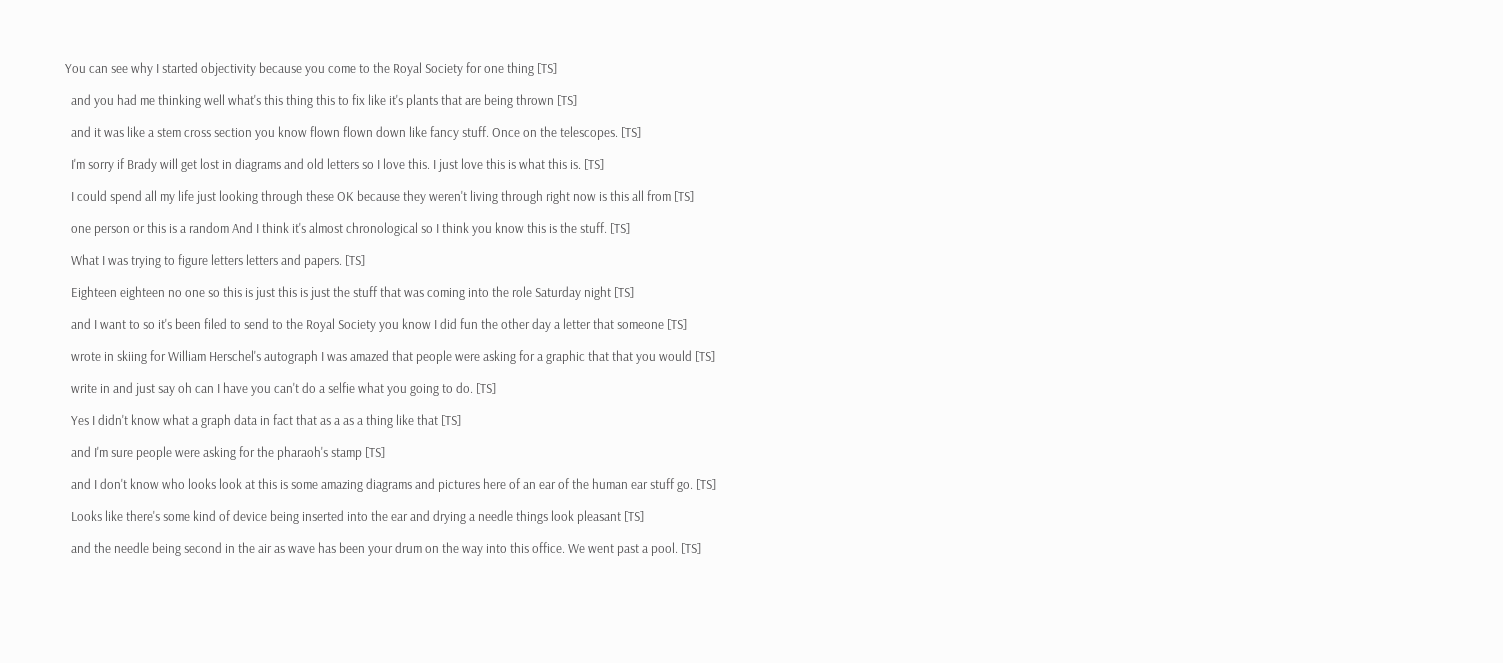You can see why I started objectivity because you come to the Royal Society for one thing [TS]

  and you had me thinking well what's this thing this to fix like it's plants that are being thrown [TS]

  and it was like a stem cross section you know flown flown down like fancy stuff. Once on the telescopes. [TS]

  I'm sorry if Brady will get lost in diagrams and old letters so I love this. I just love this is what this is. [TS]

  I could spend all my life just looking through these OK because they weren't living through right now is this all from [TS]

  one person or this is a random And I think it's almost chronological so I think you know this is the stuff. [TS]

  What I was trying to figure letters letters and papers. [TS]

  Eighteen eighteen no one so this is just this is just the stuff that was coming into the role Saturday night [TS]

  and I want to so it's been filed to send to the Royal Society you know I did fun the other day a letter that someone [TS]

  wrote in skiing for William Herschel's autograph I was amazed that people were asking for a graphic that that you would [TS]

  write in and just say oh can I have you can't do a selfie what you going to do. [TS]

  Yes I didn't know what a graph data in fact that as a as a thing like that [TS]

  and I'm sure people were asking for the pharaoh's stamp [TS]

  and I don't know who looks look at this is some amazing diagrams and pictures here of an ear of the human ear stuff go. [TS]

  Looks like there's some kind of device being inserted into the ear and drying a needle things look pleasant [TS]

  and the needle being second in the air as wave has been your drum on the way into this office. We went past a pool. [TS]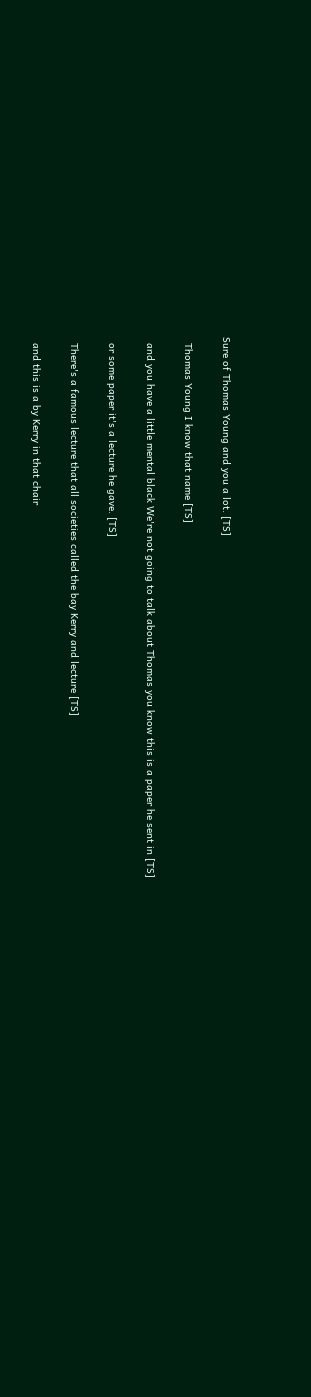Sure of Thomas Young and you a lot. [TS]

  Thomas Young I know that name [TS]

  and you have a little mental black We're not going to talk about Thomas you know this is a paper he sent in [TS]

  or some paper it's a lecture he gave. [TS]

  There's a famous lecture that all societies called the bay Kerry and lecture [TS]

  and this is a by Kerry in that chair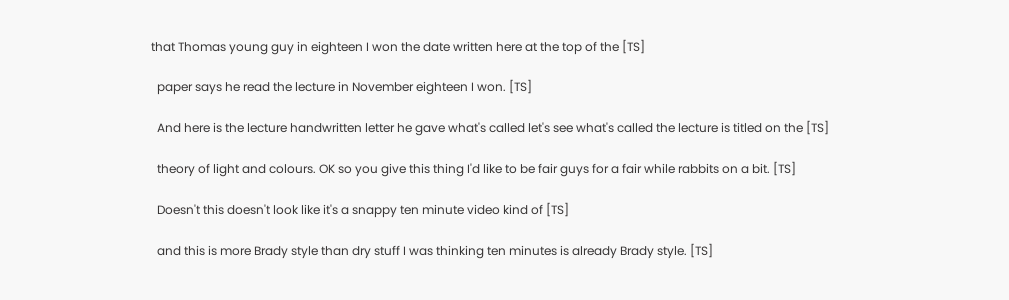that Thomas young guy in eighteen I won the date written here at the top of the [TS]

  paper says he read the lecture in November eighteen I won. [TS]

  And here is the lecture handwritten letter he gave what's called let's see what's called the lecture is titled on the [TS]

  theory of light and colours. OK so you give this thing I'd like to be fair guys for a fair while rabbits on a bit. [TS]

  Doesn't this doesn't look like it's a snappy ten minute video kind of [TS]

  and this is more Brady style than dry stuff I was thinking ten minutes is already Brady style. [TS]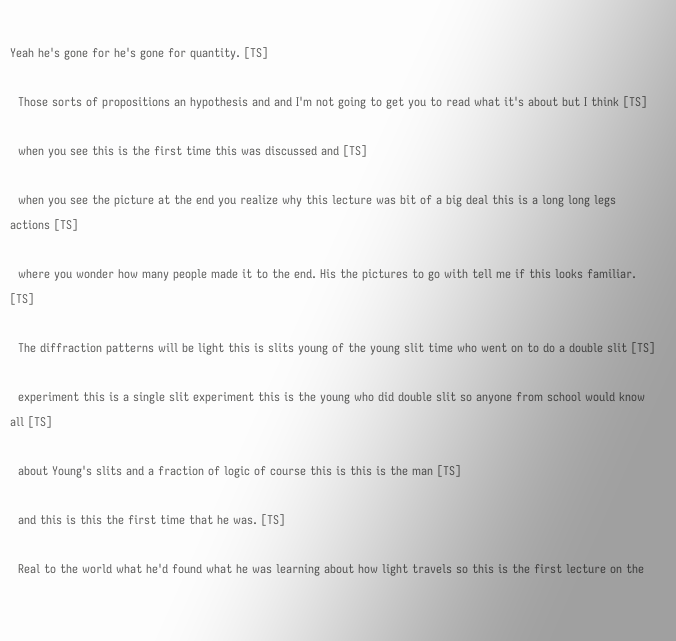Yeah he's gone for he's gone for quantity. [TS]

  Those sorts of propositions an hypothesis and and I'm not going to get you to read what it's about but I think [TS]

  when you see this is the first time this was discussed and [TS]

  when you see the picture at the end you realize why this lecture was bit of a big deal this is a long long legs actions [TS]

  where you wonder how many people made it to the end. His the pictures to go with tell me if this looks familiar. [TS]

  The diffraction patterns will be light this is slits young of the young slit time who went on to do a double slit [TS]

  experiment this is a single slit experiment this is the young who did double slit so anyone from school would know all [TS]

  about Young's slits and a fraction of logic of course this is this is the man [TS]

  and this is this the first time that he was. [TS]

  Real to the world what he'd found what he was learning about how light travels so this is the first lecture on the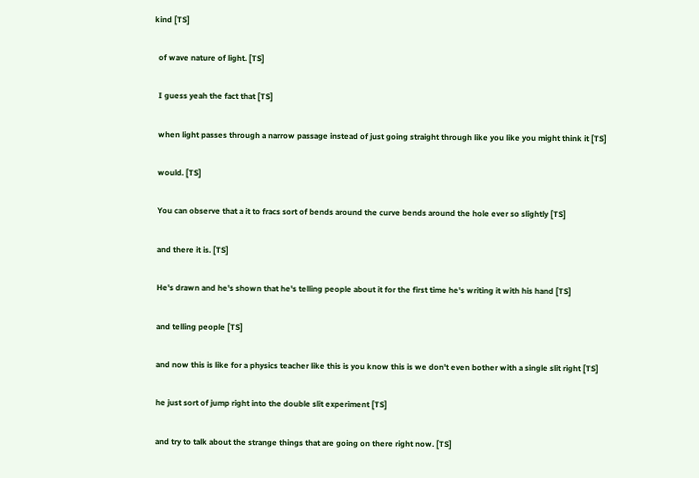kind [TS]

  of wave nature of light. [TS]

  I guess yeah the fact that [TS]

  when light passes through a narrow passage instead of just going straight through like you like you might think it [TS]

  would. [TS]

  You can observe that a it to fracs sort of bends around the curve bends around the hole ever so slightly [TS]

  and there it is. [TS]

  He's drawn and he's shown that he's telling people about it for the first time he's writing it with his hand [TS]

  and telling people [TS]

  and now this is like for a physics teacher like this is you know this is we don't even bother with a single slit right [TS]

  he just sort of jump right into the double slit experiment [TS]

  and try to talk about the strange things that are going on there right now. [TS]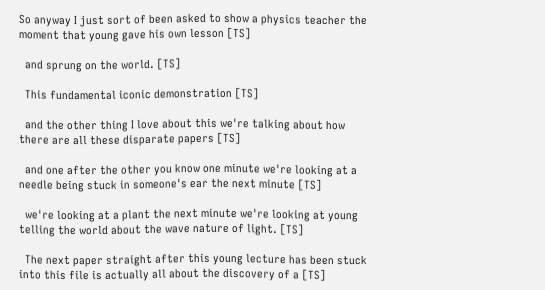So anyway I just sort of been asked to show a physics teacher the moment that young gave his own lesson [TS]

  and sprung on the world. [TS]

  This fundamental iconic demonstration [TS]

  and the other thing I love about this we're talking about how there are all these disparate papers [TS]

  and one after the other you know one minute we're looking at a needle being stuck in someone's ear the next minute [TS]

  we're looking at a plant the next minute we're looking at young telling the world about the wave nature of light. [TS]

  The next paper straight after this young lecture has been stuck into this file is actually all about the discovery of a [TS]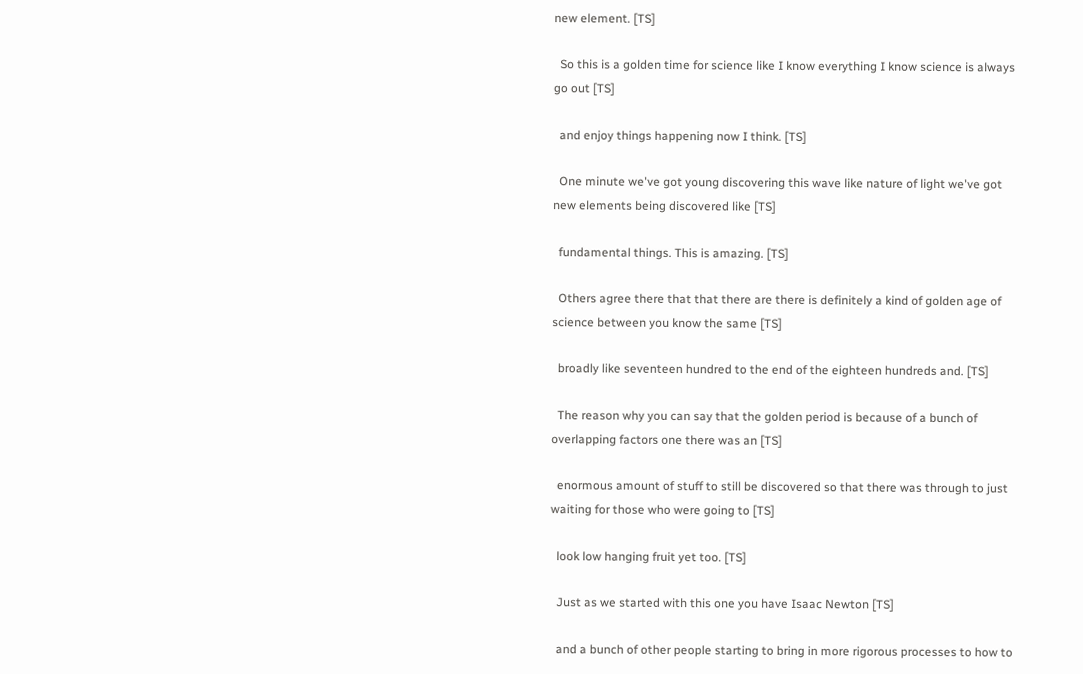new element. [TS]

  So this is a golden time for science like I know everything I know science is always go out [TS]

  and enjoy things happening now I think. [TS]

  One minute we've got young discovering this wave like nature of light we've got new elements being discovered like [TS]

  fundamental things. This is amazing. [TS]

  Others agree there that that there are there is definitely a kind of golden age of science between you know the same [TS]

  broadly like seventeen hundred to the end of the eighteen hundreds and. [TS]

  The reason why you can say that the golden period is because of a bunch of overlapping factors one there was an [TS]

  enormous amount of stuff to still be discovered so that there was through to just waiting for those who were going to [TS]

  look low hanging fruit yet too. [TS]

  Just as we started with this one you have Isaac Newton [TS]

  and a bunch of other people starting to bring in more rigorous processes to how to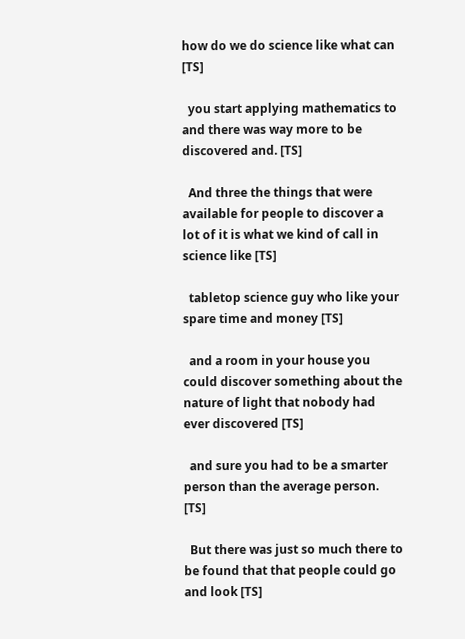how do we do science like what can [TS]

  you start applying mathematics to and there was way more to be discovered and. [TS]

  And three the things that were available for people to discover a lot of it is what we kind of call in science like [TS]

  tabletop science guy who like your spare time and money [TS]

  and a room in your house you could discover something about the nature of light that nobody had ever discovered [TS]

  and sure you had to be a smarter person than the average person. [TS]

  But there was just so much there to be found that that people could go and look [TS]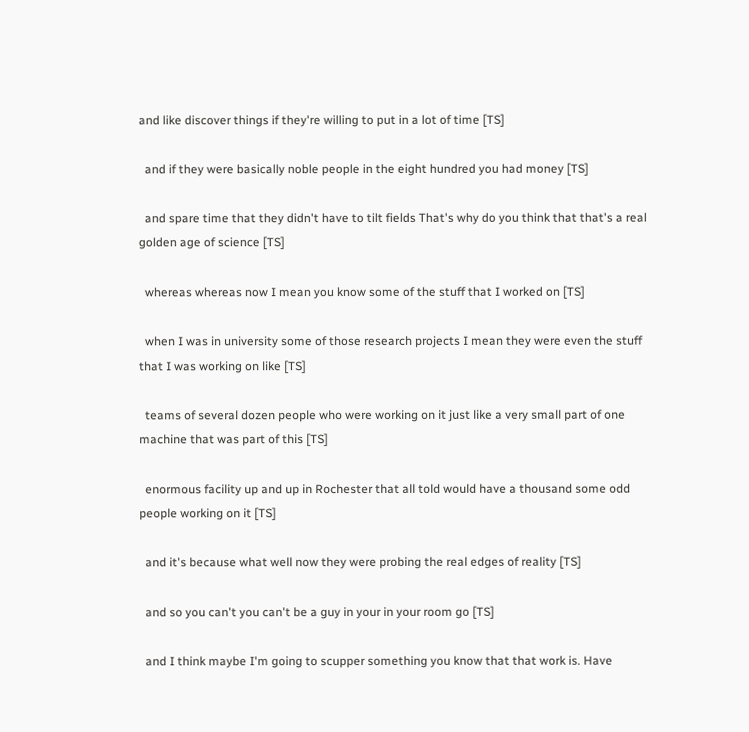and like discover things if they're willing to put in a lot of time [TS]

  and if they were basically noble people in the eight hundred you had money [TS]

  and spare time that they didn't have to tilt fields That's why do you think that that's a real golden age of science [TS]

  whereas whereas now I mean you know some of the stuff that I worked on [TS]

  when I was in university some of those research projects I mean they were even the stuff that I was working on like [TS]

  teams of several dozen people who were working on it just like a very small part of one machine that was part of this [TS]

  enormous facility up and up in Rochester that all told would have a thousand some odd people working on it [TS]

  and it's because what well now they were probing the real edges of reality [TS]

  and so you can't you can't be a guy in your in your room go [TS]

  and I think maybe I'm going to scupper something you know that that work is. Have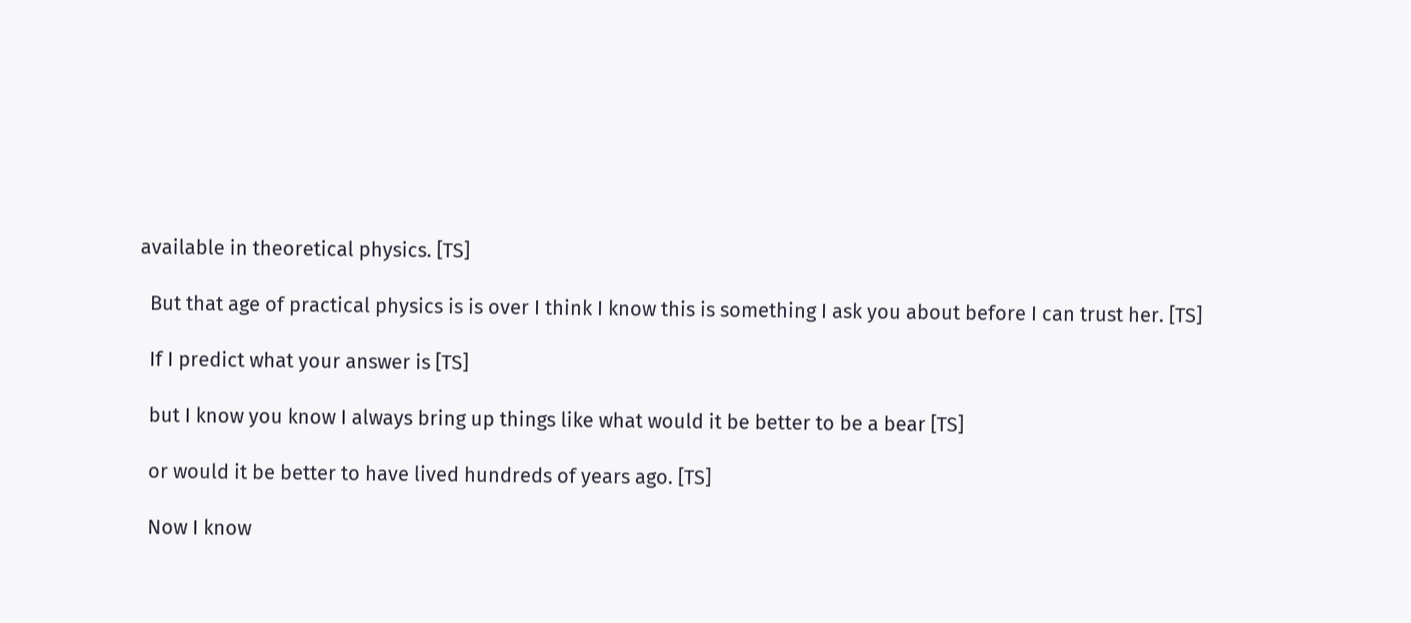available in theoretical physics. [TS]

  But that age of practical physics is is over I think I know this is something I ask you about before I can trust her. [TS]

  If I predict what your answer is [TS]

  but I know you know I always bring up things like what would it be better to be a bear [TS]

  or would it be better to have lived hundreds of years ago. [TS]

  Now I know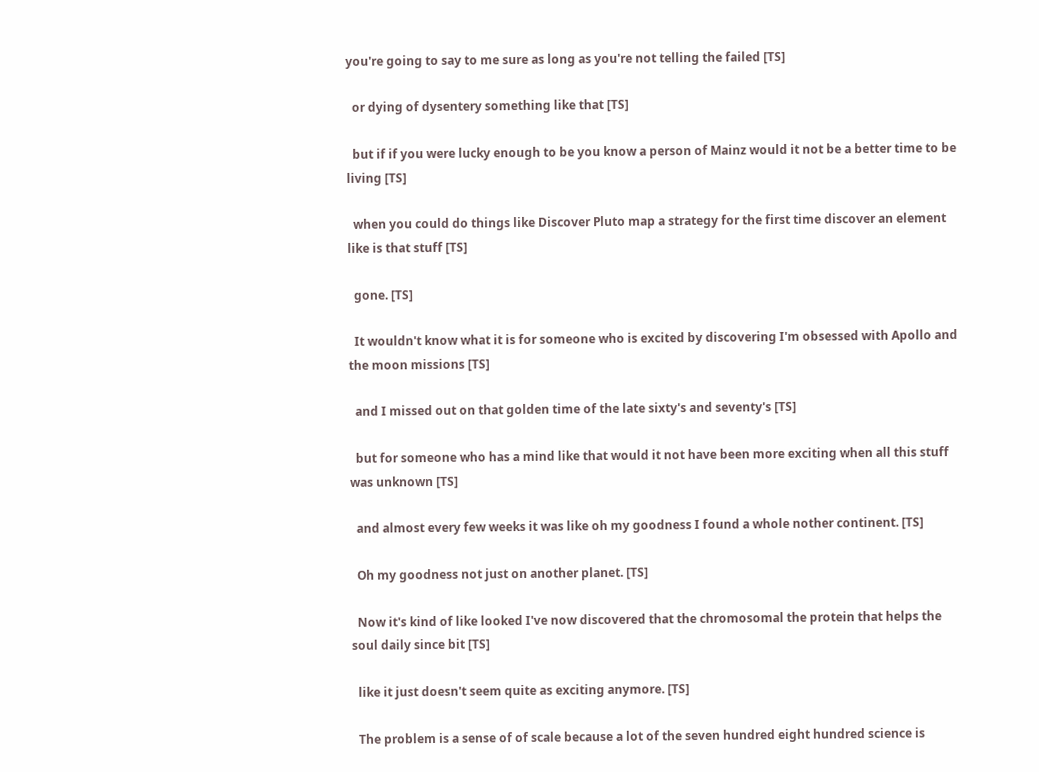you're going to say to me sure as long as you're not telling the failed [TS]

  or dying of dysentery something like that [TS]

  but if if you were lucky enough to be you know a person of Mainz would it not be a better time to be living [TS]

  when you could do things like Discover Pluto map a strategy for the first time discover an element like is that stuff [TS]

  gone. [TS]

  It wouldn't know what it is for someone who is excited by discovering I'm obsessed with Apollo and the moon missions [TS]

  and I missed out on that golden time of the late sixty's and seventy's [TS]

  but for someone who has a mind like that would it not have been more exciting when all this stuff was unknown [TS]

  and almost every few weeks it was like oh my goodness I found a whole nother continent. [TS]

  Oh my goodness not just on another planet. [TS]

  Now it's kind of like looked I've now discovered that the chromosomal the protein that helps the soul daily since bit [TS]

  like it just doesn't seem quite as exciting anymore. [TS]

  The problem is a sense of of scale because a lot of the seven hundred eight hundred science is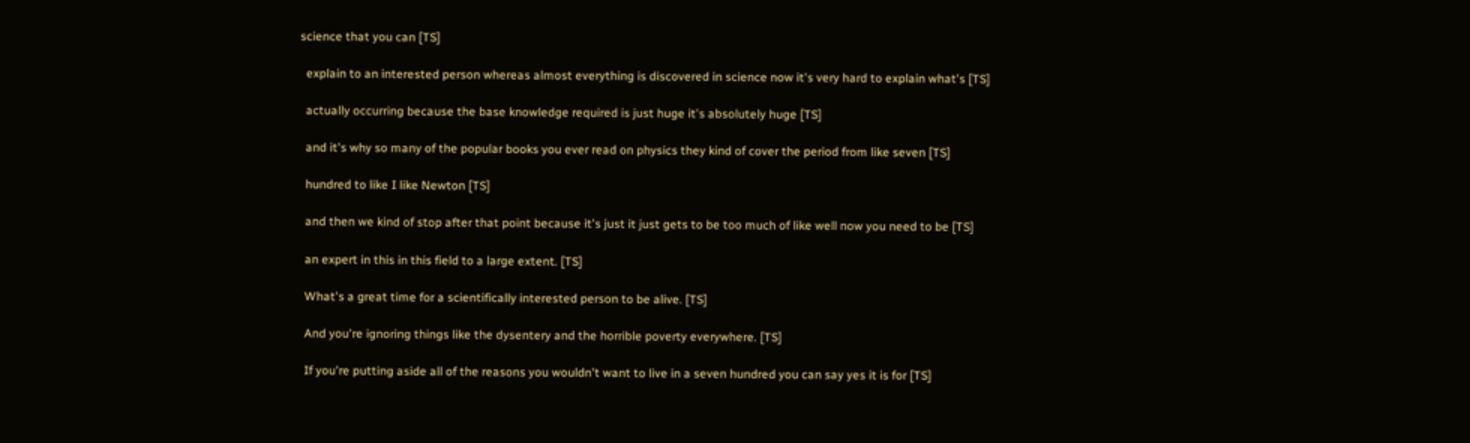science that you can [TS]

  explain to an interested person whereas almost everything is discovered in science now it's very hard to explain what's [TS]

  actually occurring because the base knowledge required is just huge it's absolutely huge [TS]

  and it's why so many of the popular books you ever read on physics they kind of cover the period from like seven [TS]

  hundred to like I like Newton [TS]

  and then we kind of stop after that point because it's just it just gets to be too much of like well now you need to be [TS]

  an expert in this in this field to a large extent. [TS]

  What's a great time for a scientifically interested person to be alive. [TS]

  And you're ignoring things like the dysentery and the horrible poverty everywhere. [TS]

  If you're putting aside all of the reasons you wouldn't want to live in a seven hundred you can say yes it is for [TS]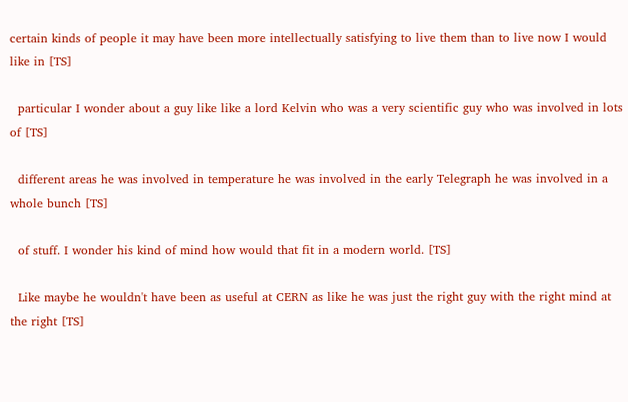certain kinds of people it may have been more intellectually satisfying to live them than to live now I would like in [TS]

  particular I wonder about a guy like like a lord Kelvin who was a very scientific guy who was involved in lots of [TS]

  different areas he was involved in temperature he was involved in the early Telegraph he was involved in a whole bunch [TS]

  of stuff. I wonder his kind of mind how would that fit in a modern world. [TS]

  Like maybe he wouldn't have been as useful at CERN as like he was just the right guy with the right mind at the right [TS]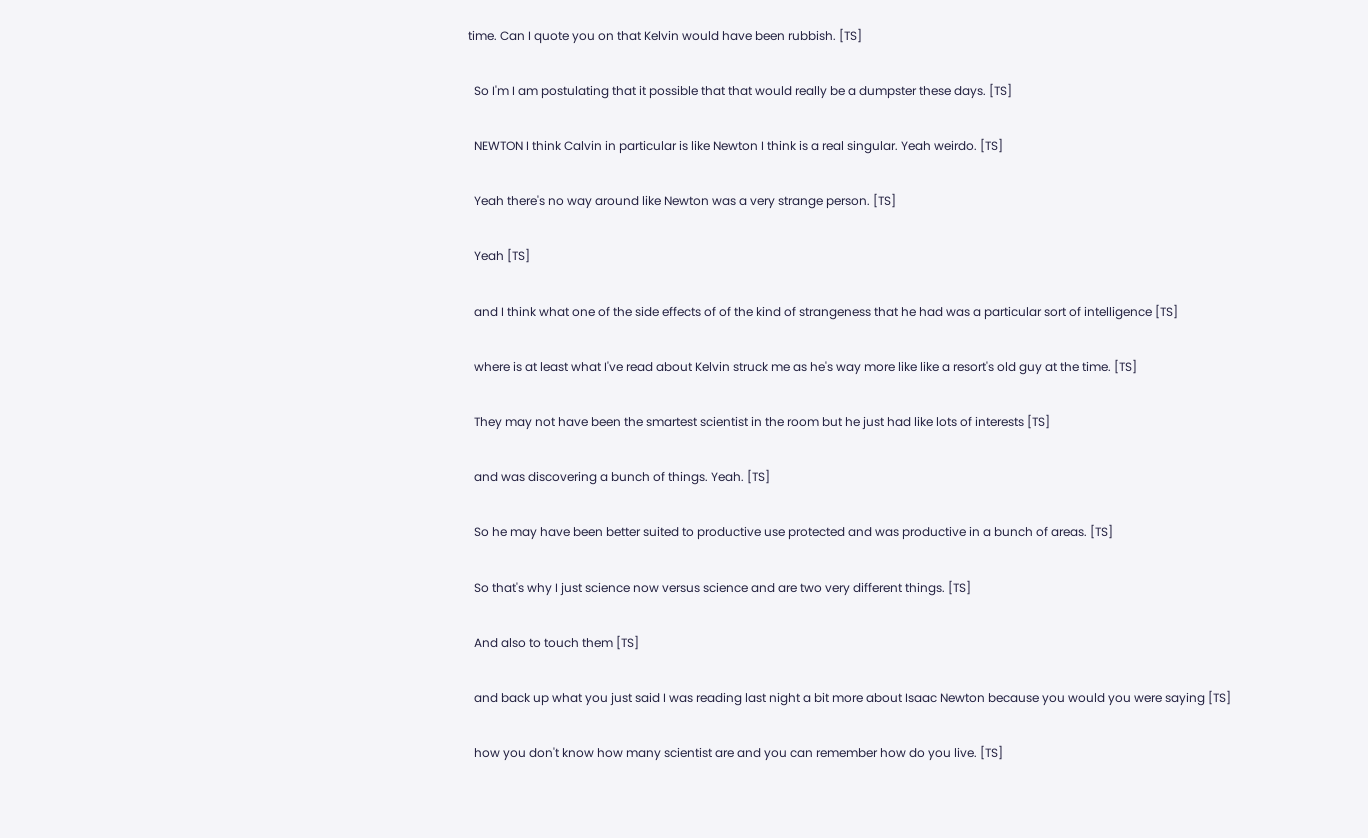time. Can I quote you on that Kelvin would have been rubbish. [TS]

  So I'm I am postulating that it possible that that would really be a dumpster these days. [TS]

  NEWTON I think Calvin in particular is like Newton I think is a real singular. Yeah weirdo. [TS]

  Yeah there's no way around like Newton was a very strange person. [TS]

  Yeah [TS]

  and I think what one of the side effects of of the kind of strangeness that he had was a particular sort of intelligence [TS]

  where is at least what I've read about Kelvin struck me as he's way more like like a resort's old guy at the time. [TS]

  They may not have been the smartest scientist in the room but he just had like lots of interests [TS]

  and was discovering a bunch of things. Yeah. [TS]

  So he may have been better suited to productive use protected and was productive in a bunch of areas. [TS]

  So that's why I just science now versus science and are two very different things. [TS]

  And also to touch them [TS]

  and back up what you just said I was reading last night a bit more about Isaac Newton because you would you were saying [TS]

  how you don't know how many scientist are and you can remember how do you live. [TS]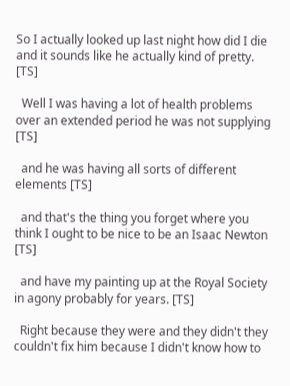So I actually looked up last night how did I die and it sounds like he actually kind of pretty. [TS]

  Well I was having a lot of health problems over an extended period he was not supplying [TS]

  and he was having all sorts of different elements [TS]

  and that's the thing you forget where you think I ought to be nice to be an Isaac Newton [TS]

  and have my painting up at the Royal Society in agony probably for years. [TS]

  Right because they were and they didn't they couldn't fix him because I didn't know how to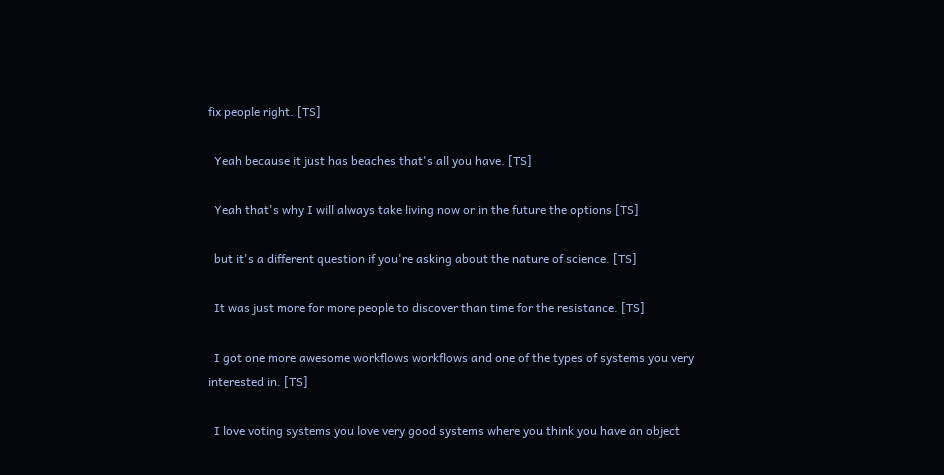fix people right. [TS]

  Yeah because it just has beaches that's all you have. [TS]

  Yeah that's why I will always take living now or in the future the options [TS]

  but it's a different question if you're asking about the nature of science. [TS]

  It was just more for more people to discover than time for the resistance. [TS]

  I got one more awesome workflows workflows and one of the types of systems you very interested in. [TS]

  I love voting systems you love very good systems where you think you have an object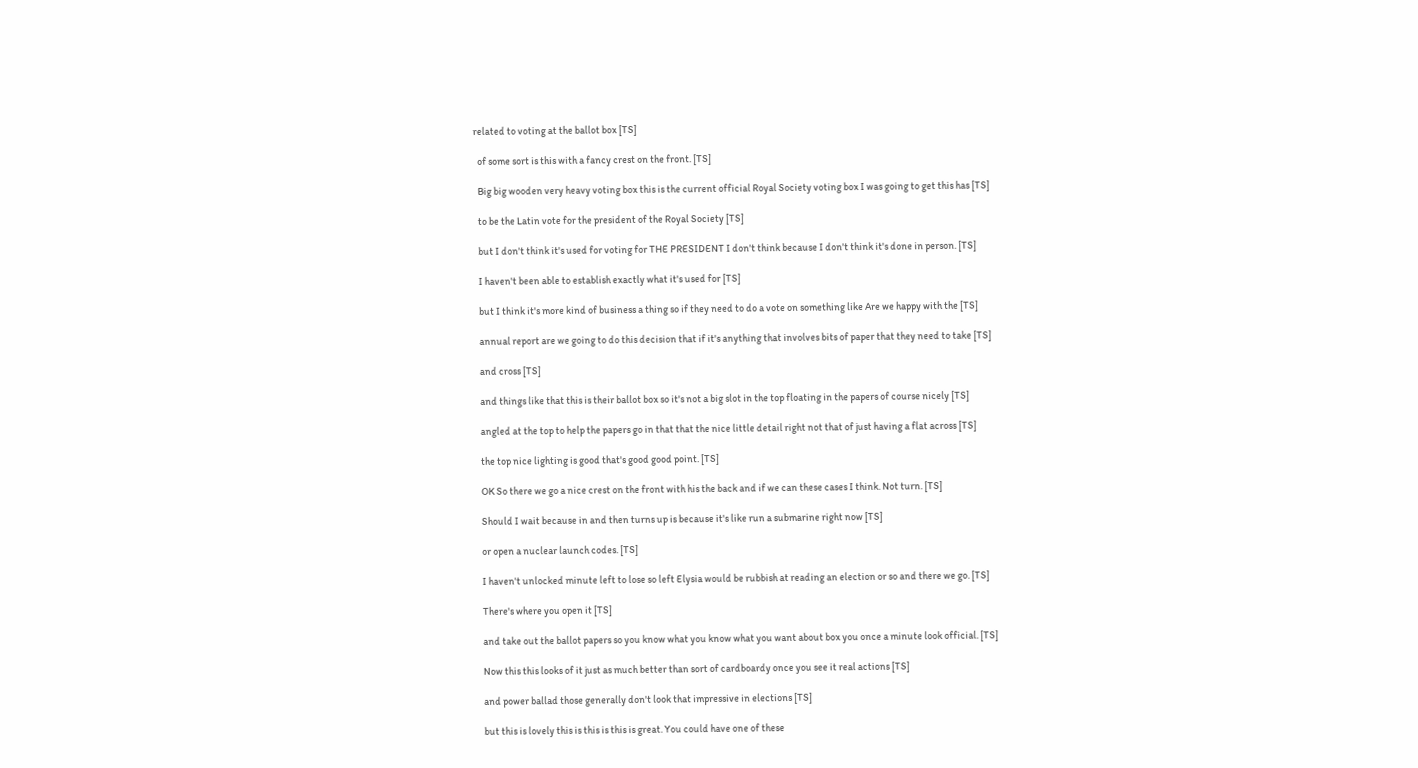related to voting at the ballot box [TS]

  of some sort is this with a fancy crest on the front. [TS]

  Big big wooden very heavy voting box this is the current official Royal Society voting box I was going to get this has [TS]

  to be the Latin vote for the president of the Royal Society [TS]

  but I don't think it's used for voting for THE PRESIDENT I don't think because I don't think it's done in person. [TS]

  I haven't been able to establish exactly what it's used for [TS]

  but I think it's more kind of business a thing so if they need to do a vote on something like Are we happy with the [TS]

  annual report are we going to do this decision that if it's anything that involves bits of paper that they need to take [TS]

  and cross [TS]

  and things like that this is their ballot box so it's not a big slot in the top floating in the papers of course nicely [TS]

  angled at the top to help the papers go in that that the nice little detail right not that of just having a flat across [TS]

  the top nice lighting is good that's good good point. [TS]

  OK So there we go a nice crest on the front with his the back and if we can these cases I think. Not turn. [TS]

  Should I wait because in and then turns up is because it's like run a submarine right now [TS]

  or open a nuclear launch codes. [TS]

  I haven't unlocked minute left to lose so left Elysia would be rubbish at reading an election or so and there we go. [TS]

  There's where you open it [TS]

  and take out the ballot papers so you know what you know what you want about box you once a minute look official. [TS]

  Now this this looks of it just as much better than sort of cardboardy once you see it real actions [TS]

  and power ballad those generally don't look that impressive in elections [TS]

  but this is lovely this is this is this is great. You could have one of these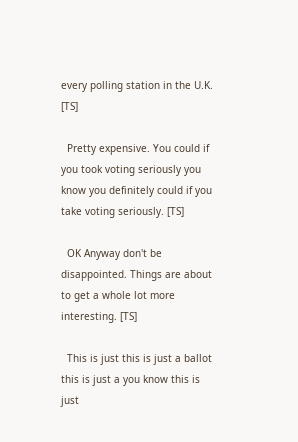every polling station in the U.K. [TS]

  Pretty expensive. You could if you took voting seriously you know you definitely could if you take voting seriously. [TS]

  OK Anyway don't be disappointed. Things are about to get a whole lot more interesting. [TS]

  This is just this is just a ballot this is just a you know this is just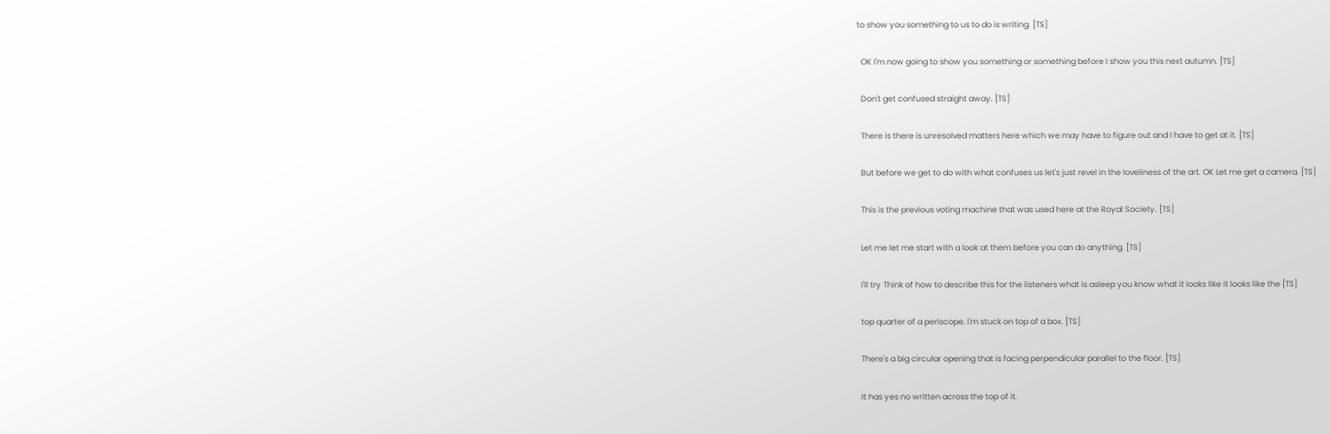to show you something to us to do is writing. [TS]

  OK I'm now going to show you something or something before I show you this next autumn. [TS]

  Don't get confused straight away. [TS]

  There is there is unresolved matters here which we may have to figure out and I have to get at it. [TS]

  But before we get to do with what confuses us let's just revel in the loveliness of the art. OK Let me get a camera. [TS]

  This is the previous voting machine that was used here at the Royal Society. [TS]

  Let me let me start with a look at them before you can do anything. [TS]

  I'll try Think of how to describe this for the listeners what is asleep you know what it looks like it looks like the [TS]

  top quarter of a periscope. I'm stuck on top of a box. [TS]

  There's a big circular opening that is facing perpendicular parallel to the floor. [TS]

  It has yes no written across the top of it.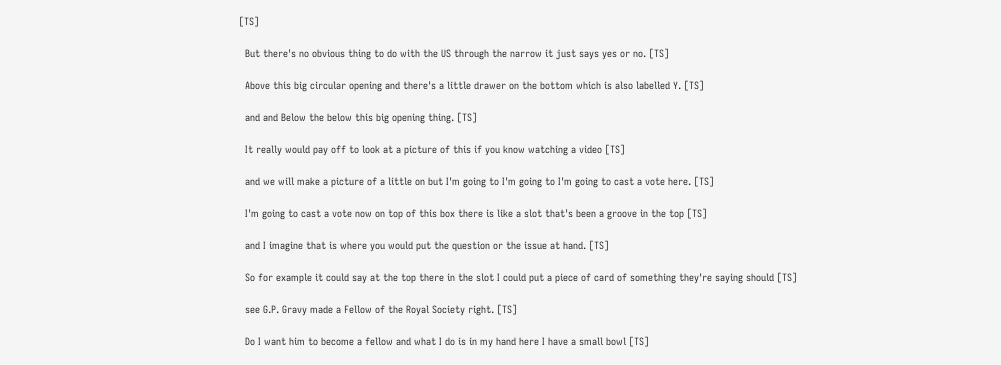[TS]

  But there's no obvious thing to do with the US through the narrow it just says yes or no. [TS]

  Above this big circular opening and there's a little drawer on the bottom which is also labelled Y. [TS]

  and and Below the below this big opening thing. [TS]

  It really would pay off to look at a picture of this if you know watching a video [TS]

  and we will make a picture of a little on but I'm going to I'm going to I'm going to cast a vote here. [TS]

  I'm going to cast a vote now on top of this box there is like a slot that's been a groove in the top [TS]

  and I imagine that is where you would put the question or the issue at hand. [TS]

  So for example it could say at the top there in the slot I could put a piece of card of something they're saying should [TS]

  see G.P. Gravy made a Fellow of the Royal Society right. [TS]

  Do I want him to become a fellow and what I do is in my hand here I have a small bowl [TS]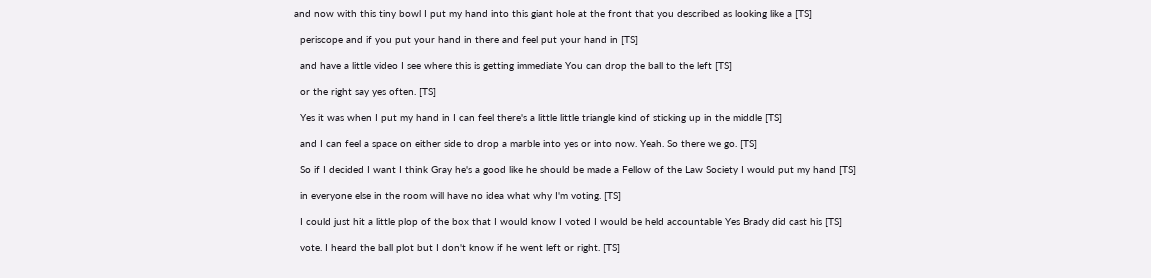and now with this tiny bowl I put my hand into this giant hole at the front that you described as looking like a [TS]

  periscope and if you put your hand in there and feel put your hand in [TS]

  and have a little video I see where this is getting immediate You can drop the ball to the left [TS]

  or the right say yes often. [TS]

  Yes it was when I put my hand in I can feel there's a little little triangle kind of sticking up in the middle [TS]

  and I can feel a space on either side to drop a marble into yes or into now. Yeah. So there we go. [TS]

  So if I decided I want I think Gray he's a good like he should be made a Fellow of the Law Society I would put my hand [TS]

  in everyone else in the room will have no idea what why I'm voting. [TS]

  I could just hit a little plop of the box that I would know I voted I would be held accountable Yes Brady did cast his [TS]

  vote. I heard the ball plot but I don't know if he went left or right. [TS]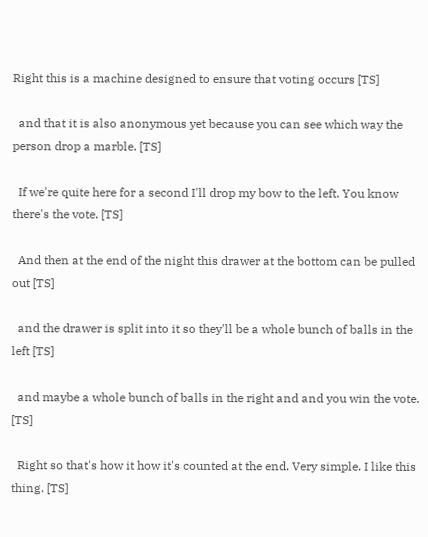Right this is a machine designed to ensure that voting occurs [TS]

  and that it is also anonymous yet because you can see which way the person drop a marble. [TS]

  If we're quite here for a second I'll drop my bow to the left. You know there's the vote. [TS]

  And then at the end of the night this drawer at the bottom can be pulled out [TS]

  and the drawer is split into it so they'll be a whole bunch of balls in the left [TS]

  and maybe a whole bunch of balls in the right and and you win the vote. [TS]

  Right so that's how it how it's counted at the end. Very simple. I like this thing. [TS]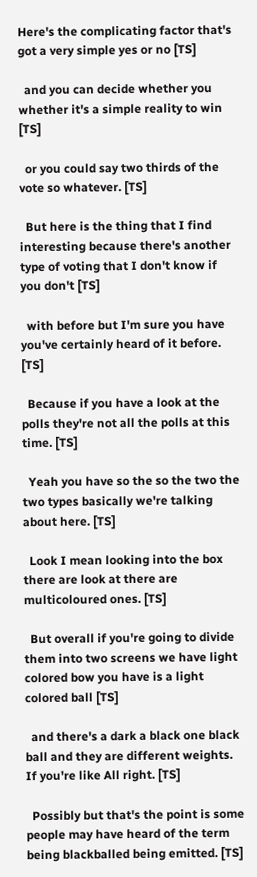Here's the complicating factor that's got a very simple yes or no [TS]

  and you can decide whether you whether it's a simple reality to win [TS]

  or you could say two thirds of the vote so whatever. [TS]

  But here is the thing that I find interesting because there's another type of voting that I don't know if you don't [TS]

  with before but I'm sure you have you've certainly heard of it before. [TS]

  Because if you have a look at the polls they're not all the polls at this time. [TS]

  Yeah you have so the so the two the two types basically we're talking about here. [TS]

  Look I mean looking into the box there are look at there are multicoloured ones. [TS]

  But overall if you're going to divide them into two screens we have light colored bow you have is a light colored ball [TS]

  and there's a dark a black one black ball and they are different weights. If you're like All right. [TS]

  Possibly but that's the point is some people may have heard of the term being blackballed being emitted. [TS]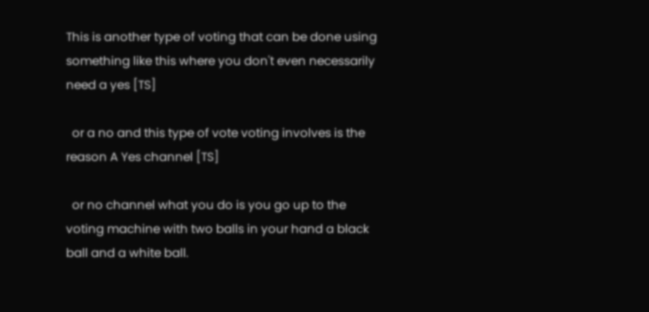This is another type of voting that can be done using something like this where you don't even necessarily need a yes [TS]

  or a no and this type of vote voting involves is the reason A Yes channel [TS]

  or no channel what you do is you go up to the voting machine with two balls in your hand a black ball and a white ball.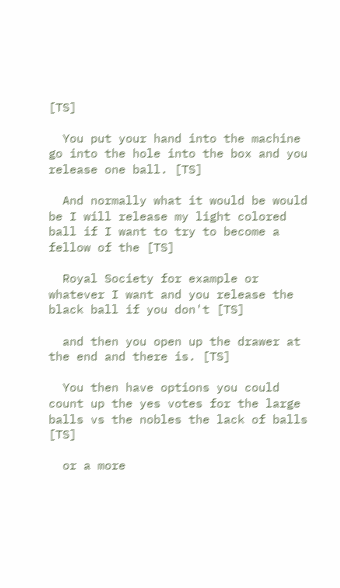[TS]

  You put your hand into the machine go into the hole into the box and you release one ball. [TS]

  And normally what it would be would be I will release my light colored ball if I want to try to become a fellow of the [TS]

  Royal Society for example or whatever I want and you release the black ball if you don't [TS]

  and then you open up the drawer at the end and there is. [TS]

  You then have options you could count up the yes votes for the large balls vs the nobles the lack of balls [TS]

  or a more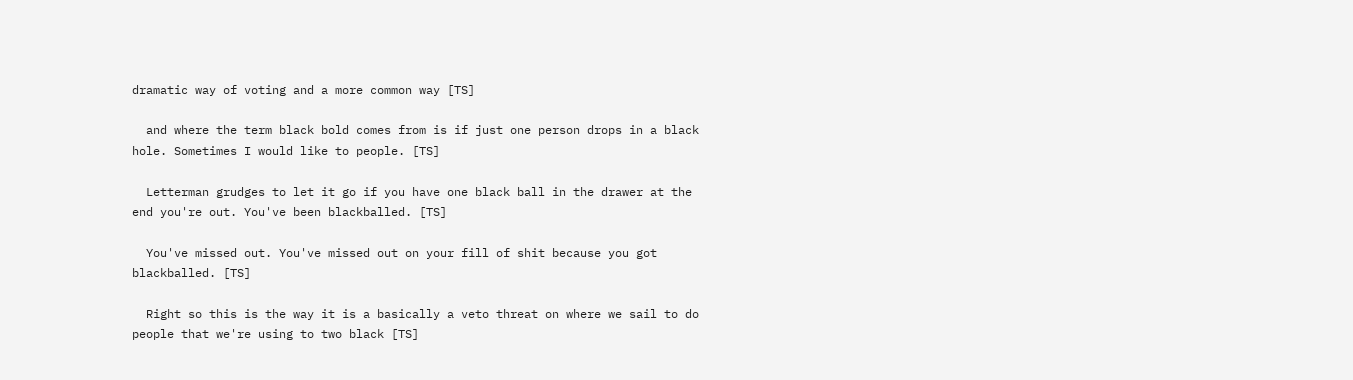dramatic way of voting and a more common way [TS]

  and where the term black bold comes from is if just one person drops in a black hole. Sometimes I would like to people. [TS]

  Letterman grudges to let it go if you have one black ball in the drawer at the end you're out. You've been blackballed. [TS]

  You've missed out. You've missed out on your fill of shit because you got blackballed. [TS]

  Right so this is the way it is a basically a veto threat on where we sail to do people that we're using to two black [TS]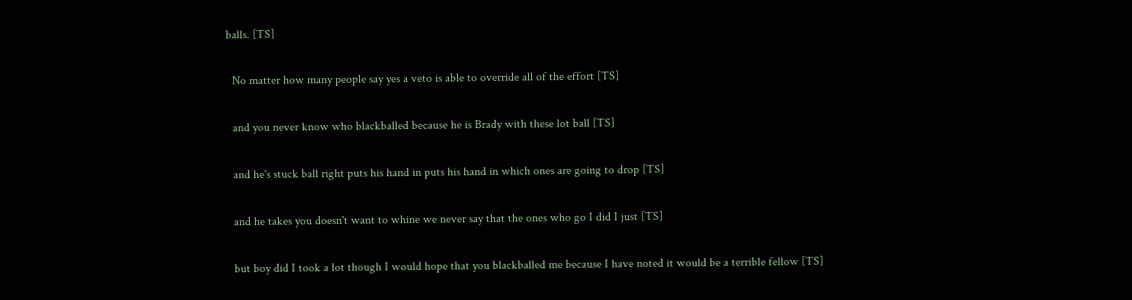balls. [TS]

  No matter how many people say yes a veto is able to override all of the effort [TS]

  and you never know who blackballed because he is Brady with these lot ball [TS]

  and he's stuck ball right puts his hand in puts his hand in which ones are going to drop [TS]

  and he takes you doesn't want to whine we never say that the ones who go I did I just [TS]

  but boy did I took a lot though I would hope that you blackballed me because I have noted it would be a terrible fellow [TS]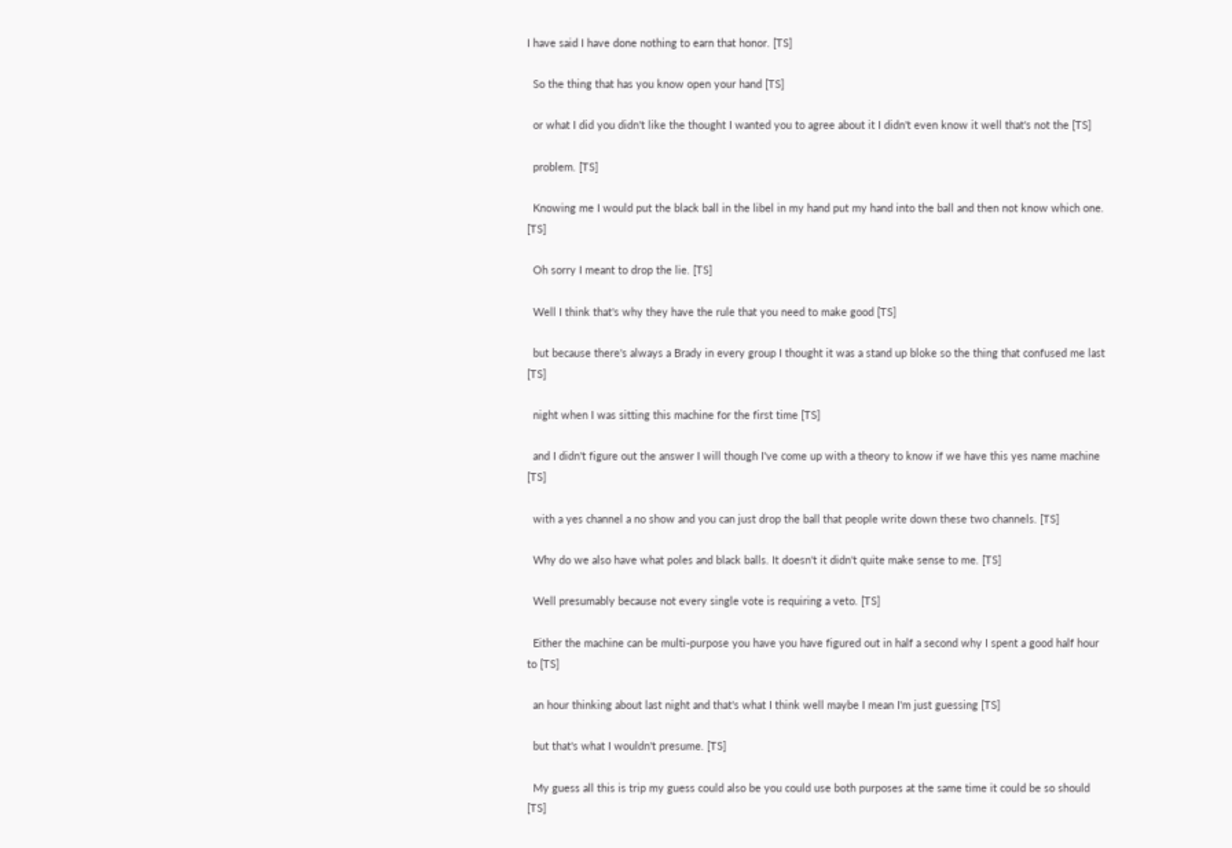I have said I have done nothing to earn that honor. [TS]

  So the thing that has you know open your hand [TS]

  or what I did you didn't like the thought I wanted you to agree about it I didn't even know it well that's not the [TS]

  problem. [TS]

  Knowing me I would put the black ball in the libel in my hand put my hand into the ball and then not know which one. [TS]

  Oh sorry I meant to drop the lie. [TS]

  Well I think that's why they have the rule that you need to make good [TS]

  but because there's always a Brady in every group I thought it was a stand up bloke so the thing that confused me last [TS]

  night when I was sitting this machine for the first time [TS]

  and I didn't figure out the answer I will though I've come up with a theory to know if we have this yes name machine [TS]

  with a yes channel a no show and you can just drop the ball that people write down these two channels. [TS]

  Why do we also have what poles and black balls. It doesn't it didn't quite make sense to me. [TS]

  Well presumably because not every single vote is requiring a veto. [TS]

  Either the machine can be multi-purpose you have you have figured out in half a second why I spent a good half hour to [TS]

  an hour thinking about last night and that's what I think well maybe I mean I'm just guessing [TS]

  but that's what I wouldn't presume. [TS]

  My guess all this is trip my guess could also be you could use both purposes at the same time it could be so should [TS]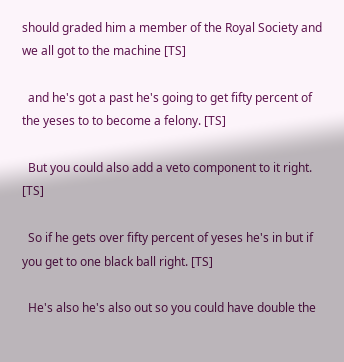should graded him a member of the Royal Society and we all got to the machine [TS]

  and he's got a past he's going to get fifty percent of the yeses to to become a felony. [TS]

  But you could also add a veto component to it right. [TS]

  So if he gets over fifty percent of yeses he's in but if you get to one black ball right. [TS]

  He's also he's also out so you could have double the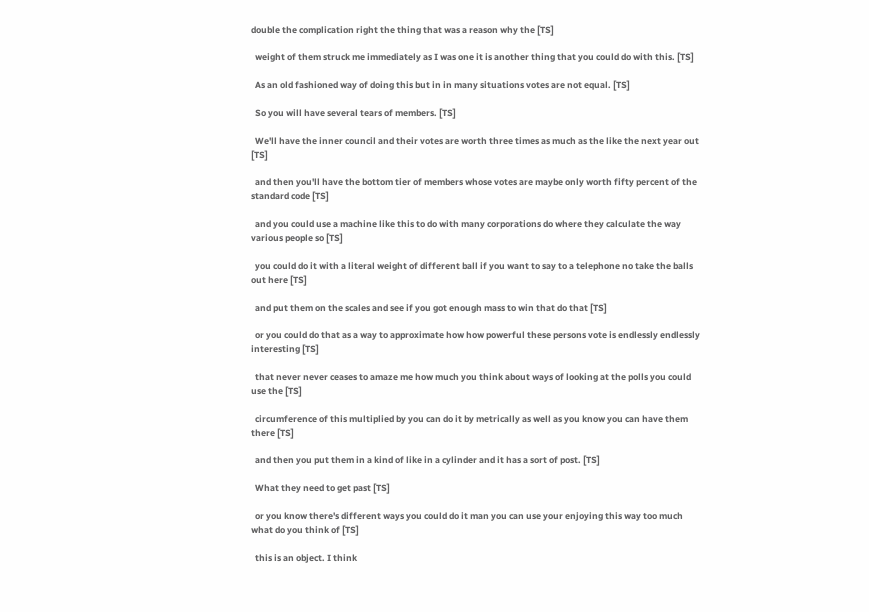double the complication right the thing that was a reason why the [TS]

  weight of them struck me immediately as I was one it is another thing that you could do with this. [TS]

  As an old fashioned way of doing this but in in many situations votes are not equal. [TS]

  So you will have several tears of members. [TS]

  We'll have the inner council and their votes are worth three times as much as the like the next year out [TS]

  and then you'll have the bottom tier of members whose votes are maybe only worth fifty percent of the standard code [TS]

  and you could use a machine like this to do with many corporations do where they calculate the way various people so [TS]

  you could do it with a literal weight of different ball if you want to say to a telephone no take the balls out here [TS]

  and put them on the scales and see if you got enough mass to win that do that [TS]

  or you could do that as a way to approximate how how powerful these persons vote is endlessly endlessly interesting [TS]

  that never never ceases to amaze me how much you think about ways of looking at the polls you could use the [TS]

  circumference of this multiplied by you can do it by metrically as well as you know you can have them there [TS]

  and then you put them in a kind of like in a cylinder and it has a sort of post. [TS]

  What they need to get past [TS]

  or you know there's different ways you could do it man you can use your enjoying this way too much what do you think of [TS]

  this is an object. I think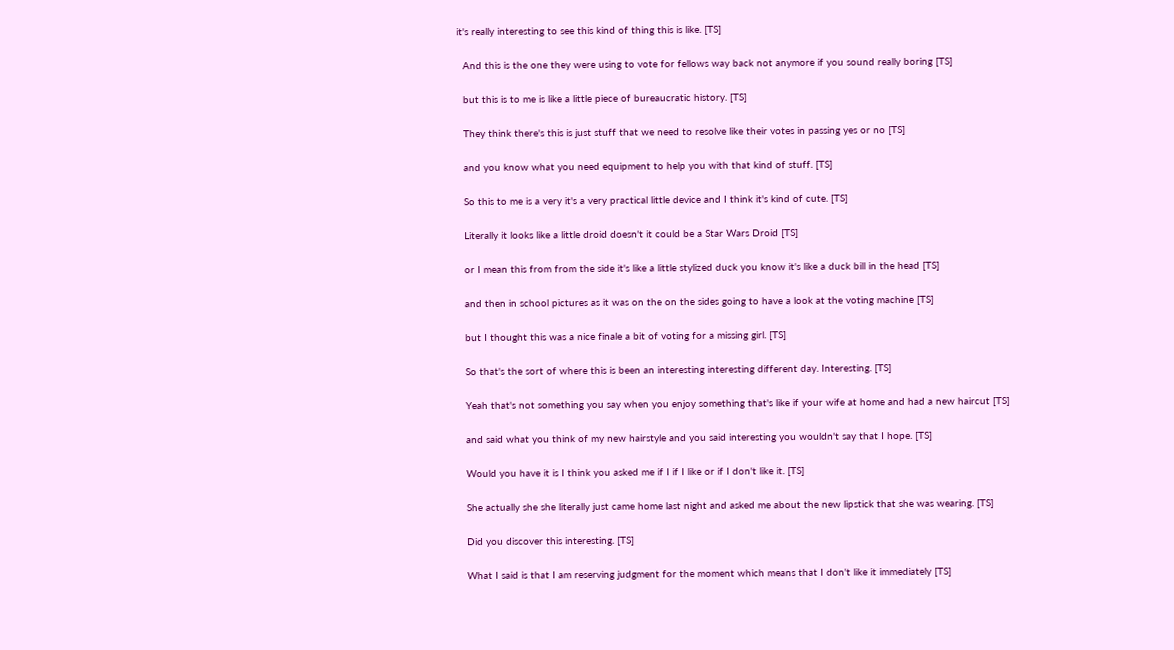it's really interesting to see this kind of thing this is like. [TS]

  And this is the one they were using to vote for fellows way back not anymore if you sound really boring [TS]

  but this is to me is like a little piece of bureaucratic history. [TS]

  They think there's this is just stuff that we need to resolve like their votes in passing yes or no [TS]

  and you know what you need equipment to help you with that kind of stuff. [TS]

  So this to me is a very it's a very practical little device and I think it's kind of cute. [TS]

  Literally it looks like a little droid doesn't it could be a Star Wars Droid [TS]

  or I mean this from from the side it's like a little stylized duck you know it's like a duck bill in the head [TS]

  and then in school pictures as it was on the on the sides going to have a look at the voting machine [TS]

  but I thought this was a nice finale a bit of voting for a missing girl. [TS]

  So that's the sort of where this is been an interesting interesting different day. Interesting. [TS]

  Yeah that's not something you say when you enjoy something that's like if your wife at home and had a new haircut [TS]

  and said what you think of my new hairstyle and you said interesting you wouldn't say that I hope. [TS]

  Would you have it is I think you asked me if I if I like or if I don't like it. [TS]

  She actually she she literally just came home last night and asked me about the new lipstick that she was wearing. [TS]

  Did you discover this interesting. [TS]

  What I said is that I am reserving judgment for the moment which means that I don't like it immediately [TS]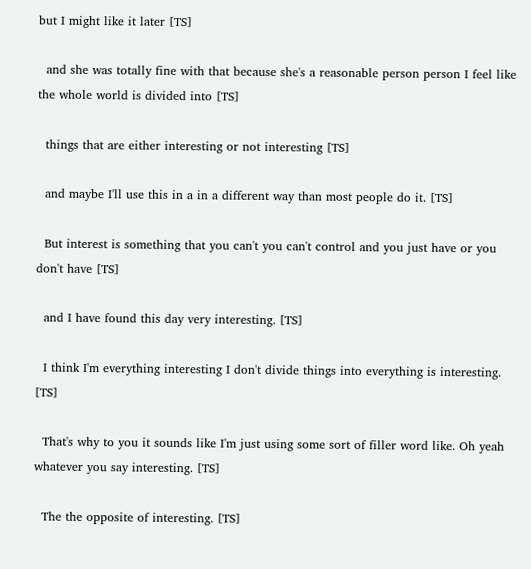but I might like it later [TS]

  and she was totally fine with that because she's a reasonable person person I feel like the whole world is divided into [TS]

  things that are either interesting or not interesting [TS]

  and maybe I'll use this in a in a different way than most people do it. [TS]

  But interest is something that you can't you can't control and you just have or you don't have [TS]

  and I have found this day very interesting. [TS]

  I think I'm everything interesting I don't divide things into everything is interesting. [TS]

  That's why to you it sounds like I'm just using some sort of filler word like. Oh yeah whatever you say interesting. [TS]

  The the opposite of interesting. [TS]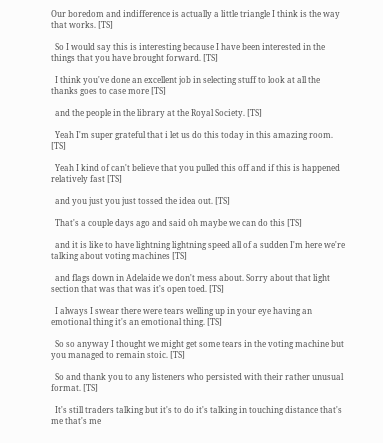Our boredom and indifference is actually a little triangle I think is the way that works. [TS]

  So I would say this is interesting because I have been interested in the things that you have brought forward. [TS]

  I think you've done an excellent job in selecting stuff to look at all the thanks goes to case more [TS]

  and the people in the library at the Royal Society. [TS]

  Yeah I'm super grateful that i let us do this today in this amazing room. [TS]

  Yeah I kind of can't believe that you pulled this off and if this is happened relatively fast [TS]

  and you just you just tossed the idea out. [TS]

  That's a couple days ago and said oh maybe we can do this [TS]

  and it is like to have lightning lightning speed all of a sudden I'm here we're talking about voting machines [TS]

  and flags down in Adelaide we don't mess about. Sorry about that light section that was that was it's open toed. [TS]

  I always I swear there were tears welling up in your eye having an emotional thing it's an emotional thing. [TS]

  So so anyway I thought we might get some tears in the voting machine but you managed to remain stoic. [TS]

  So and thank you to any listeners who persisted with their rather unusual format. [TS]

  It's still traders talking but it's to do it's talking in touching distance that's me that's me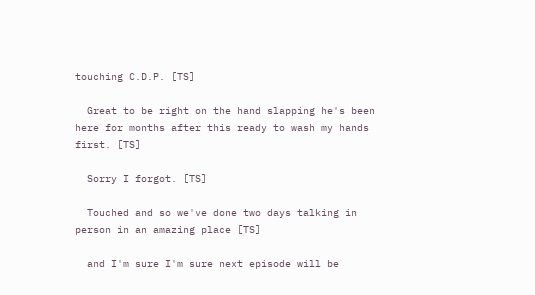touching C.D.P. [TS]

  Great to be right on the hand slapping he's been here for months after this ready to wash my hands first. [TS]

  Sorry I forgot. [TS]

  Touched and so we've done two days talking in person in an amazing place [TS]

  and I'm sure I'm sure next episode will be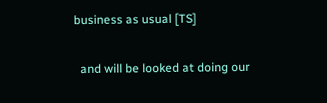business as usual [TS]

  and will be looked at doing our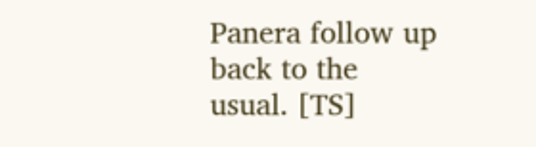Panera follow up back to the usual. [TS]